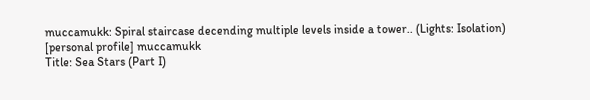muccamukk: Spiral staircase decending multiple levels inside a tower.. (Lights: Isolation)
[personal profile] muccamukk
Title: Sea Stars (Part I)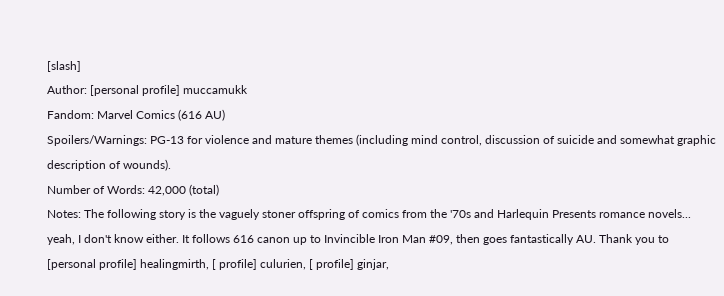[slash]
Author: [personal profile] muccamukk
Fandom: Marvel Comics (616 AU)
Spoilers/Warnings: PG-13 for violence and mature themes (including mind control, discussion of suicide and somewhat graphic description of wounds).
Number of Words: 42,000 (total)
Notes: The following story is the vaguely stoner offspring of comics from the '70s and Harlequin Presents romance novels... yeah, I don't know either. It follows 616 canon up to Invincible Iron Man #09, then goes fantastically AU. Thank you to [personal profile] healingmirth, [ profile] culurien, [ profile] ginjar,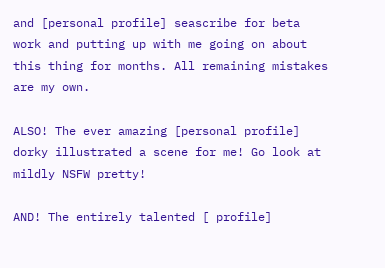and [personal profile] seascribe for beta work and putting up with me going on about this thing for months. All remaining mistakes are my own.

ALSO! The ever amazing [personal profile] dorky illustrated a scene for me! Go look at mildly NSFW pretty!

AND! The entirely talented [ profile]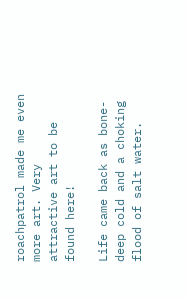roachpatrol made me even more art. Very attractive art to be found here!

Life came back as bone-deep cold and a choking flood of salt water.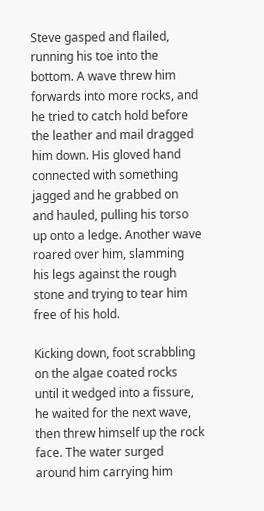Steve gasped and flailed, running his toe into the bottom. A wave threw him forwards into more rocks, and he tried to catch hold before the leather and mail dragged him down. His gloved hand connected with something jagged and he grabbed on and hauled, pulling his torso up onto a ledge. Another wave roared over him, slamming his legs against the rough stone and trying to tear him free of his hold.

Kicking down, foot scrabbling on the algae coated rocks until it wedged into a fissure, he waited for the next wave, then threw himself up the rock face. The water surged around him carrying him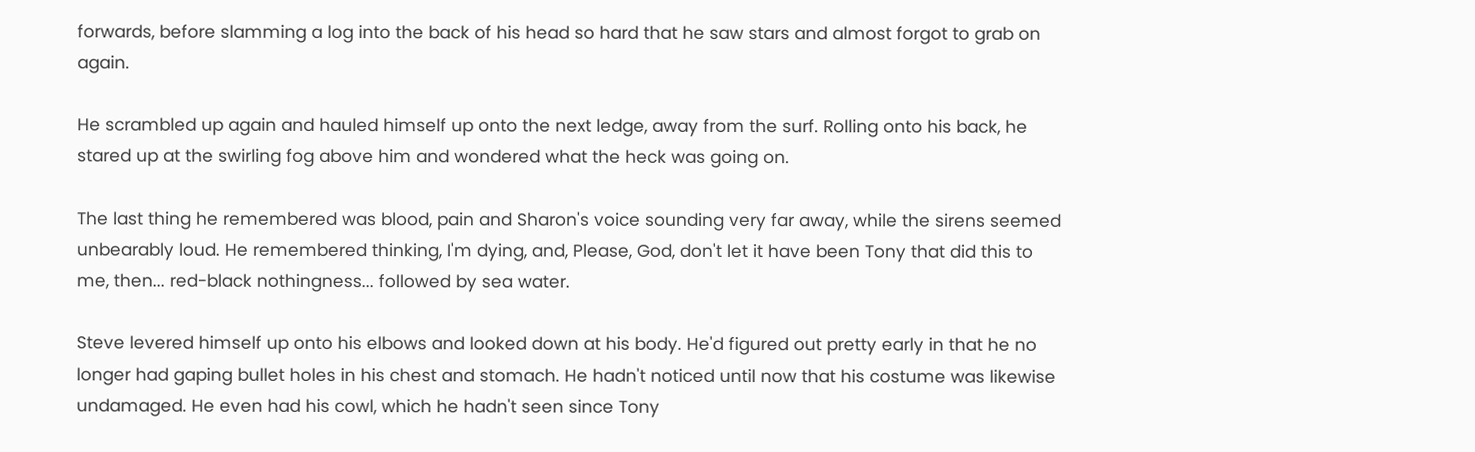forwards, before slamming a log into the back of his head so hard that he saw stars and almost forgot to grab on again.

He scrambled up again and hauled himself up onto the next ledge, away from the surf. Rolling onto his back, he stared up at the swirling fog above him and wondered what the heck was going on.

The last thing he remembered was blood, pain and Sharon's voice sounding very far away, while the sirens seemed unbearably loud. He remembered thinking, I'm dying, and, Please, God, don't let it have been Tony that did this to me, then... red-black nothingness... followed by sea water.

Steve levered himself up onto his elbows and looked down at his body. He'd figured out pretty early in that he no longer had gaping bullet holes in his chest and stomach. He hadn't noticed until now that his costume was likewise undamaged. He even had his cowl, which he hadn't seen since Tony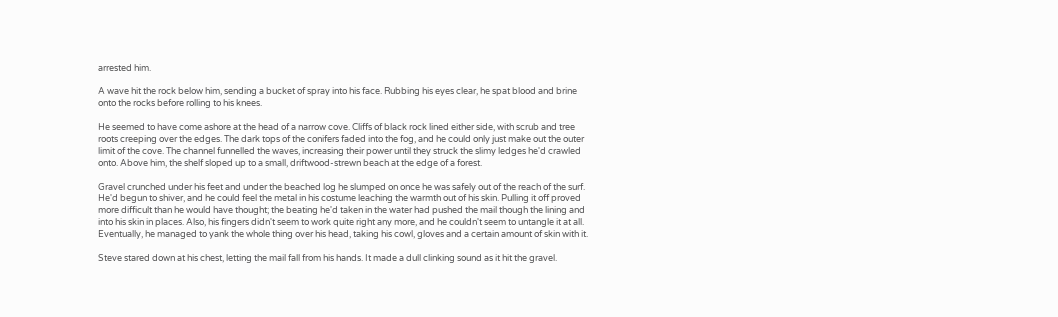arrested him.

A wave hit the rock below him, sending a bucket of spray into his face. Rubbing his eyes clear, he spat blood and brine onto the rocks before rolling to his knees.

He seemed to have come ashore at the head of a narrow cove. Cliffs of black rock lined either side, with scrub and tree roots creeping over the edges. The dark tops of the conifers faded into the fog, and he could only just make out the outer limit of the cove. The channel funnelled the waves, increasing their power until they struck the slimy ledges he'd crawled onto. Above him, the shelf sloped up to a small, driftwood-strewn beach at the edge of a forest.

Gravel crunched under his feet and under the beached log he slumped on once he was safely out of the reach of the surf. He'd begun to shiver, and he could feel the metal in his costume leaching the warmth out of his skin. Pulling it off proved more difficult than he would have thought; the beating he'd taken in the water had pushed the mail though the lining and into his skin in places. Also, his fingers didn't seem to work quite right any more, and he couldn't seem to untangle it at all. Eventually, he managed to yank the whole thing over his head, taking his cowl, gloves and a certain amount of skin with it.

Steve stared down at his chest, letting the mail fall from his hands. It made a dull clinking sound as it hit the gravel.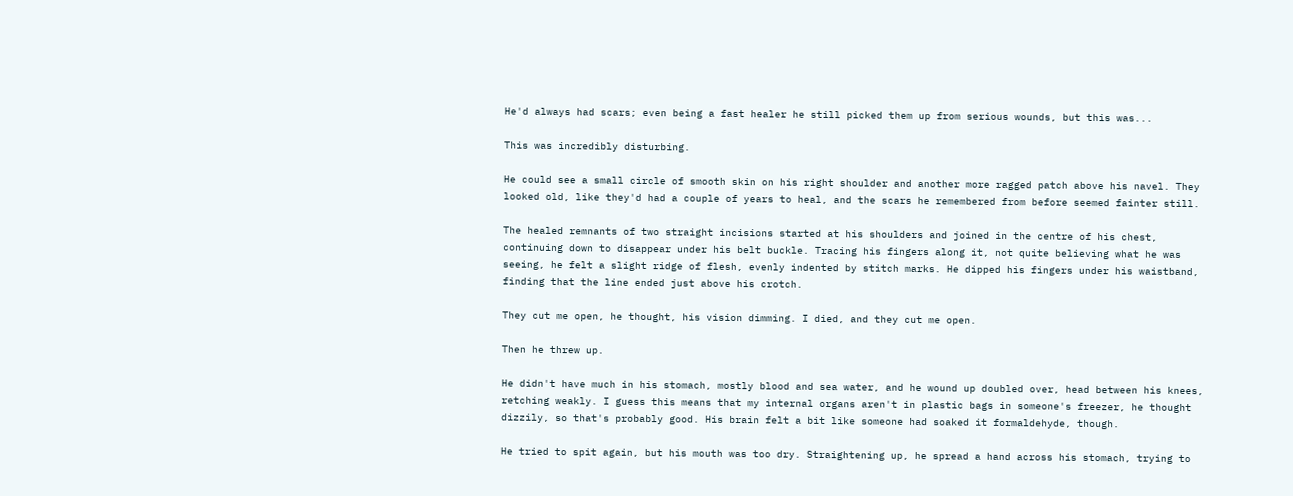He'd always had scars; even being a fast healer he still picked them up from serious wounds, but this was...

This was incredibly disturbing.

He could see a small circle of smooth skin on his right shoulder and another more ragged patch above his navel. They looked old, like they'd had a couple of years to heal, and the scars he remembered from before seemed fainter still.

The healed remnants of two straight incisions started at his shoulders and joined in the centre of his chest, continuing down to disappear under his belt buckle. Tracing his fingers along it, not quite believing what he was seeing, he felt a slight ridge of flesh, evenly indented by stitch marks. He dipped his fingers under his waistband, finding that the line ended just above his crotch.

They cut me open, he thought, his vision dimming. I died, and they cut me open.

Then he threw up.

He didn't have much in his stomach, mostly blood and sea water, and he wound up doubled over, head between his knees, retching weakly. I guess this means that my internal organs aren't in plastic bags in someone's freezer, he thought dizzily, so that's probably good. His brain felt a bit like someone had soaked it formaldehyde, though.

He tried to spit again, but his mouth was too dry. Straightening up, he spread a hand across his stomach, trying to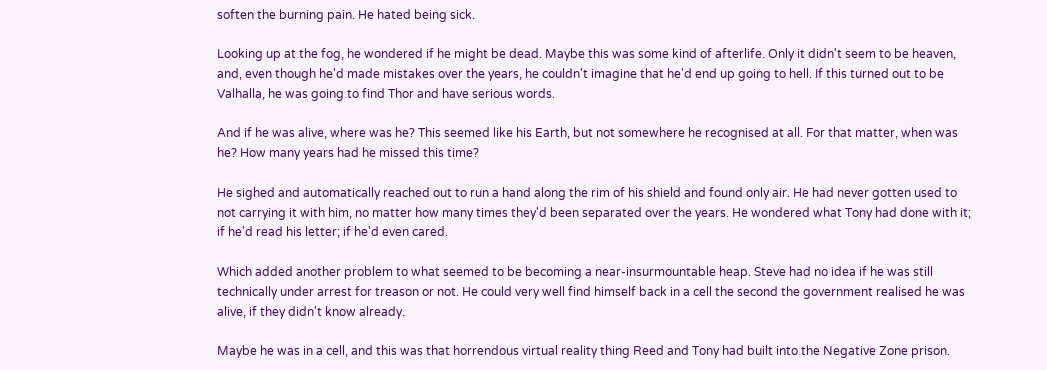soften the burning pain. He hated being sick.

Looking up at the fog, he wondered if he might be dead. Maybe this was some kind of afterlife. Only it didn't seem to be heaven, and, even though he'd made mistakes over the years, he couldn't imagine that he'd end up going to hell. If this turned out to be Valhalla, he was going to find Thor and have serious words.

And if he was alive, where was he? This seemed like his Earth, but not somewhere he recognised at all. For that matter, when was he? How many years had he missed this time?

He sighed and automatically reached out to run a hand along the rim of his shield and found only air. He had never gotten used to not carrying it with him, no matter how many times they'd been separated over the years. He wondered what Tony had done with it; if he'd read his letter; if he'd even cared.

Which added another problem to what seemed to be becoming a near-insurmountable heap. Steve had no idea if he was still technically under arrest for treason or not. He could very well find himself back in a cell the second the government realised he was alive, if they didn't know already.

Maybe he was in a cell, and this was that horrendous virtual reality thing Reed and Tony had built into the Negative Zone prison.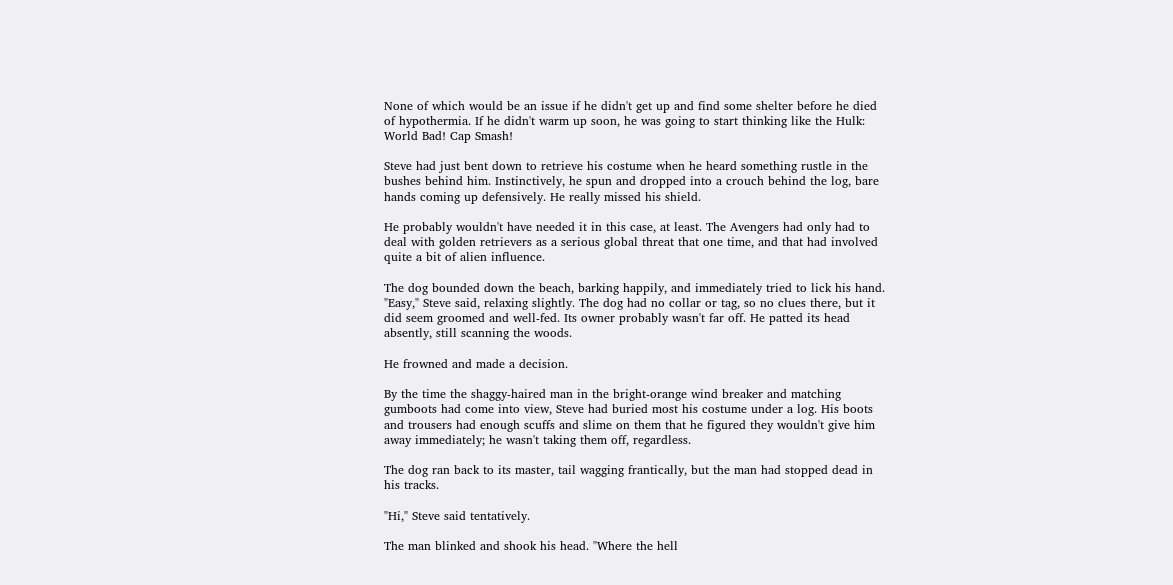None of which would be an issue if he didn't get up and find some shelter before he died of hypothermia. If he didn't warm up soon, he was going to start thinking like the Hulk: World Bad! Cap Smash!

Steve had just bent down to retrieve his costume when he heard something rustle in the bushes behind him. Instinctively, he spun and dropped into a crouch behind the log, bare hands coming up defensively. He really missed his shield.

He probably wouldn't have needed it in this case, at least. The Avengers had only had to deal with golden retrievers as a serious global threat that one time, and that had involved quite a bit of alien influence.

The dog bounded down the beach, barking happily, and immediately tried to lick his hand. "Easy," Steve said, relaxing slightly. The dog had no collar or tag, so no clues there, but it did seem groomed and well-fed. Its owner probably wasn't far off. He patted its head absently, still scanning the woods.

He frowned and made a decision.

By the time the shaggy-haired man in the bright-orange wind breaker and matching gumboots had come into view, Steve had buried most his costume under a log. His boots and trousers had enough scuffs and slime on them that he figured they wouldn't give him away immediately; he wasn't taking them off, regardless.

The dog ran back to its master, tail wagging frantically, but the man had stopped dead in his tracks.

"Hi," Steve said tentatively.

The man blinked and shook his head. "Where the hell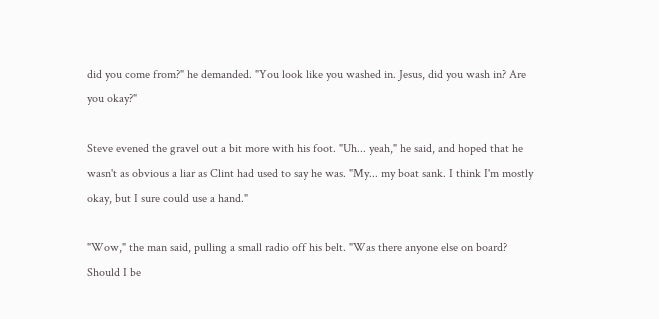did you come from?" he demanded. "You look like you washed in. Jesus, did you wash in? Are you okay?"

Steve evened the gravel out a bit more with his foot. "Uh... yeah," he said, and hoped that he wasn't as obvious a liar as Clint had used to say he was. "My... my boat sank. I think I'm mostly okay, but I sure could use a hand."

"Wow," the man said, pulling a small radio off his belt. "Was there anyone else on board? Should I be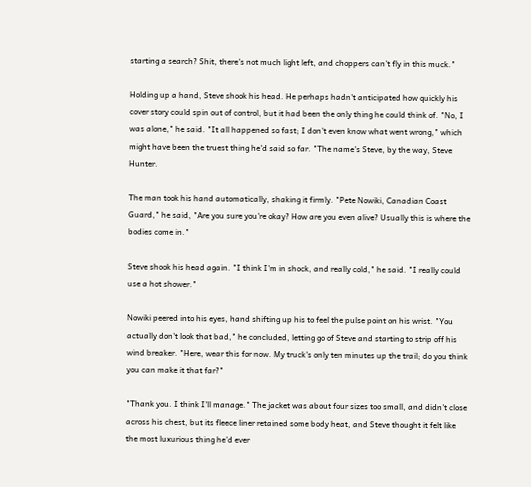starting a search? Shit, there's not much light left, and choppers can't fly in this muck."

Holding up a hand, Steve shook his head. He perhaps hadn't anticipated how quickly his cover story could spin out of control, but it had been the only thing he could think of. "No, I was alone," he said. "It all happened so fast; I don't even know what went wrong," which might have been the truest thing he'd said so far. "The name's Steve, by the way, Steve Hunter.

The man took his hand automatically, shaking it firmly. "Pete Nowiki, Canadian Coast Guard," he said, "Are you sure you're okay? How are you even alive? Usually this is where the bodies come in."

Steve shook his head again. "I think I'm in shock, and really cold," he said. "I really could use a hot shower."

Nowiki peered into his eyes, hand shifting up his to feel the pulse point on his wrist. "You actually don't look that bad," he concluded, letting go of Steve and starting to strip off his wind breaker. "Here, wear this for now. My truck's only ten minutes up the trail; do you think you can make it that far?"

"Thank you. I think I'll manage." The jacket was about four sizes too small, and didn't close across his chest, but its fleece liner retained some body heat, and Steve thought it felt like the most luxurious thing he'd ever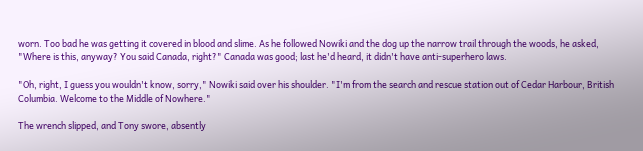worn. Too bad he was getting it covered in blood and slime. As he followed Nowiki and the dog up the narrow trail through the woods, he asked, "Where is this, anyway? You said Canada, right?" Canada was good; last he'd heard, it didn't have anti-superhero laws.

"Oh, right, I guess you wouldn't know, sorry," Nowiki said over his shoulder. "I'm from the search and rescue station out of Cedar Harbour, British Columbia. Welcome to the Middle of Nowhere."

The wrench slipped, and Tony swore, absently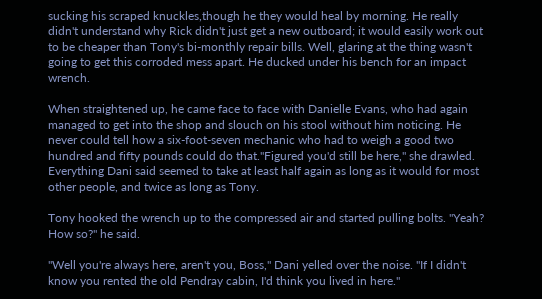sucking his scraped knuckles,though he they would heal by morning. He really didn't understand why Rick didn't just get a new outboard; it would easily work out to be cheaper than Tony's bi-monthly repair bills. Well, glaring at the thing wasn't going to get this corroded mess apart. He ducked under his bench for an impact wrench.

When straightened up, he came face to face with Danielle Evans, who had again managed to get into the shop and slouch on his stool without him noticing. He never could tell how a six-foot-seven mechanic who had to weigh a good two hundred and fifty pounds could do that."Figured you'd still be here," she drawled. Everything Dani said seemed to take at least half again as long as it would for most other people, and twice as long as Tony.

Tony hooked the wrench up to the compressed air and started pulling bolts. "Yeah? How so?" he said.

"Well you're always here, aren't you, Boss," Dani yelled over the noise. "If I didn't know you rented the old Pendray cabin, I'd think you lived in here."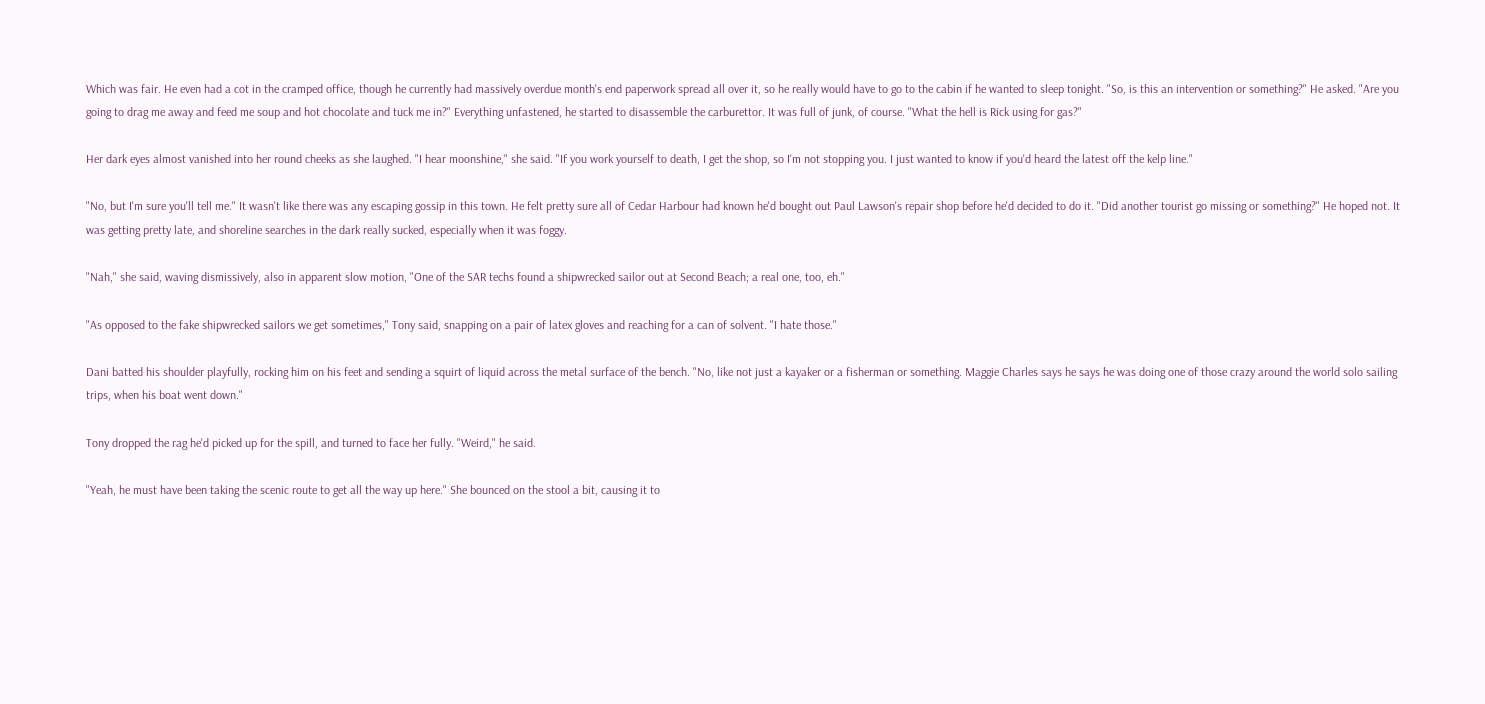Which was fair. He even had a cot in the cramped office, though he currently had massively overdue month's end paperwork spread all over it, so he really would have to go to the cabin if he wanted to sleep tonight. "So, is this an intervention or something?" He asked. "Are you going to drag me away and feed me soup and hot chocolate and tuck me in?" Everything unfastened, he started to disassemble the carburettor. It was full of junk, of course. "What the hell is Rick using for gas?"

Her dark eyes almost vanished into her round cheeks as she laughed. "I hear moonshine," she said. "If you work yourself to death, I get the shop, so I'm not stopping you. I just wanted to know if you'd heard the latest off the kelp line."

"No, but I'm sure you'll tell me." It wasn't like there was any escaping gossip in this town. He felt pretty sure all of Cedar Harbour had known he'd bought out Paul Lawson's repair shop before he'd decided to do it. "Did another tourist go missing or something?" He hoped not. It was getting pretty late, and shoreline searches in the dark really sucked, especially when it was foggy.

"Nah," she said, waving dismissively, also in apparent slow motion, "One of the SAR techs found a shipwrecked sailor out at Second Beach; a real one, too, eh."

"As opposed to the fake shipwrecked sailors we get sometimes," Tony said, snapping on a pair of latex gloves and reaching for a can of solvent. "I hate those."

Dani batted his shoulder playfully, rocking him on his feet and sending a squirt of liquid across the metal surface of the bench. "No, like not just a kayaker or a fisherman or something. Maggie Charles says he says he was doing one of those crazy around the world solo sailing trips, when his boat went down."

Tony dropped the rag he'd picked up for the spill, and turned to face her fully. "Weird," he said.

"Yeah, he must have been taking the scenic route to get all the way up here." She bounced on the stool a bit, causing it to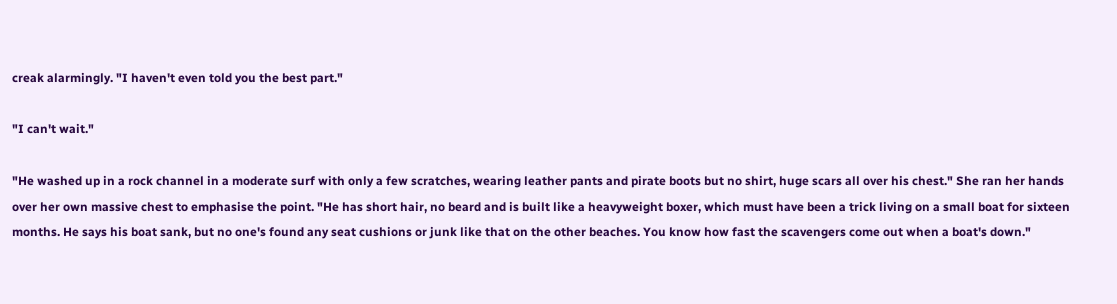creak alarmingly. "I haven't even told you the best part."

"I can't wait."

"He washed up in a rock channel in a moderate surf with only a few scratches, wearing leather pants and pirate boots but no shirt, huge scars all over his chest." She ran her hands over her own massive chest to emphasise the point. "He has short hair, no beard and is built like a heavyweight boxer, which must have been a trick living on a small boat for sixteen months. He says his boat sank, but no one's found any seat cushions or junk like that on the other beaches. You know how fast the scavengers come out when a boat's down."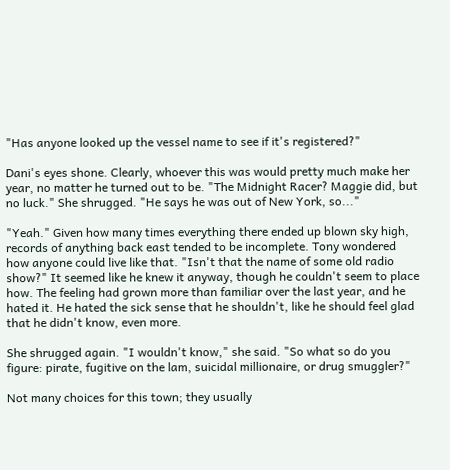"Has anyone looked up the vessel name to see if it's registered?"

Dani's eyes shone. Clearly, whoever this was would pretty much make her year, no matter he turned out to be. "The Midnight Racer? Maggie did, but no luck." She shrugged. "He says he was out of New York, so..."

"Yeah." Given how many times everything there ended up blown sky high, records of anything back east tended to be incomplete. Tony wondered how anyone could live like that. "Isn't that the name of some old radio show?" It seemed like he knew it anyway, though he couldn't seem to place how. The feeling had grown more than familiar over the last year, and he hated it. He hated the sick sense that he shouldn't, like he should feel glad that he didn't know, even more.

She shrugged again. "I wouldn't know," she said. "So what so do you figure: pirate, fugitive on the lam, suicidal millionaire, or drug smuggler?"

Not many choices for this town; they usually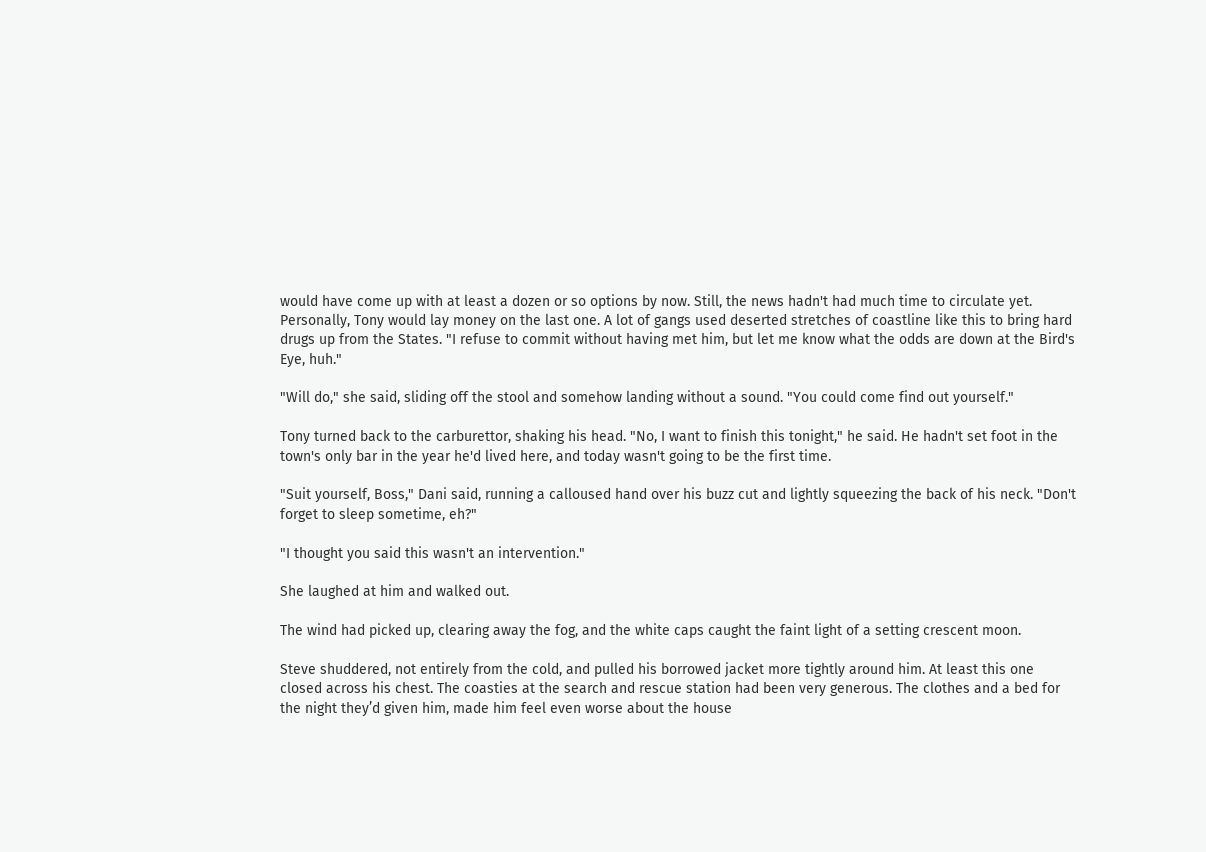would have come up with at least a dozen or so options by now. Still, the news hadn't had much time to circulate yet. Personally, Tony would lay money on the last one. A lot of gangs used deserted stretches of coastline like this to bring hard drugs up from the States. "I refuse to commit without having met him, but let me know what the odds are down at the Bird's Eye, huh."

"Will do," she said, sliding off the stool and somehow landing without a sound. "You could come find out yourself."

Tony turned back to the carburettor, shaking his head. "No, I want to finish this tonight," he said. He hadn't set foot in the town's only bar in the year he'd lived here, and today wasn't going to be the first time.

"Suit yourself, Boss," Dani said, running a calloused hand over his buzz cut and lightly squeezing the back of his neck. "Don't forget to sleep sometime, eh?"

"I thought you said this wasn't an intervention."

She laughed at him and walked out.

The wind had picked up, clearing away the fog, and the white caps caught the faint light of a setting crescent moon.

Steve shuddered, not entirely from the cold, and pulled his borrowed jacket more tightly around him. At least this one closed across his chest. The coasties at the search and rescue station had been very generous. The clothes and a bed for the night they’d given him, made him feel even worse about the house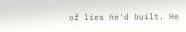of lies he'd built. He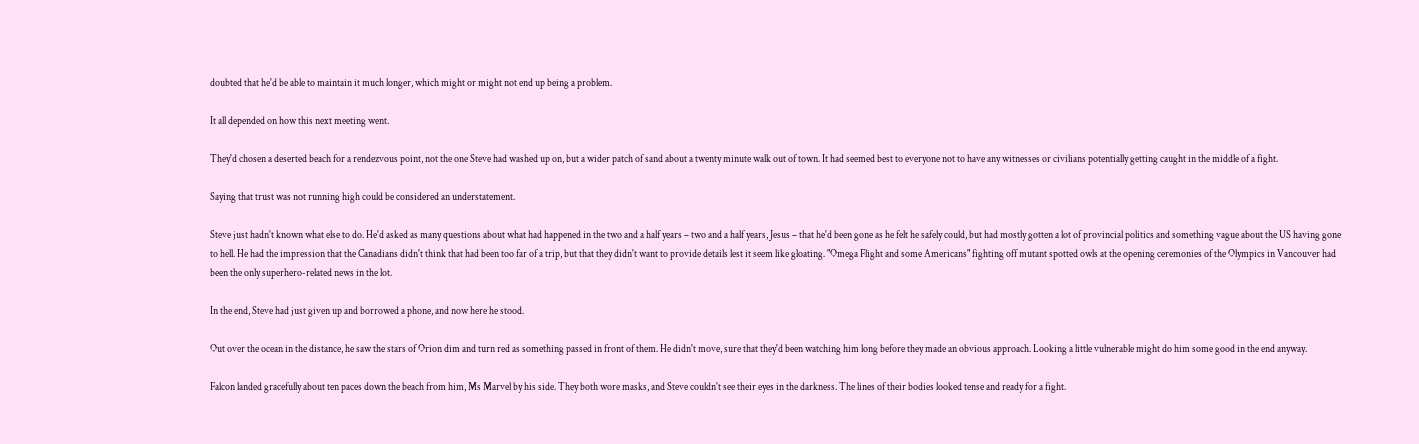doubted that he'd be able to maintain it much longer, which might or might not end up being a problem.

It all depended on how this next meeting went.

They'd chosen a deserted beach for a rendezvous point, not the one Steve had washed up on, but a wider patch of sand about a twenty minute walk out of town. It had seemed best to everyone not to have any witnesses or civilians potentially getting caught in the middle of a fight.

Saying that trust was not running high could be considered an understatement.

Steve just hadn't known what else to do. He'd asked as many questions about what had happened in the two and a half years – two and a half years, Jesus – that he'd been gone as he felt he safely could, but had mostly gotten a lot of provincial politics and something vague about the US having gone to hell. He had the impression that the Canadians didn't think that had been too far of a trip, but that they didn't want to provide details lest it seem like gloating. "Omega Flight and some Americans" fighting off mutant spotted owls at the opening ceremonies of the Olympics in Vancouver had been the only superhero-related news in the lot.

In the end, Steve had just given up and borrowed a phone, and now here he stood.

Out over the ocean in the distance, he saw the stars of Orion dim and turn red as something passed in front of them. He didn't move, sure that they'd been watching him long before they made an obvious approach. Looking a little vulnerable might do him some good in the end anyway.

Falcon landed gracefully about ten paces down the beach from him, Ms Marvel by his side. They both wore masks, and Steve couldn't see their eyes in the darkness. The lines of their bodies looked tense and ready for a fight.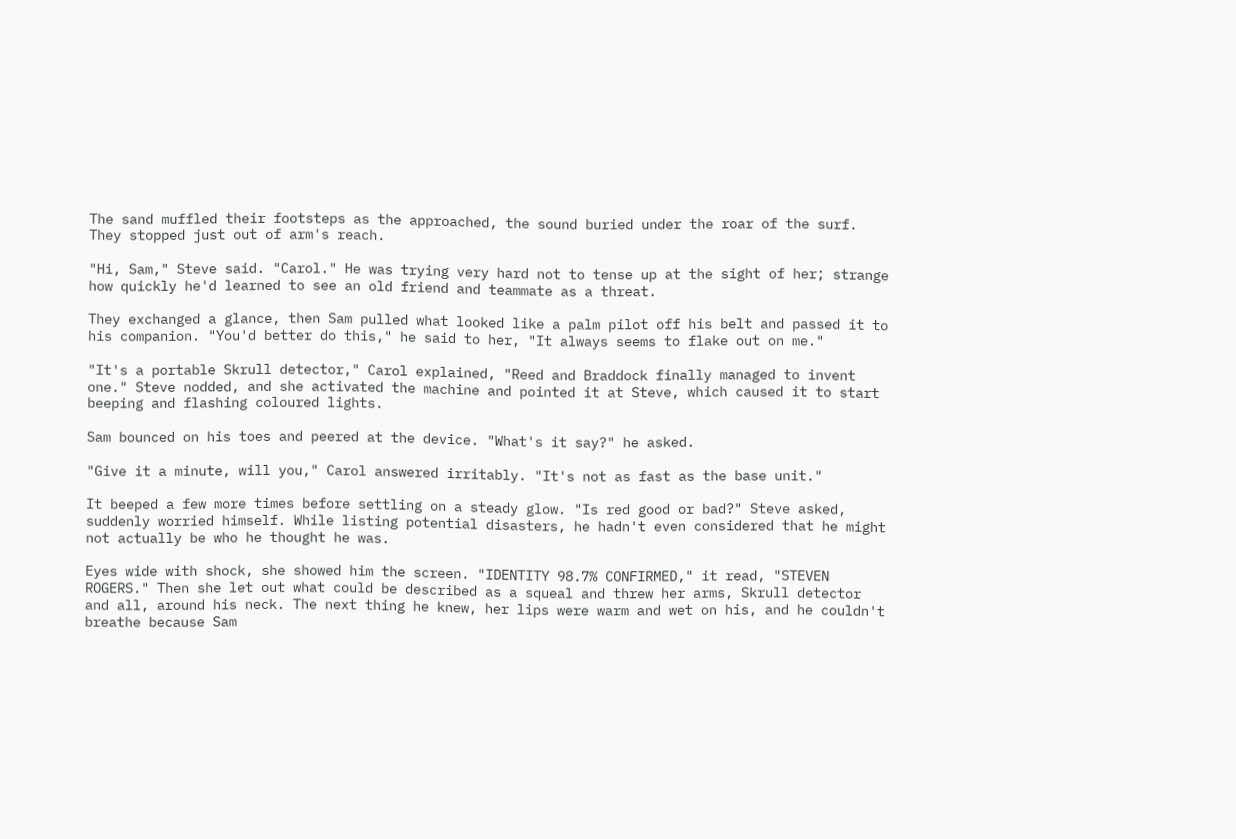The sand muffled their footsteps as the approached, the sound buried under the roar of the surf. They stopped just out of arm's reach.

"Hi, Sam," Steve said. "Carol." He was trying very hard not to tense up at the sight of her; strange how quickly he'd learned to see an old friend and teammate as a threat.

They exchanged a glance, then Sam pulled what looked like a palm pilot off his belt and passed it to his companion. "You'd better do this," he said to her, "It always seems to flake out on me."

"It's a portable Skrull detector," Carol explained, "Reed and Braddock finally managed to invent one." Steve nodded, and she activated the machine and pointed it at Steve, which caused it to start beeping and flashing coloured lights.

Sam bounced on his toes and peered at the device. "What's it say?" he asked.

"Give it a minute, will you," Carol answered irritably. "It's not as fast as the base unit."

It beeped a few more times before settling on a steady glow. "Is red good or bad?" Steve asked, suddenly worried himself. While listing potential disasters, he hadn't even considered that he might not actually be who he thought he was.

Eyes wide with shock, she showed him the screen. "IDENTITY 98.7% CONFIRMED," it read, "STEVEN ROGERS." Then she let out what could be described as a squeal and threw her arms, Skrull detector and all, around his neck. The next thing he knew, her lips were warm and wet on his, and he couldn't breathe because Sam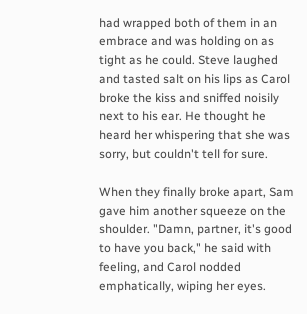had wrapped both of them in an embrace and was holding on as tight as he could. Steve laughed and tasted salt on his lips as Carol broke the kiss and sniffed noisily next to his ear. He thought he heard her whispering that she was sorry, but couldn't tell for sure.

When they finally broke apart, Sam gave him another squeeze on the shoulder. "Damn, partner, it's good to have you back," he said with feeling, and Carol nodded emphatically, wiping her eyes.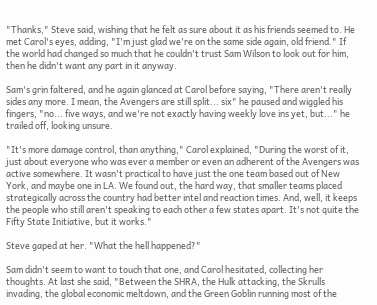"Thanks," Steve said, wishing that he felt as sure about it as his friends seemed to. He met Carol's eyes, adding, "I'm just glad we're on the same side again, old friend." If the world had changed so much that he couldn't trust Sam Wilson to look out for him, then he didn't want any part in it anyway.

Sam's grin faltered, and he again glanced at Carol before saying, "There aren't really sides any more. I mean, the Avengers are still split... six" he paused and wiggled his fingers, "no... five ways, and we're not exactly having weekly love ins yet, but..." he trailed off, looking unsure.

"It's more damage control, than anything," Carol explained, "During the worst of it, just about everyone who was ever a member or even an adherent of the Avengers was active somewhere. It wasn't practical to have just the one team based out of New York, and maybe one in LA. We found out, the hard way, that smaller teams placed strategically across the country had better intel and reaction times. And, well, it keeps the people who still aren't speaking to each other a few states apart. It's not quite the Fifty State Initiative, but it works."

Steve gaped at her. "What the hell happened?"

Sam didn't seem to want to touch that one, and Carol hesitated, collecting her thoughts. At last she said, "Between the SHRA, the Hulk attacking, the Skrulls invading, the global economic meltdown, and the Green Goblin running most of the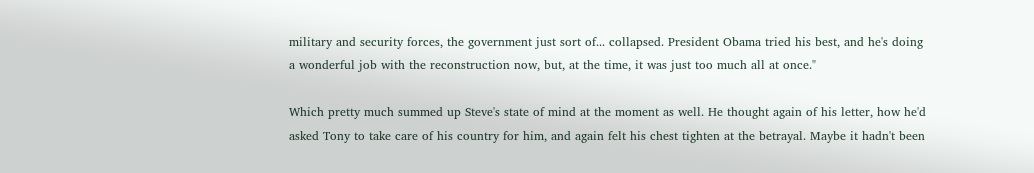military and security forces, the government just sort of... collapsed. President Obama tried his best, and he's doing a wonderful job with the reconstruction now, but, at the time, it was just too much all at once."

Which pretty much summed up Steve's state of mind at the moment as well. He thought again of his letter, how he'd asked Tony to take care of his country for him, and again felt his chest tighten at the betrayal. Maybe it hadn't been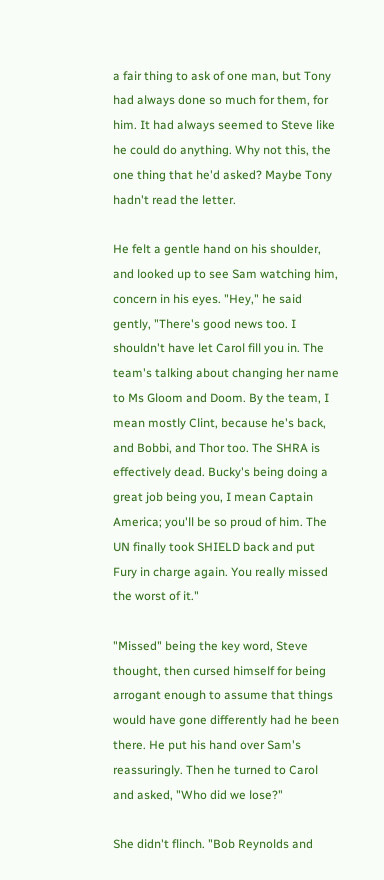a fair thing to ask of one man, but Tony had always done so much for them, for him. It had always seemed to Steve like he could do anything. Why not this, the one thing that he'd asked? Maybe Tony hadn't read the letter.

He felt a gentle hand on his shoulder, and looked up to see Sam watching him, concern in his eyes. "Hey," he said gently, "There's good news too. I shouldn't have let Carol fill you in. The team's talking about changing her name to Ms Gloom and Doom. By the team, I mean mostly Clint, because he's back, and Bobbi, and Thor too. The SHRA is effectively dead. Bucky's being doing a great job being you, I mean Captain America; you'll be so proud of him. The UN finally took SHIELD back and put Fury in charge again. You really missed the worst of it."

"Missed" being the key word, Steve thought, then cursed himself for being arrogant enough to assume that things would have gone differently had he been there. He put his hand over Sam's reassuringly. Then he turned to Carol and asked, "Who did we lose?"

She didn't flinch. "Bob Reynolds and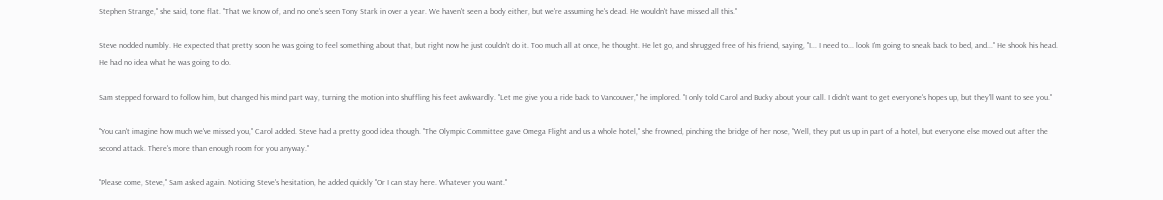Stephen Strange," she said, tone flat. "That we know of, and no one's seen Tony Stark in over a year. We haven't seen a body either, but we're assuming he's dead. He wouldn't have missed all this."

Steve nodded numbly. He expected that pretty soon he was going to feel something about that, but right now he just couldn't do it. Too much all at once, he thought. He let go, and shrugged free of his friend, saying, "I... I need to... look I'm going to sneak back to bed, and..." He shook his head. He had no idea what he was going to do.

Sam stepped forward to follow him, but changed his mind part way, turning the motion into shuffling his feet awkwardly. "Let me give you a ride back to Vancouver," he implored. "I only told Carol and Bucky about your call. I didn't want to get everyone's hopes up, but they'll want to see you."

"You can't imagine how much we've missed you," Carol added. Steve had a pretty good idea though. "The Olympic Committee gave Omega Flight and us a whole hotel," she frowned, pinching the bridge of her nose, "Well, they put us up in part of a hotel, but everyone else moved out after the second attack. There's more than enough room for you anyway."

"Please come, Steve," Sam asked again. Noticing Steve's hesitation, he added quickly "Or I can stay here. Whatever you want."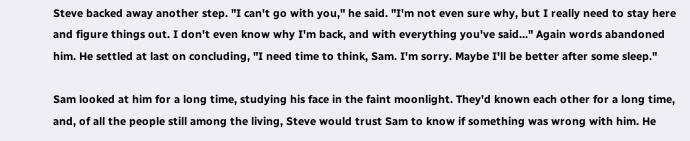Steve backed away another step. "I can't go with you," he said. "I'm not even sure why, but I really need to stay here and figure things out. I don't even know why I'm back, and with everything you've said..." Again words abandoned him. He settled at last on concluding, "I need time to think, Sam. I'm sorry. Maybe I'll be better after some sleep."

Sam looked at him for a long time, studying his face in the faint moonlight. They'd known each other for a long time, and, of all the people still among the living, Steve would trust Sam to know if something was wrong with him. He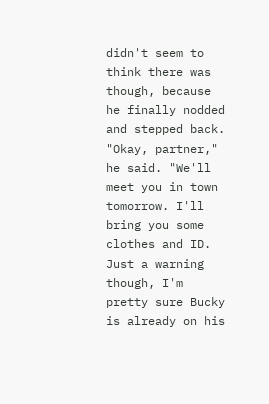didn't seem to think there was though, because he finally nodded and stepped back. "Okay, partner," he said. "We'll meet you in town tomorrow. I'll bring you some clothes and ID. Just a warning though, I'm pretty sure Bucky is already on his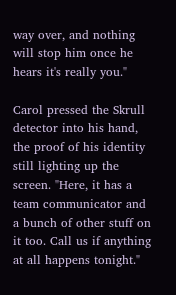way over, and nothing will stop him once he hears it's really you."

Carol pressed the Skrull detector into his hand, the proof of his identity still lighting up the screen. "Here, it has a team communicator and a bunch of other stuff on it too. Call us if anything at all happens tonight."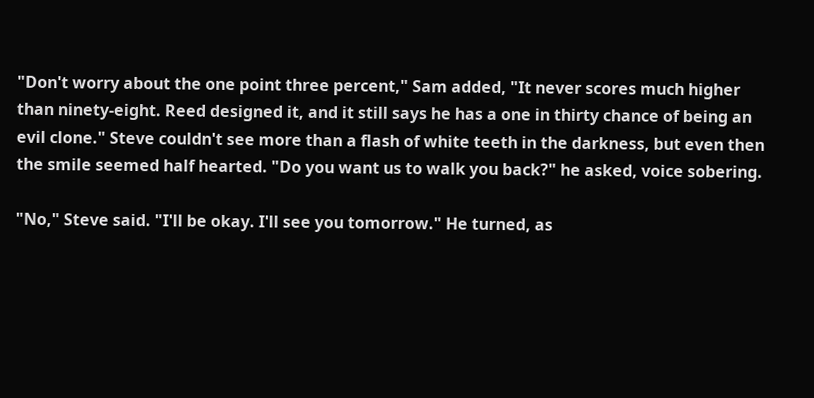"Don't worry about the one point three percent," Sam added, "It never scores much higher than ninety-eight. Reed designed it, and it still says he has a one in thirty chance of being an evil clone." Steve couldn't see more than a flash of white teeth in the darkness, but even then the smile seemed half hearted. "Do you want us to walk you back?" he asked, voice sobering.

"No," Steve said. "I'll be okay. I'll see you tomorrow." He turned, as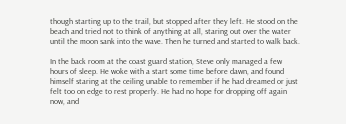though starting up to the trail, but stopped after they left. He stood on the beach and tried not to think of anything at all, staring out over the water until the moon sank into the wave. Then he turned and started to walk back.

In the back room at the coast guard station, Steve only managed a few hours of sleep. He woke with a start some time before dawn, and found himself staring at the ceiling unable to remember if he had dreamed or just felt too on edge to rest properly. He had no hope for dropping off again now, and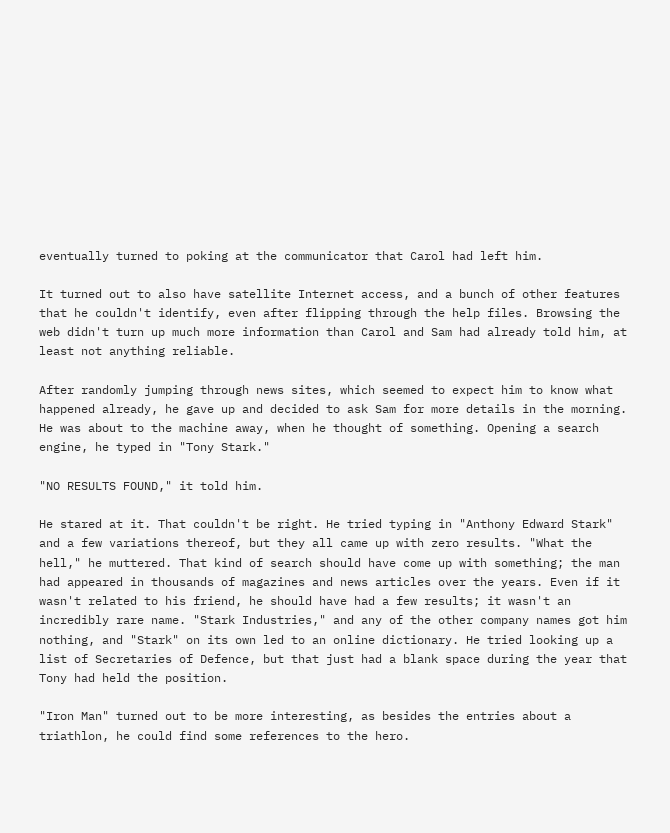eventually turned to poking at the communicator that Carol had left him.

It turned out to also have satellite Internet access, and a bunch of other features that he couldn't identify, even after flipping through the help files. Browsing the web didn't turn up much more information than Carol and Sam had already told him, at least not anything reliable.

After randomly jumping through news sites, which seemed to expect him to know what happened already, he gave up and decided to ask Sam for more details in the morning. He was about to the machine away, when he thought of something. Opening a search engine, he typed in "Tony Stark."

"NO RESULTS FOUND," it told him.

He stared at it. That couldn't be right. He tried typing in "Anthony Edward Stark" and a few variations thereof, but they all came up with zero results. "What the hell," he muttered. That kind of search should have come up with something; the man had appeared in thousands of magazines and news articles over the years. Even if it wasn't related to his friend, he should have had a few results; it wasn't an incredibly rare name. "Stark Industries," and any of the other company names got him nothing, and "Stark" on its own led to an online dictionary. He tried looking up a list of Secretaries of Defence, but that just had a blank space during the year that Tony had held the position.

"Iron Man" turned out to be more interesting, as besides the entries about a triathlon, he could find some references to the hero.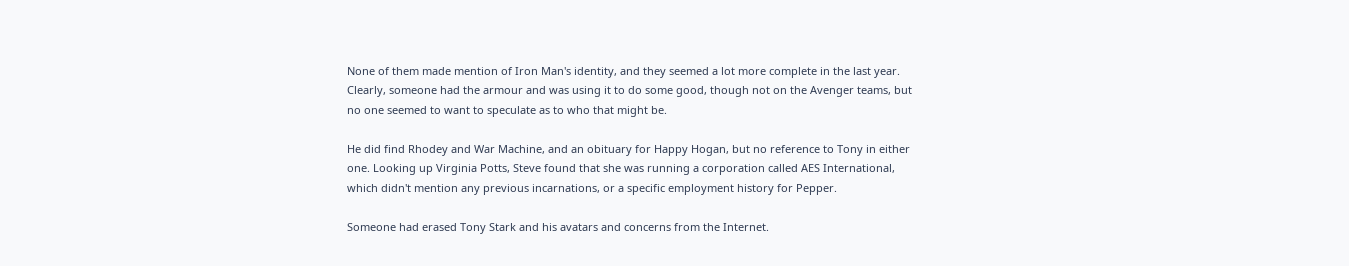None of them made mention of Iron Man's identity, and they seemed a lot more complete in the last year. Clearly, someone had the armour and was using it to do some good, though not on the Avenger teams, but no one seemed to want to speculate as to who that might be.

He did find Rhodey and War Machine, and an obituary for Happy Hogan, but no reference to Tony in either one. Looking up Virginia Potts, Steve found that she was running a corporation called AES International, which didn't mention any previous incarnations, or a specific employment history for Pepper.

Someone had erased Tony Stark and his avatars and concerns from the Internet.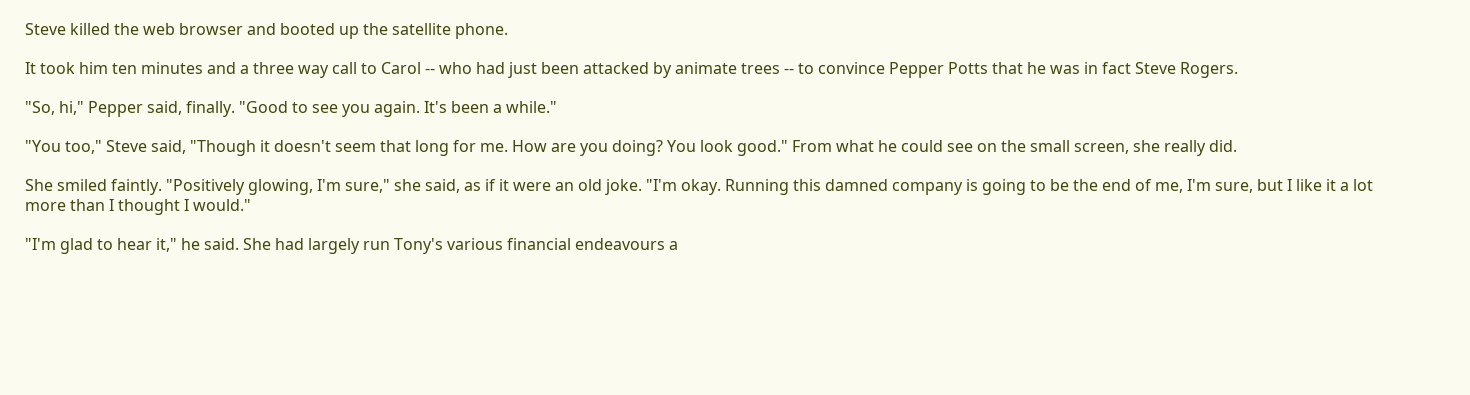Steve killed the web browser and booted up the satellite phone.

It took him ten minutes and a three way call to Carol -- who had just been attacked by animate trees -- to convince Pepper Potts that he was in fact Steve Rogers.

"So, hi," Pepper said, finally. "Good to see you again. It's been a while."

"You too," Steve said, "Though it doesn't seem that long for me. How are you doing? You look good." From what he could see on the small screen, she really did.

She smiled faintly. "Positively glowing, I'm sure," she said, as if it were an old joke. "I'm okay. Running this damned company is going to be the end of me, I'm sure, but I like it a lot more than I thought I would."

"I'm glad to hear it," he said. She had largely run Tony's various financial endeavours a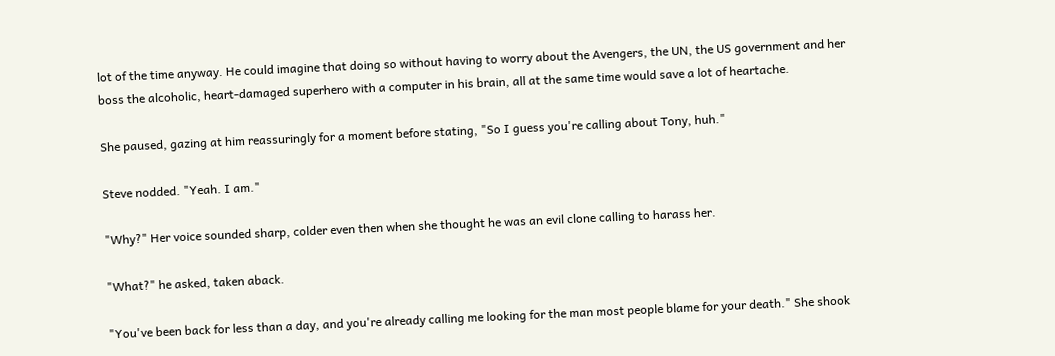lot of the time anyway. He could imagine that doing so without having to worry about the Avengers, the UN, the US government and her boss the alcoholic, heart-damaged superhero with a computer in his brain, all at the same time would save a lot of heartache.

She paused, gazing at him reassuringly for a moment before stating, "So I guess you're calling about Tony, huh."

Steve nodded. "Yeah. I am."

"Why?" Her voice sounded sharp, colder even then when she thought he was an evil clone calling to harass her.

"What?" he asked, taken aback.

"You've been back for less than a day, and you're already calling me looking for the man most people blame for your death." She shook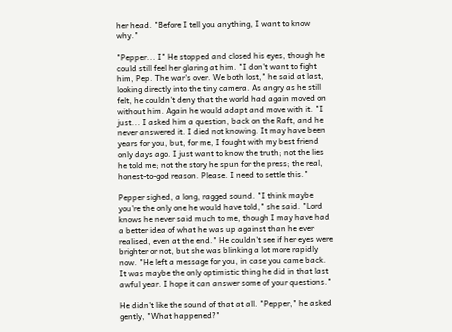her head. "Before I tell you anything, I want to know why."

"Pepper... I" He stopped and closed his eyes, though he could still feel her glaring at him. "I don't want to fight him, Pep. The war's over. We both lost," he said at last, looking directly into the tiny camera. As angry as he still felt, he couldn't deny that the world had again moved on without him. Again he would adapt and move with it. "I just... I asked him a question, back on the Raft, and he never answered it. I died not knowing. It may have been years for you, but, for me, I fought with my best friend only days ago. I just want to know the truth; not the lies he told me; not the story he spun for the press; the real, honest-to-god reason. Please. I need to settle this."

Pepper sighed, a long, ragged sound. "I think maybe you're the only one he would have told," she said. "Lord knows he never said much to me, though I may have had a better idea of what he was up against than he ever realised, even at the end." He couldn't see if her eyes were brighter or not, but she was blinking a lot more rapidly now. "He left a message for you, in case you came back. It was maybe the only optimistic thing he did in that last awful year. I hope it can answer some of your questions."

He didn't like the sound of that at all. "Pepper," he asked gently, "What happened?"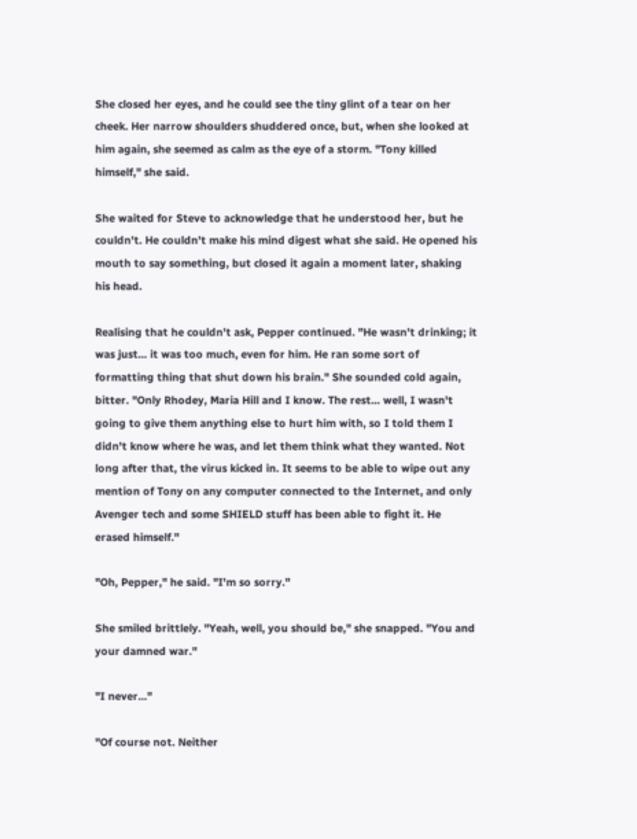She closed her eyes, and he could see the tiny glint of a tear on her cheek. Her narrow shoulders shuddered once, but, when she looked at him again, she seemed as calm as the eye of a storm. "Tony killed himself," she said.

She waited for Steve to acknowledge that he understood her, but he couldn't. He couldn't make his mind digest what she said. He opened his mouth to say something, but closed it again a moment later, shaking his head.

Realising that he couldn't ask, Pepper continued. "He wasn't drinking; it was just... it was too much, even for him. He ran some sort of formatting thing that shut down his brain." She sounded cold again, bitter. "Only Rhodey, Maria Hill and I know. The rest... well, I wasn't going to give them anything else to hurt him with, so I told them I didn't know where he was, and let them think what they wanted. Not long after that, the virus kicked in. It seems to be able to wipe out any mention of Tony on any computer connected to the Internet, and only Avenger tech and some SHIELD stuff has been able to fight it. He erased himself."

"Oh, Pepper," he said. "I'm so sorry."

She smiled brittlely. "Yeah, well, you should be," she snapped. "You and your damned war."

"I never..."

"Of course not. Neither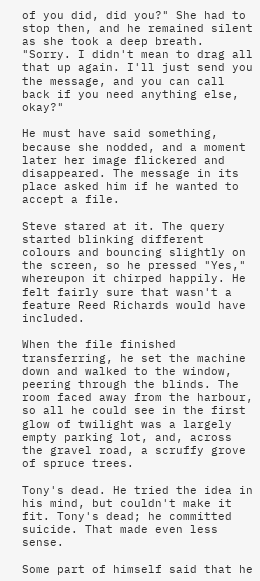of you did, did you?" She had to stop then, and he remained silent as she took a deep breath. "Sorry. I didn't mean to drag all that up again. I'll just send you the message, and you can call back if you need anything else, okay?"

He must have said something, because she nodded, and a moment later her image flickered and disappeared. The message in its place asked him if he wanted to accept a file.

Steve stared at it. The query started blinking different colours and bouncing slightly on the screen, so he pressed "Yes," whereupon it chirped happily. He felt fairly sure that wasn't a feature Reed Richards would have included.

When the file finished transferring, he set the machine down and walked to the window, peering through the blinds. The room faced away from the harbour, so all he could see in the first glow of twilight was a largely empty parking lot, and, across the gravel road, a scruffy grove of spruce trees.

Tony's dead. He tried the idea in his mind, but couldn't make it fit. Tony's dead; he committed suicide. That made even less sense.

Some part of himself said that he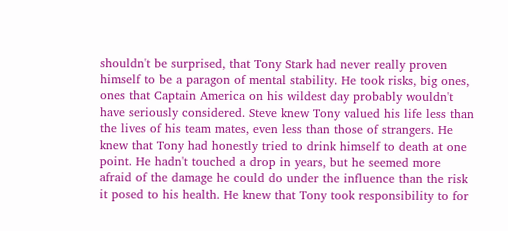shouldn't be surprised, that Tony Stark had never really proven himself to be a paragon of mental stability. He took risks, big ones, ones that Captain America on his wildest day probably wouldn't have seriously considered. Steve knew Tony valued his life less than the lives of his team mates, even less than those of strangers. He knew that Tony had honestly tried to drink himself to death at one point. He hadn't touched a drop in years, but he seemed more afraid of the damage he could do under the influence than the risk it posed to his health. He knew that Tony took responsibility to for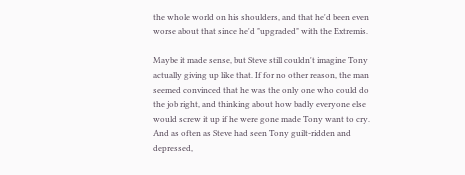the whole world on his shoulders, and that he'd been even worse about that since he'd "upgraded" with the Extremis.

Maybe it made sense, but Steve still couldn't imagine Tony actually giving up like that. If for no other reason, the man seemed convinced that he was the only one who could do the job right, and thinking about how badly everyone else would screw it up if he were gone made Tony want to cry. And as often as Steve had seen Tony guilt-ridden and depressed,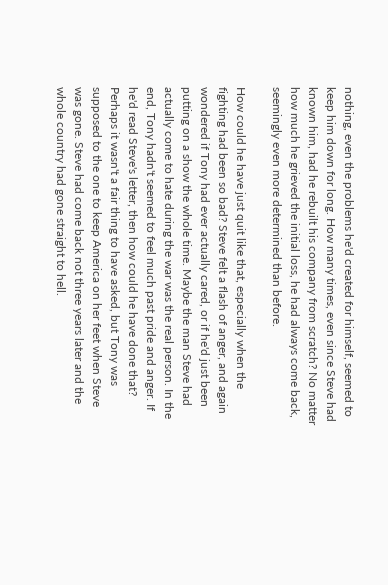nothing, even the problems he'd created for himself, seemed to keep him down for long. How many times, even since Steve had known him, had he rebuilt his company from scratch? No matter how much he grieved the initial loss, he had always come back, seemingly even more determined than before.

How could he have just quit like that, especially when the fighting had been so bad? Steve felt a flash of anger, and again wondered if Tony had ever actually cared, or if he'd just been putting on a show the whole time. Maybe the man Steve had actually come to hate during the war was the real person. In the end, Tony hadn't seemed to feel much past pride and anger. If he'd read Steve's letter, then how could he have done that? Perhaps it wasn't a fair thing to have asked, but Tony was supposed to the one to keep America on her feet when Steve was gone. Steve had come back not three years later and the whole country had gone straight to hell.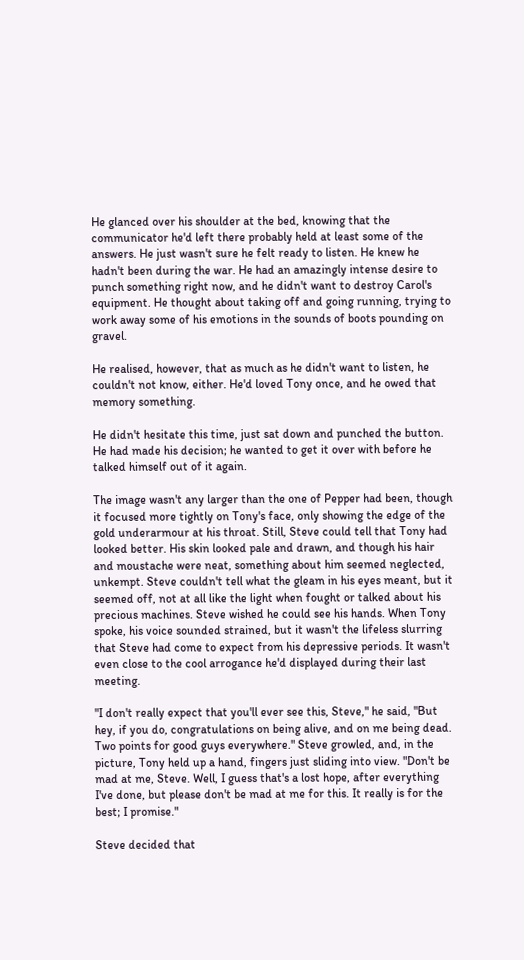He glanced over his shoulder at the bed, knowing that the communicator he'd left there probably held at least some of the answers. He just wasn't sure he felt ready to listen. He knew he hadn't been during the war. He had an amazingly intense desire to punch something right now, and he didn't want to destroy Carol's equipment. He thought about taking off and going running, trying to work away some of his emotions in the sounds of boots pounding on gravel.

He realised, however, that as much as he didn't want to listen, he couldn't not know, either. He'd loved Tony once, and he owed that memory something.

He didn't hesitate this time, just sat down and punched the button. He had made his decision; he wanted to get it over with before he talked himself out of it again.

The image wasn't any larger than the one of Pepper had been, though it focused more tightly on Tony's face, only showing the edge of the gold underarmour at his throat. Still, Steve could tell that Tony had looked better. His skin looked pale and drawn, and though his hair and moustache were neat, something about him seemed neglected, unkempt. Steve couldn't tell what the gleam in his eyes meant, but it seemed off, not at all like the light when fought or talked about his precious machines. Steve wished he could see his hands. When Tony spoke, his voice sounded strained, but it wasn't the lifeless slurring that Steve had come to expect from his depressive periods. It wasn't even close to the cool arrogance he'd displayed during their last meeting.

"I don't really expect that you'll ever see this, Steve," he said, "But hey, if you do, congratulations on being alive, and on me being dead. Two points for good guys everywhere." Steve growled, and, in the picture, Tony held up a hand, fingers just sliding into view. "Don't be mad at me, Steve. Well, I guess that's a lost hope, after everything I've done, but please don't be mad at me for this. It really is for the best; I promise."

Steve decided that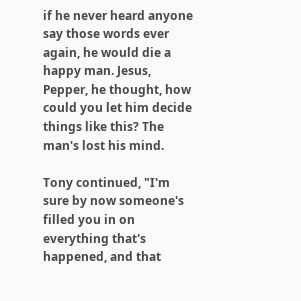if he never heard anyone say those words ever again, he would die a happy man. Jesus, Pepper, he thought, how could you let him decide things like this? The man's lost his mind.

Tony continued, "I'm sure by now someone's filled you in on everything that's happened, and that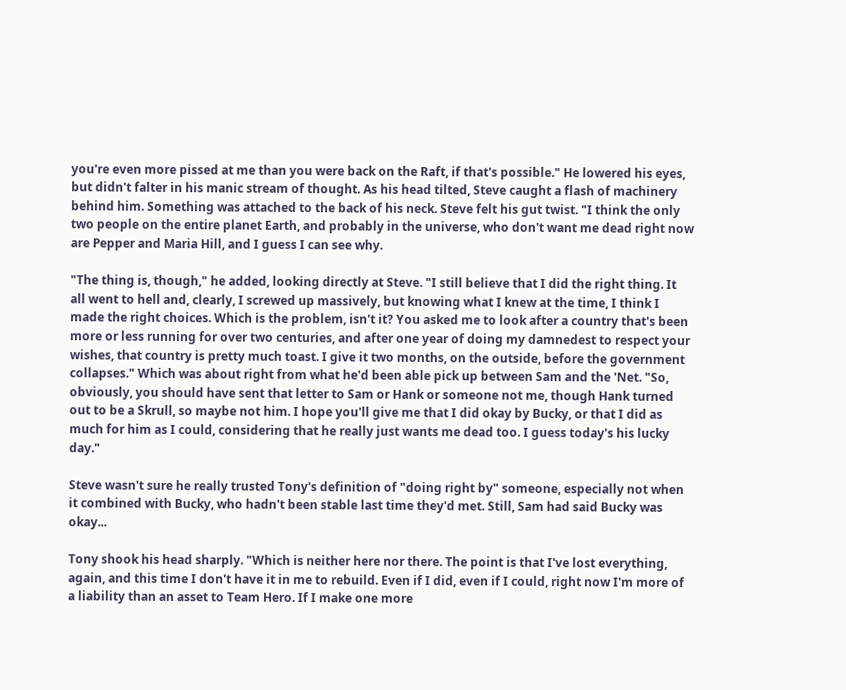you're even more pissed at me than you were back on the Raft, if that's possible." He lowered his eyes, but didn't falter in his manic stream of thought. As his head tilted, Steve caught a flash of machinery behind him. Something was attached to the back of his neck. Steve felt his gut twist. "I think the only two people on the entire planet Earth, and probably in the universe, who don't want me dead right now are Pepper and Maria Hill, and I guess I can see why.

"The thing is, though," he added, looking directly at Steve. "I still believe that I did the right thing. It all went to hell and, clearly, I screwed up massively, but knowing what I knew at the time, I think I made the right choices. Which is the problem, isn't it? You asked me to look after a country that's been more or less running for over two centuries, and after one year of doing my damnedest to respect your wishes, that country is pretty much toast. I give it two months, on the outside, before the government collapses." Which was about right from what he'd been able pick up between Sam and the 'Net. "So, obviously, you should have sent that letter to Sam or Hank or someone not me, though Hank turned out to be a Skrull, so maybe not him. I hope you'll give me that I did okay by Bucky, or that I did as much for him as I could, considering that he really just wants me dead too. I guess today's his lucky day."

Steve wasn't sure he really trusted Tony's definition of "doing right by" someone, especially not when it combined with Bucky, who hadn't been stable last time they'd met. Still, Sam had said Bucky was okay...

Tony shook his head sharply. "Which is neither here nor there. The point is that I've lost everything, again, and this time I don't have it in me to rebuild. Even if I did, even if I could, right now I'm more of a liability than an asset to Team Hero. If I make one more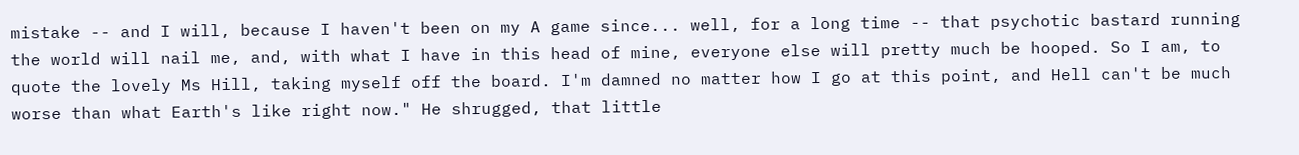mistake -- and I will, because I haven't been on my A game since... well, for a long time -- that psychotic bastard running the world will nail me, and, with what I have in this head of mine, everyone else will pretty much be hooped. So I am, to quote the lovely Ms Hill, taking myself off the board. I'm damned no matter how I go at this point, and Hell can't be much worse than what Earth's like right now." He shrugged, that little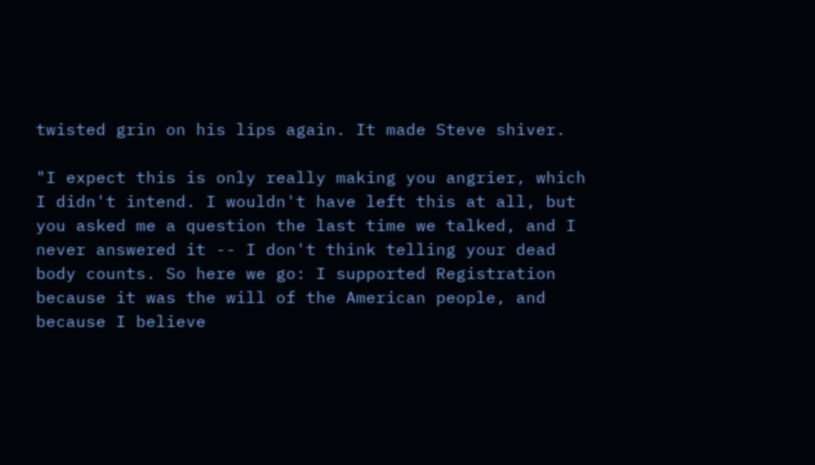twisted grin on his lips again. It made Steve shiver.

"I expect this is only really making you angrier, which I didn't intend. I wouldn't have left this at all, but you asked me a question the last time we talked, and I never answered it -- I don't think telling your dead body counts. So here we go: I supported Registration because it was the will of the American people, and because I believe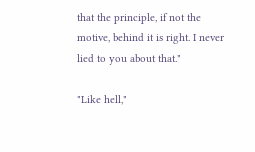that the principle, if not the motive, behind it is right. I never lied to you about that."

"Like hell,"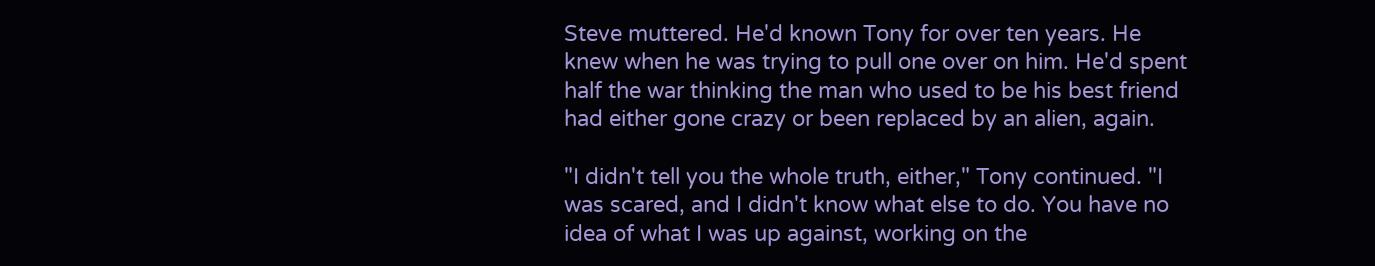Steve muttered. He'd known Tony for over ten years. He knew when he was trying to pull one over on him. He'd spent half the war thinking the man who used to be his best friend had either gone crazy or been replaced by an alien, again.

"I didn't tell you the whole truth, either," Tony continued. "I was scared, and I didn't know what else to do. You have no idea of what I was up against, working on the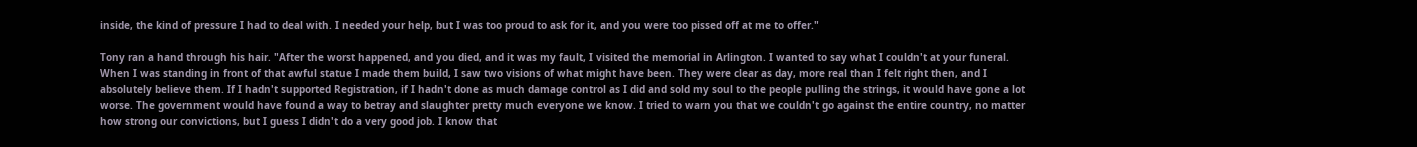inside, the kind of pressure I had to deal with. I needed your help, but I was too proud to ask for it, and you were too pissed off at me to offer."

Tony ran a hand through his hair. "After the worst happened, and you died, and it was my fault, I visited the memorial in Arlington. I wanted to say what I couldn't at your funeral. When I was standing in front of that awful statue I made them build, I saw two visions of what might have been. They were clear as day, more real than I felt right then, and I absolutely believe them. If I hadn't supported Registration, if I hadn't done as much damage control as I did and sold my soul to the people pulling the strings, it would have gone a lot worse. The government would have found a way to betray and slaughter pretty much everyone we know. I tried to warn you that we couldn't go against the entire country, no matter how strong our convictions, but I guess I didn't do a very good job. I know that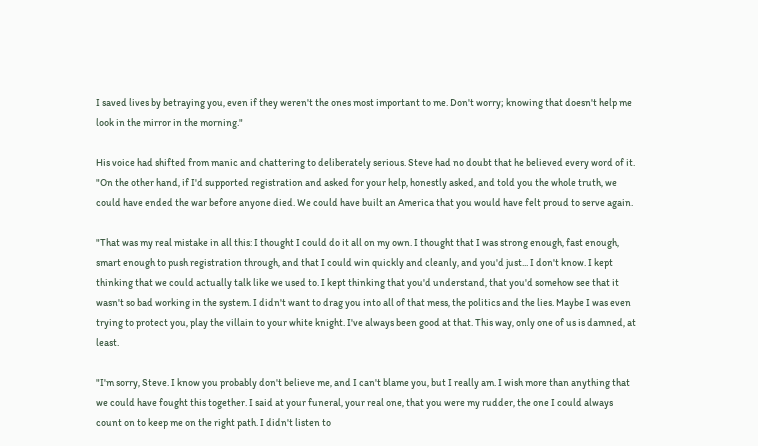I saved lives by betraying you, even if they weren't the ones most important to me. Don't worry; knowing that doesn't help me look in the mirror in the morning."

His voice had shifted from manic and chattering to deliberately serious. Steve had no doubt that he believed every word of it. "On the other hand, if I'd supported registration and asked for your help, honestly asked, and told you the whole truth, we could have ended the war before anyone died. We could have built an America that you would have felt proud to serve again.

"That was my real mistake in all this: I thought I could do it all on my own. I thought that I was strong enough, fast enough, smart enough to push registration through, and that I could win quickly and cleanly, and you'd just... I don't know. I kept thinking that we could actually talk like we used to. I kept thinking that you'd understand, that you'd somehow see that it wasn't so bad working in the system. I didn't want to drag you into all of that mess, the politics and the lies. Maybe I was even trying to protect you, play the villain to your white knight. I've always been good at that. This way, only one of us is damned, at least.

"I'm sorry, Steve. I know you probably don't believe me, and I can't blame you, but I really am. I wish more than anything that we could have fought this together. I said at your funeral, your real one, that you were my rudder, the one I could always count on to keep me on the right path. I didn't listen to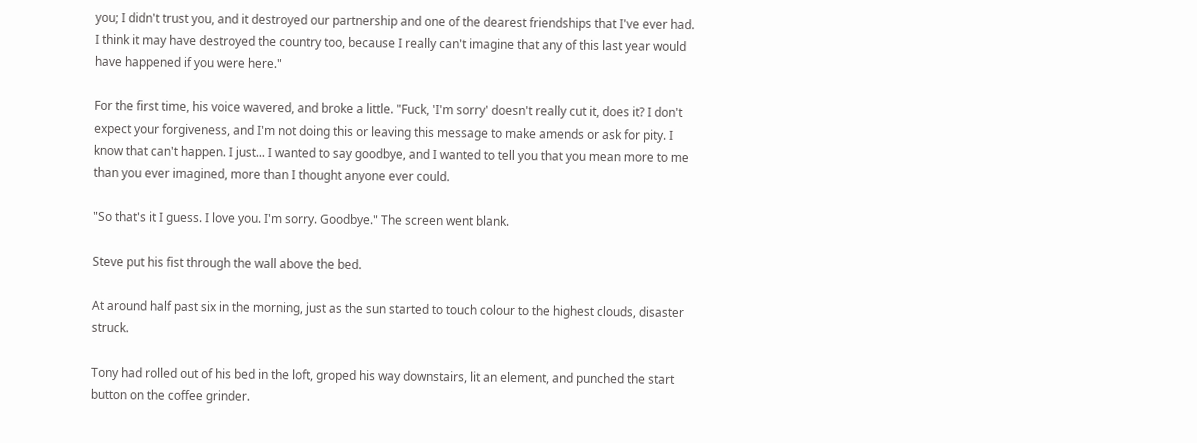you; I didn't trust you, and it destroyed our partnership and one of the dearest friendships that I've ever had. I think it may have destroyed the country too, because I really can't imagine that any of this last year would have happened if you were here."

For the first time, his voice wavered, and broke a little. "Fuck, 'I'm sorry' doesn't really cut it, does it? I don't expect your forgiveness, and I'm not doing this or leaving this message to make amends or ask for pity. I know that can't happen. I just... I wanted to say goodbye, and I wanted to tell you that you mean more to me than you ever imagined, more than I thought anyone ever could.

"So that's it I guess. I love you. I'm sorry. Goodbye." The screen went blank.

Steve put his fist through the wall above the bed.

At around half past six in the morning, just as the sun started to touch colour to the highest clouds, disaster struck.

Tony had rolled out of his bed in the loft, groped his way downstairs, lit an element, and punched the start button on the coffee grinder.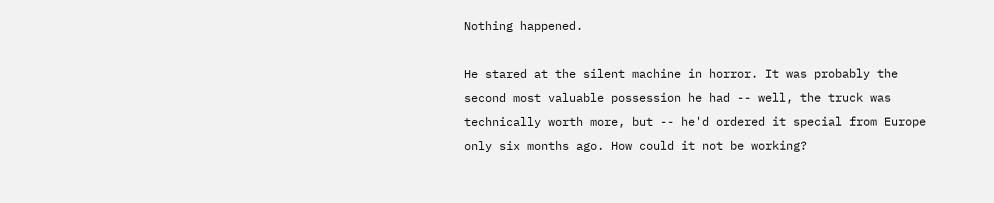Nothing happened.

He stared at the silent machine in horror. It was probably the second most valuable possession he had -- well, the truck was technically worth more, but -- he'd ordered it special from Europe only six months ago. How could it not be working?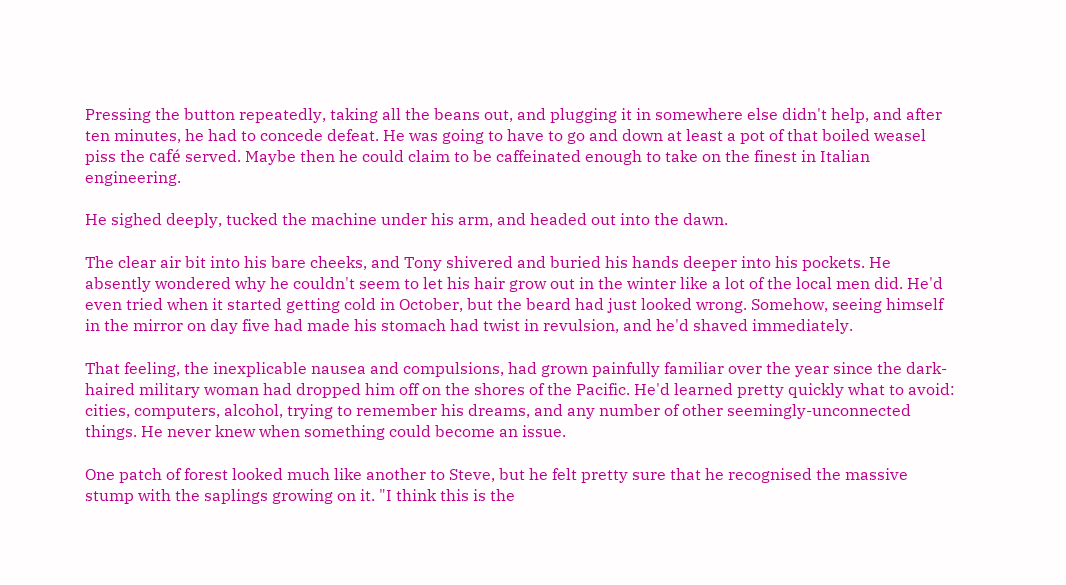Pressing the button repeatedly, taking all the beans out, and plugging it in somewhere else didn't help, and after ten minutes, he had to concede defeat. He was going to have to go and down at least a pot of that boiled weasel piss the café served. Maybe then he could claim to be caffeinated enough to take on the finest in Italian engineering.

He sighed deeply, tucked the machine under his arm, and headed out into the dawn.

The clear air bit into his bare cheeks, and Tony shivered and buried his hands deeper into his pockets. He absently wondered why he couldn't seem to let his hair grow out in the winter like a lot of the local men did. He'd even tried when it started getting cold in October, but the beard had just looked wrong. Somehow, seeing himself in the mirror on day five had made his stomach had twist in revulsion, and he'd shaved immediately.

That feeling, the inexplicable nausea and compulsions, had grown painfully familiar over the year since the dark-haired military woman had dropped him off on the shores of the Pacific. He'd learned pretty quickly what to avoid: cities, computers, alcohol, trying to remember his dreams, and any number of other seemingly-unconnected things. He never knew when something could become an issue.

One patch of forest looked much like another to Steve, but he felt pretty sure that he recognised the massive stump with the saplings growing on it. "I think this is the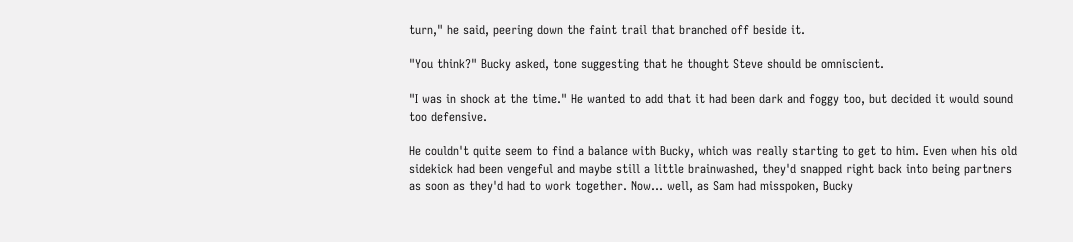turn," he said, peering down the faint trail that branched off beside it.

"You think?" Bucky asked, tone suggesting that he thought Steve should be omniscient.

"I was in shock at the time." He wanted to add that it had been dark and foggy too, but decided it would sound too defensive.

He couldn't quite seem to find a balance with Bucky, which was really starting to get to him. Even when his old sidekick had been vengeful and maybe still a little brainwashed, they'd snapped right back into being partners as soon as they'd had to work together. Now... well, as Sam had misspoken, Bucky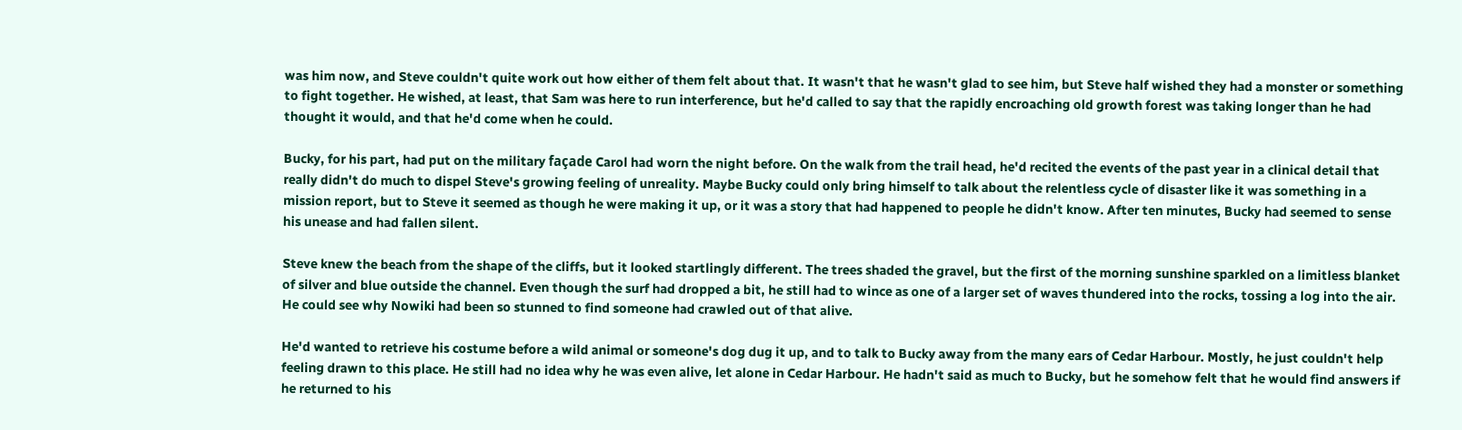was him now, and Steve couldn't quite work out how either of them felt about that. It wasn't that he wasn't glad to see him, but Steve half wished they had a monster or something to fight together. He wished, at least, that Sam was here to run interference, but he'd called to say that the rapidly encroaching old growth forest was taking longer than he had thought it would, and that he'd come when he could.

Bucky, for his part, had put on the military façade Carol had worn the night before. On the walk from the trail head, he'd recited the events of the past year in a clinical detail that really didn't do much to dispel Steve's growing feeling of unreality. Maybe Bucky could only bring himself to talk about the relentless cycle of disaster like it was something in a mission report, but to Steve it seemed as though he were making it up, or it was a story that had happened to people he didn't know. After ten minutes, Bucky had seemed to sense his unease and had fallen silent.

Steve knew the beach from the shape of the cliffs, but it looked startlingly different. The trees shaded the gravel, but the first of the morning sunshine sparkled on a limitless blanket of silver and blue outside the channel. Even though the surf had dropped a bit, he still had to wince as one of a larger set of waves thundered into the rocks, tossing a log into the air. He could see why Nowiki had been so stunned to find someone had crawled out of that alive.

He'd wanted to retrieve his costume before a wild animal or someone's dog dug it up, and to talk to Bucky away from the many ears of Cedar Harbour. Mostly, he just couldn't help feeling drawn to this place. He still had no idea why he was even alive, let alone in Cedar Harbour. He hadn't said as much to Bucky, but he somehow felt that he would find answers if he returned to his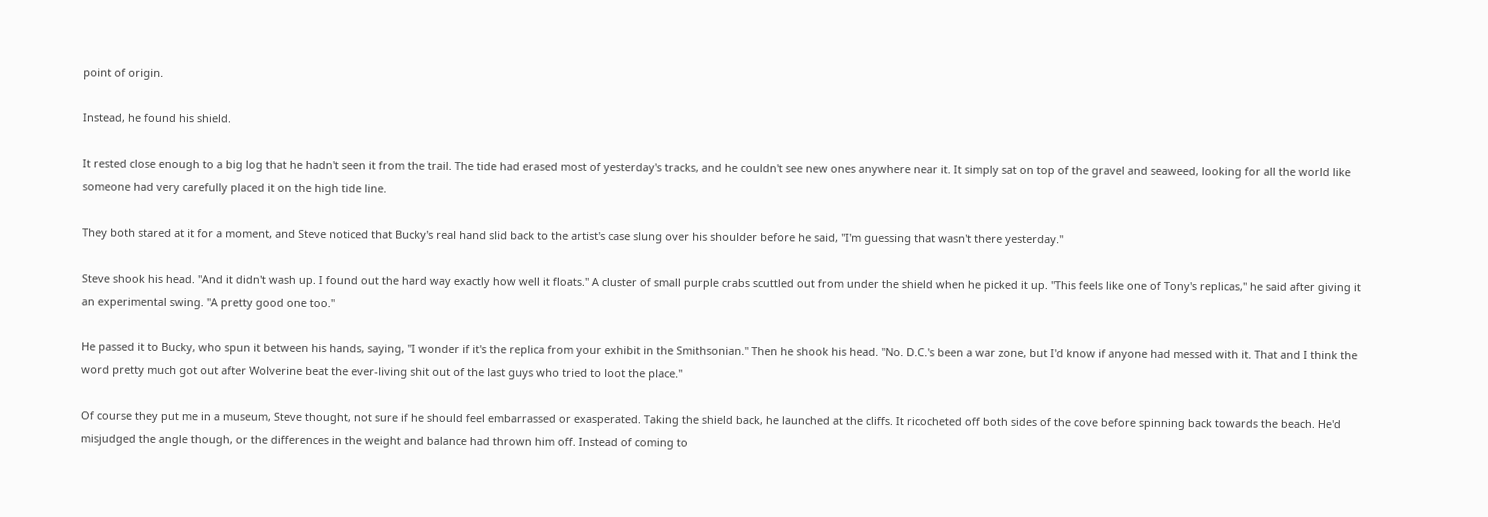point of origin.

Instead, he found his shield.

It rested close enough to a big log that he hadn't seen it from the trail. The tide had erased most of yesterday's tracks, and he couldn't see new ones anywhere near it. It simply sat on top of the gravel and seaweed, looking for all the world like someone had very carefully placed it on the high tide line.

They both stared at it for a moment, and Steve noticed that Bucky's real hand slid back to the artist's case slung over his shoulder before he said, "I'm guessing that wasn't there yesterday."

Steve shook his head. "And it didn't wash up. I found out the hard way exactly how well it floats." A cluster of small purple crabs scuttled out from under the shield when he picked it up. "This feels like one of Tony's replicas," he said after giving it an experimental swing. "A pretty good one too."

He passed it to Bucky, who spun it between his hands, saying, "I wonder if it's the replica from your exhibit in the Smithsonian." Then he shook his head. "No. D.C.'s been a war zone, but I'd know if anyone had messed with it. That and I think the word pretty much got out after Wolverine beat the ever-living shit out of the last guys who tried to loot the place."

Of course they put me in a museum, Steve thought, not sure if he should feel embarrassed or exasperated. Taking the shield back, he launched at the cliffs. It ricocheted off both sides of the cove before spinning back towards the beach. He'd misjudged the angle though, or the differences in the weight and balance had thrown him off. Instead of coming to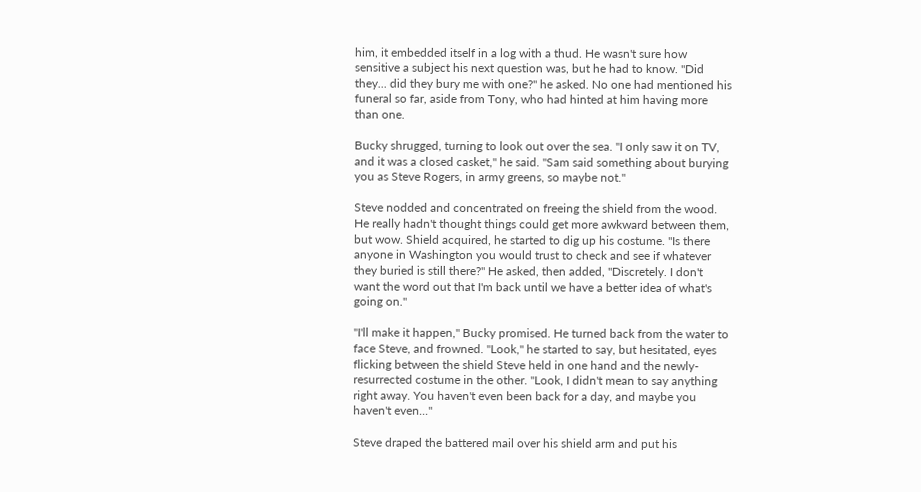him, it embedded itself in a log with a thud. He wasn't sure how sensitive a subject his next question was, but he had to know. "Did they... did they bury me with one?" he asked. No one had mentioned his funeral so far, aside from Tony, who had hinted at him having more than one.

Bucky shrugged, turning to look out over the sea. "I only saw it on TV, and it was a closed casket," he said. "Sam said something about burying you as Steve Rogers, in army greens, so maybe not."

Steve nodded and concentrated on freeing the shield from the wood. He really hadn't thought things could get more awkward between them, but wow. Shield acquired, he started to dig up his costume. "Is there anyone in Washington you would trust to check and see if whatever they buried is still there?" He asked, then added, "Discretely. I don't want the word out that I'm back until we have a better idea of what's going on."

"I'll make it happen," Bucky promised. He turned back from the water to face Steve, and frowned. "Look," he started to say, but hesitated, eyes flicking between the shield Steve held in one hand and the newly-resurrected costume in the other. "Look, I didn't mean to say anything right away. You haven't even been back for a day, and maybe you haven't even..."

Steve draped the battered mail over his shield arm and put his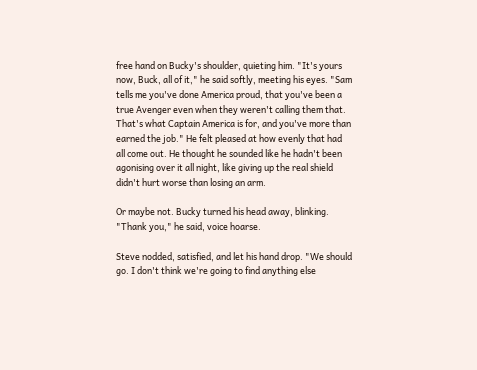free hand on Bucky's shoulder, quieting him. "It's yours now, Buck, all of it," he said softly, meeting his eyes. "Sam tells me you've done America proud, that you've been a true Avenger even when they weren't calling them that. That's what Captain America is for, and you've more than earned the job." He felt pleased at how evenly that had all come out. He thought he sounded like he hadn't been agonising over it all night, like giving up the real shield didn't hurt worse than losing an arm.

Or maybe not. Bucky turned his head away, blinking. "Thank you," he said, voice hoarse.

Steve nodded, satisfied, and let his hand drop. "We should go. I don't think we're going to find anything else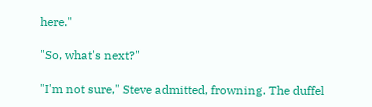here."

"So, what's next?"

"I'm not sure," Steve admitted, frowning. The duffel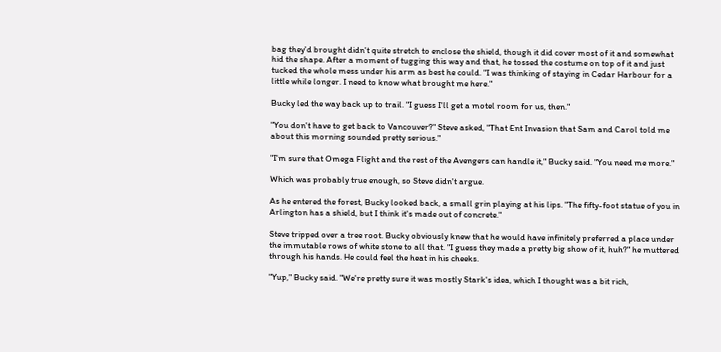bag they'd brought didn't quite stretch to enclose the shield, though it did cover most of it and somewhat hid the shape. After a moment of tugging this way and that, he tossed the costume on top of it and just tucked the whole mess under his arm as best he could. "I was thinking of staying in Cedar Harbour for a little while longer. I need to know what brought me here."

Bucky led the way back up to trail. "I guess I'll get a motel room for us, then."

"You don't have to get back to Vancouver?" Steve asked, "That Ent Invasion that Sam and Carol told me about this morning sounded pretty serious."

"I'm sure that Omega Flight and the rest of the Avengers can handle it," Bucky said. "You need me more."

Which was probably true enough, so Steve didn't argue.

As he entered the forest, Bucky looked back, a small grin playing at his lips. "The fifty-foot statue of you in Arlington has a shield, but I think it's made out of concrete."

Steve tripped over a tree root. Bucky obviously knew that he would have infinitely preferred a place under the immutable rows of white stone to all that. "I guess they made a pretty big show of it, huh?" he muttered through his hands. He could feel the heat in his cheeks.

"Yup," Bucky said. "We're pretty sure it was mostly Stark's idea, which I thought was a bit rich,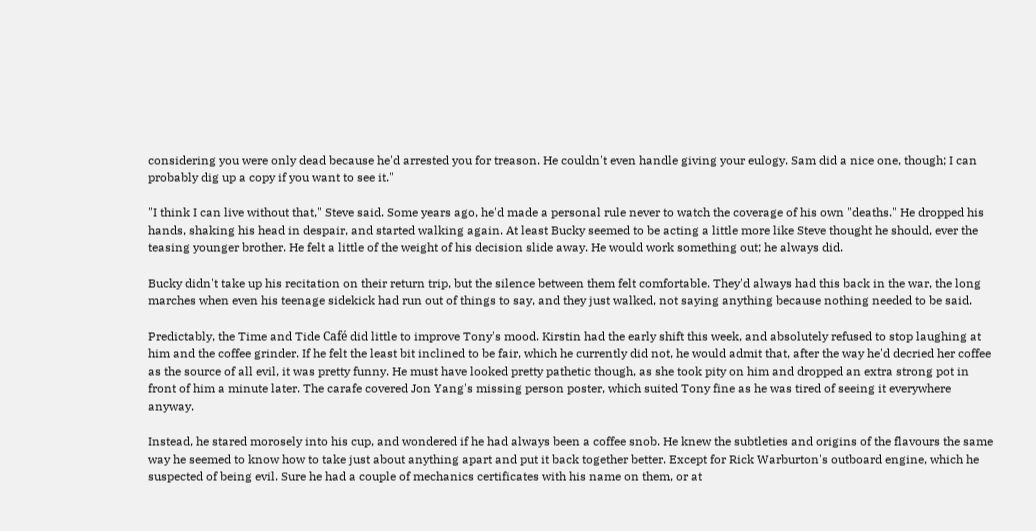considering you were only dead because he'd arrested you for treason. He couldn't even handle giving your eulogy. Sam did a nice one, though; I can probably dig up a copy if you want to see it."

"I think I can live without that," Steve said. Some years ago, he'd made a personal rule never to watch the coverage of his own "deaths." He dropped his hands, shaking his head in despair, and started walking again. At least Bucky seemed to be acting a little more like Steve thought he should, ever the teasing younger brother. He felt a little of the weight of his decision slide away. He would work something out; he always did.

Bucky didn't take up his recitation on their return trip, but the silence between them felt comfortable. They'd always had this back in the war, the long marches when even his teenage sidekick had run out of things to say, and they just walked, not saying anything because nothing needed to be said.

Predictably, the Time and Tide Café did little to improve Tony's mood. Kirstin had the early shift this week, and absolutely refused to stop laughing at him and the coffee grinder. If he felt the least bit inclined to be fair, which he currently did not, he would admit that, after the way he'd decried her coffee as the source of all evil, it was pretty funny. He must have looked pretty pathetic though, as she took pity on him and dropped an extra strong pot in front of him a minute later. The carafe covered Jon Yang's missing person poster, which suited Tony fine as he was tired of seeing it everywhere anyway.

Instead, he stared morosely into his cup, and wondered if he had always been a coffee snob. He knew the subtleties and origins of the flavours the same way he seemed to know how to take just about anything apart and put it back together better. Except for Rick Warburton's outboard engine, which he suspected of being evil. Sure he had a couple of mechanics certificates with his name on them, or at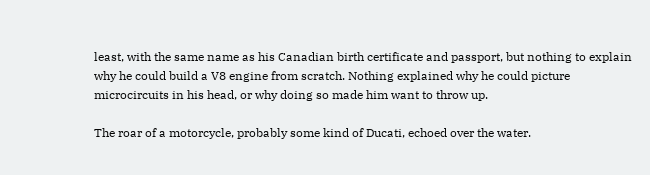least, with the same name as his Canadian birth certificate and passport, but nothing to explain why he could build a V8 engine from scratch. Nothing explained why he could picture microcircuits in his head, or why doing so made him want to throw up.

The roar of a motorcycle, probably some kind of Ducati, echoed over the water.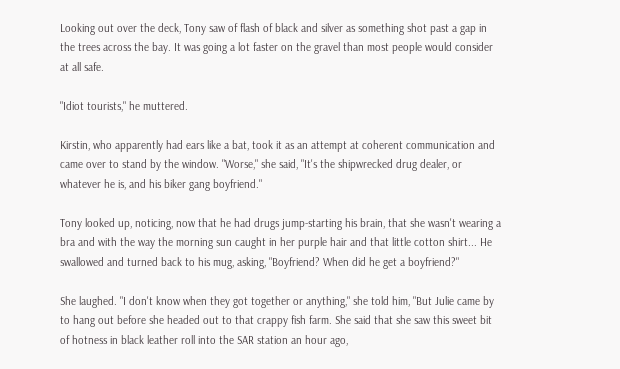Looking out over the deck, Tony saw of flash of black and silver as something shot past a gap in the trees across the bay. It was going a lot faster on the gravel than most people would consider at all safe.

"Idiot tourists," he muttered.

Kirstin, who apparently had ears like a bat, took it as an attempt at coherent communication and came over to stand by the window. "Worse," she said, "It's the shipwrecked drug dealer, or whatever he is, and his biker gang boyfriend."

Tony looked up, noticing, now that he had drugs jump-starting his brain, that she wasn't wearing a bra and with the way the morning sun caught in her purple hair and that little cotton shirt... He swallowed and turned back to his mug, asking, "Boyfriend? When did he get a boyfriend?"

She laughed. "I don't know when they got together or anything," she told him, "But Julie came by to hang out before she headed out to that crappy fish farm. She said that she saw this sweet bit of hotness in black leather roll into the SAR station an hour ago,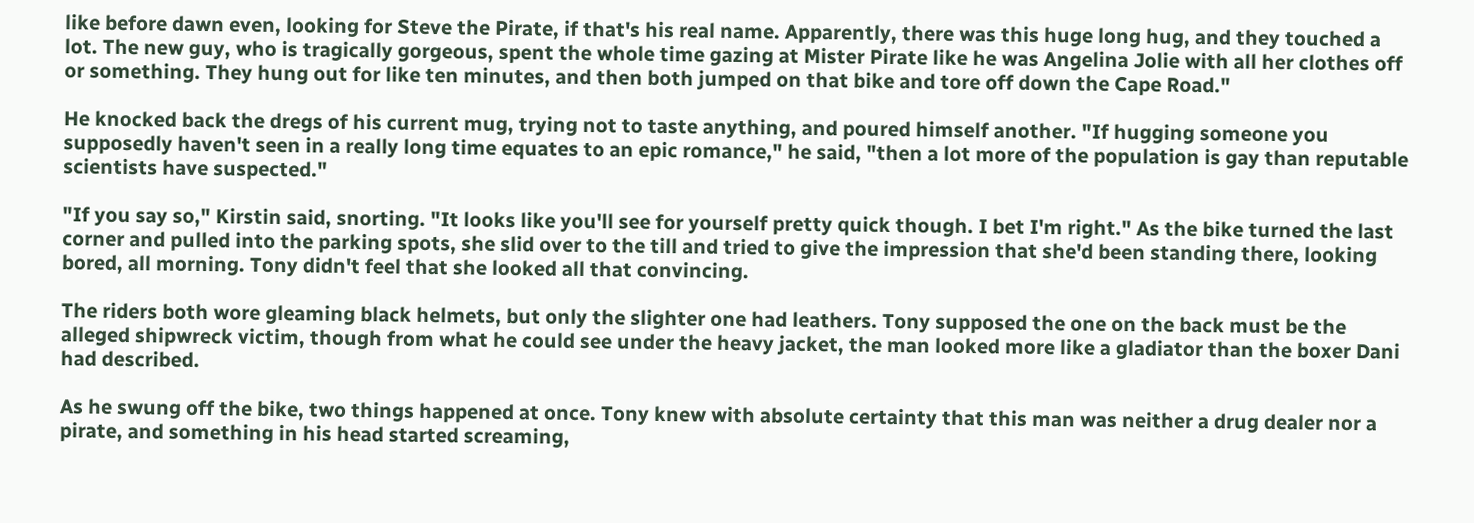like before dawn even, looking for Steve the Pirate, if that's his real name. Apparently, there was this huge long hug, and they touched a lot. The new guy, who is tragically gorgeous, spent the whole time gazing at Mister Pirate like he was Angelina Jolie with all her clothes off or something. They hung out for like ten minutes, and then both jumped on that bike and tore off down the Cape Road."

He knocked back the dregs of his current mug, trying not to taste anything, and poured himself another. "If hugging someone you supposedly haven't seen in a really long time equates to an epic romance," he said, "then a lot more of the population is gay than reputable scientists have suspected."

"If you say so," Kirstin said, snorting. "It looks like you'll see for yourself pretty quick though. I bet I'm right." As the bike turned the last corner and pulled into the parking spots, she slid over to the till and tried to give the impression that she'd been standing there, looking bored, all morning. Tony didn't feel that she looked all that convincing.

The riders both wore gleaming black helmets, but only the slighter one had leathers. Tony supposed the one on the back must be the alleged shipwreck victim, though from what he could see under the heavy jacket, the man looked more like a gladiator than the boxer Dani had described.

As he swung off the bike, two things happened at once. Tony knew with absolute certainty that this man was neither a drug dealer nor a pirate, and something in his head started screaming,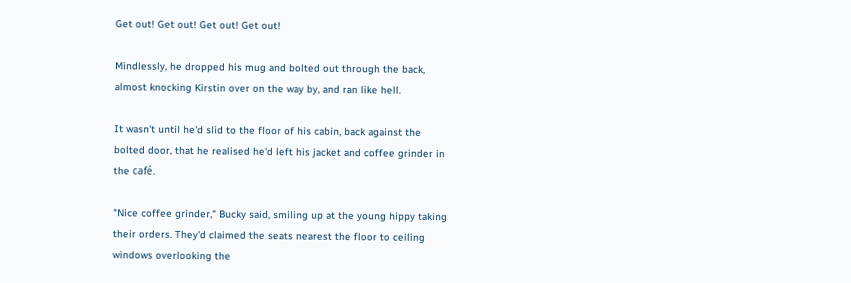Get out! Get out! Get out! Get out!

Mindlessly, he dropped his mug and bolted out through the back, almost knocking Kirstin over on the way by, and ran like hell.

It wasn't until he'd slid to the floor of his cabin, back against the bolted door, that he realised he'd left his jacket and coffee grinder in the café.

"Nice coffee grinder," Bucky said, smiling up at the young hippy taking their orders. They'd claimed the seats nearest the floor to ceiling windows overlooking the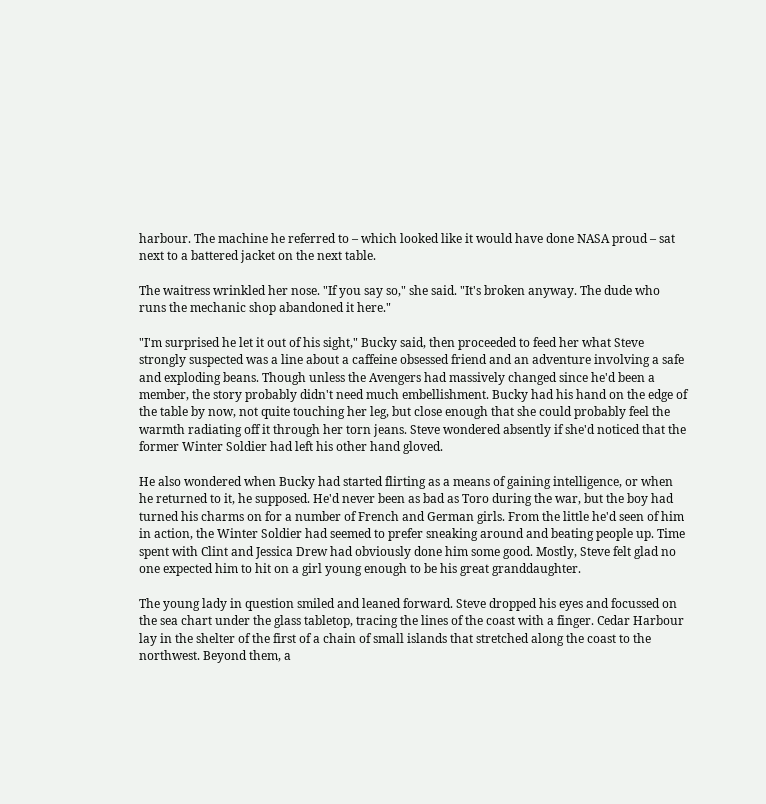harbour. The machine he referred to – which looked like it would have done NASA proud – sat next to a battered jacket on the next table.

The waitress wrinkled her nose. "If you say so," she said. "It's broken anyway. The dude who runs the mechanic shop abandoned it here."

"I'm surprised he let it out of his sight," Bucky said, then proceeded to feed her what Steve strongly suspected was a line about a caffeine obsessed friend and an adventure involving a safe and exploding beans. Though unless the Avengers had massively changed since he'd been a member, the story probably didn't need much embellishment. Bucky had his hand on the edge of the table by now, not quite touching her leg, but close enough that she could probably feel the warmth radiating off it through her torn jeans. Steve wondered absently if she'd noticed that the former Winter Soldier had left his other hand gloved.

He also wondered when Bucky had started flirting as a means of gaining intelligence, or when he returned to it, he supposed. He'd never been as bad as Toro during the war, but the boy had turned his charms on for a number of French and German girls. From the little he'd seen of him in action, the Winter Soldier had seemed to prefer sneaking around and beating people up. Time spent with Clint and Jessica Drew had obviously done him some good. Mostly, Steve felt glad no one expected him to hit on a girl young enough to be his great granddaughter.

The young lady in question smiled and leaned forward. Steve dropped his eyes and focussed on the sea chart under the glass tabletop, tracing the lines of the coast with a finger. Cedar Harbour lay in the shelter of the first of a chain of small islands that stretched along the coast to the northwest. Beyond them, a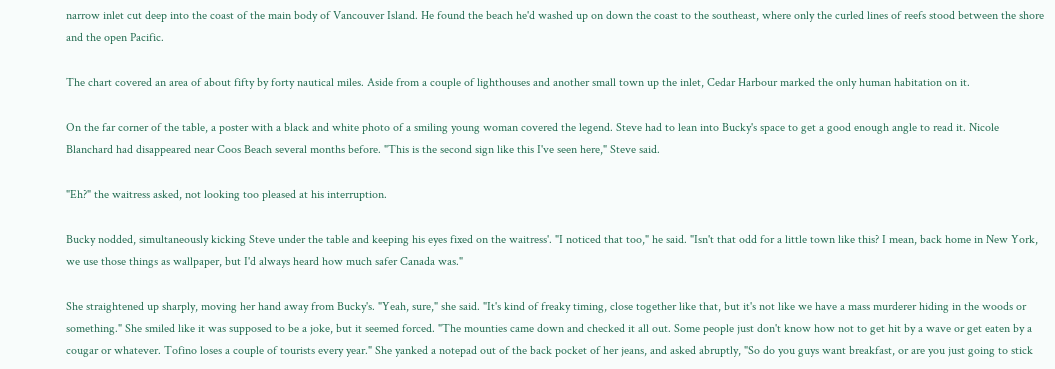narrow inlet cut deep into the coast of the main body of Vancouver Island. He found the beach he'd washed up on down the coast to the southeast, where only the curled lines of reefs stood between the shore and the open Pacific.

The chart covered an area of about fifty by forty nautical miles. Aside from a couple of lighthouses and another small town up the inlet, Cedar Harbour marked the only human habitation on it.

On the far corner of the table, a poster with a black and white photo of a smiling young woman covered the legend. Steve had to lean into Bucky's space to get a good enough angle to read it. Nicole Blanchard had disappeared near Coos Beach several months before. "This is the second sign like this I've seen here," Steve said.

"Eh?" the waitress asked, not looking too pleased at his interruption.

Bucky nodded, simultaneously kicking Steve under the table and keeping his eyes fixed on the waitress'. "I noticed that too," he said. "Isn't that odd for a little town like this? I mean, back home in New York, we use those things as wallpaper, but I'd always heard how much safer Canada was."

She straightened up sharply, moving her hand away from Bucky's. "Yeah, sure," she said. "It's kind of freaky timing, close together like that, but it's not like we have a mass murderer hiding in the woods or something." She smiled like it was supposed to be a joke, but it seemed forced. "The mounties came down and checked it all out. Some people just don't know how not to get hit by a wave or get eaten by a cougar or whatever. Tofino loses a couple of tourists every year." She yanked a notepad out of the back pocket of her jeans, and asked abruptly, "So do you guys want breakfast, or are you just going to stick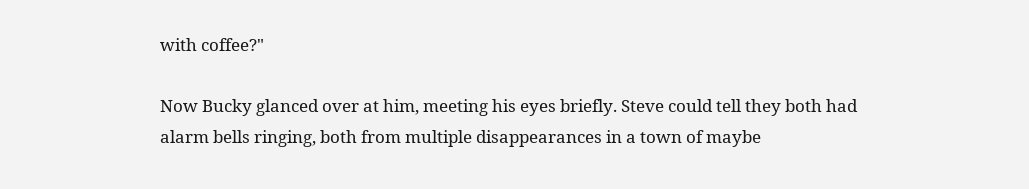with coffee?"

Now Bucky glanced over at him, meeting his eyes briefly. Steve could tell they both had alarm bells ringing, both from multiple disappearances in a town of maybe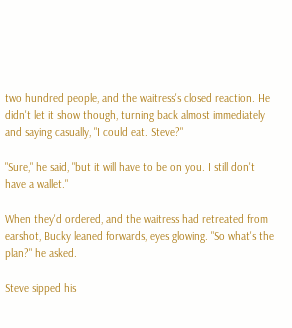two hundred people, and the waitress's closed reaction. He didn't let it show though, turning back almost immediately and saying casually, "I could eat. Steve?"

"Sure," he said, "but it will have to be on you. I still don't have a wallet."

When they'd ordered, and the waitress had retreated from earshot, Bucky leaned forwards, eyes glowing. "So what's the plan?" he asked.

Steve sipped his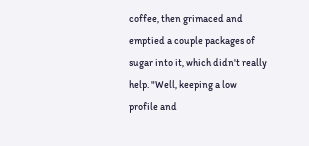coffee, then grimaced and emptied a couple packages of sugar into it, which didn't really help. "Well, keeping a low profile and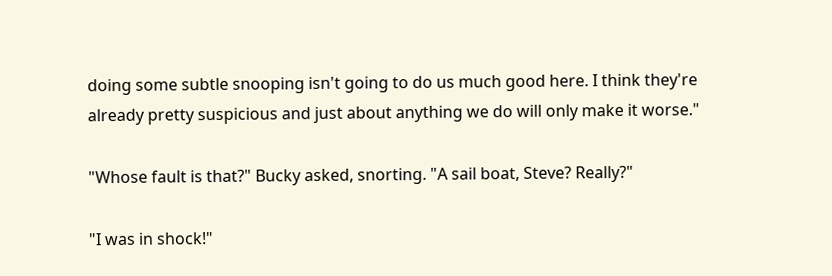doing some subtle snooping isn't going to do us much good here. I think they're already pretty suspicious and just about anything we do will only make it worse."

"Whose fault is that?" Bucky asked, snorting. "A sail boat, Steve? Really?"

"I was in shock!"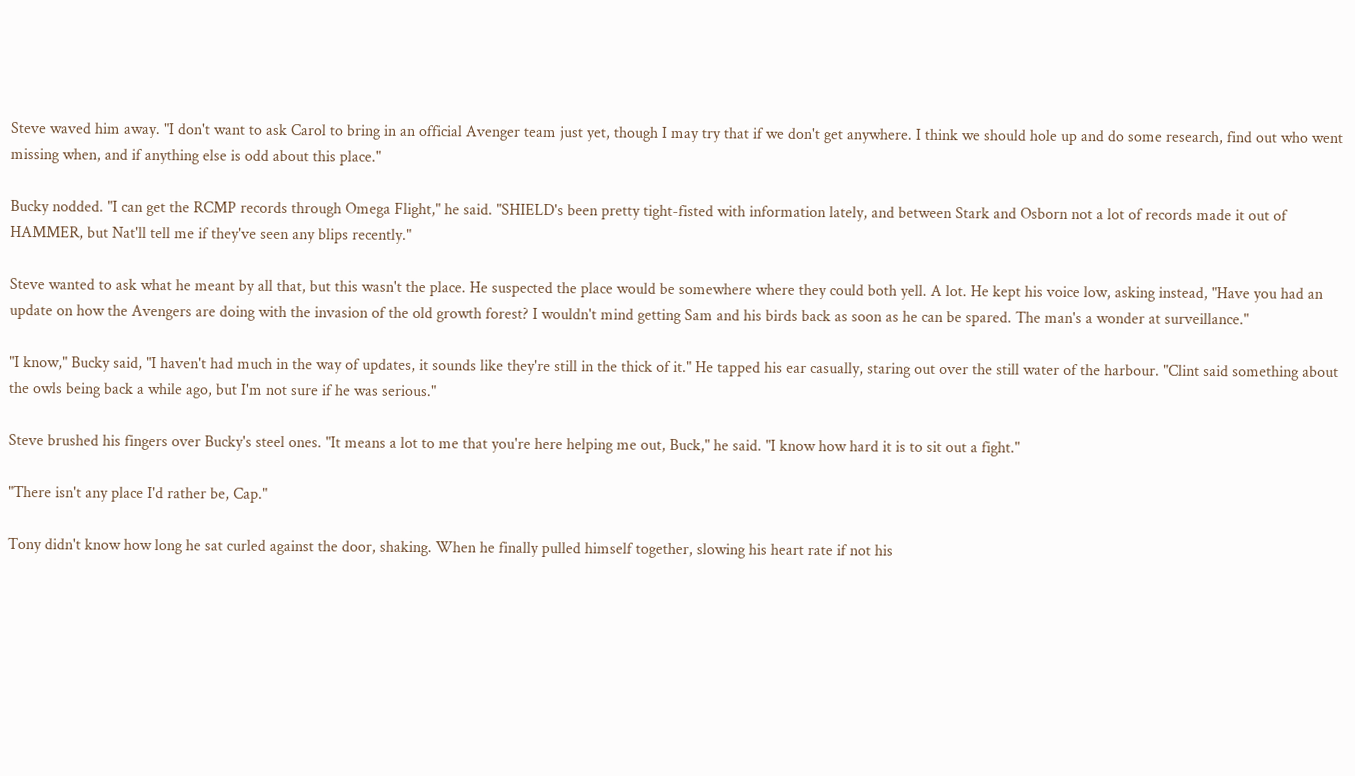Steve waved him away. "I don't want to ask Carol to bring in an official Avenger team just yet, though I may try that if we don't get anywhere. I think we should hole up and do some research, find out who went missing when, and if anything else is odd about this place."

Bucky nodded. "I can get the RCMP records through Omega Flight," he said. "SHIELD's been pretty tight-fisted with information lately, and between Stark and Osborn not a lot of records made it out of HAMMER, but Nat'll tell me if they've seen any blips recently."

Steve wanted to ask what he meant by all that, but this wasn't the place. He suspected the place would be somewhere where they could both yell. A lot. He kept his voice low, asking instead, "Have you had an update on how the Avengers are doing with the invasion of the old growth forest? I wouldn't mind getting Sam and his birds back as soon as he can be spared. The man's a wonder at surveillance."

"I know," Bucky said, "I haven't had much in the way of updates, it sounds like they're still in the thick of it." He tapped his ear casually, staring out over the still water of the harbour. "Clint said something about the owls being back a while ago, but I'm not sure if he was serious."

Steve brushed his fingers over Bucky's steel ones. "It means a lot to me that you're here helping me out, Buck," he said. "I know how hard it is to sit out a fight."

"There isn't any place I'd rather be, Cap."

Tony didn't know how long he sat curled against the door, shaking. When he finally pulled himself together, slowing his heart rate if not his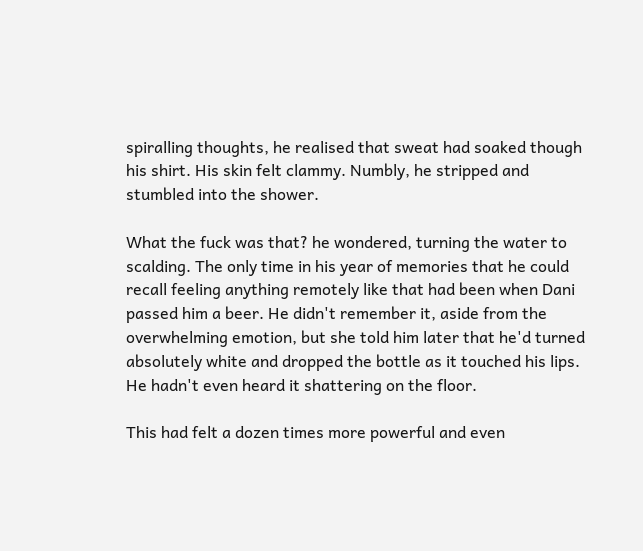spiralling thoughts, he realised that sweat had soaked though his shirt. His skin felt clammy. Numbly, he stripped and stumbled into the shower.

What the fuck was that? he wondered, turning the water to scalding. The only time in his year of memories that he could recall feeling anything remotely like that had been when Dani passed him a beer. He didn't remember it, aside from the overwhelming emotion, but she told him later that he'd turned absolutely white and dropped the bottle as it touched his lips. He hadn't even heard it shattering on the floor.

This had felt a dozen times more powerful and even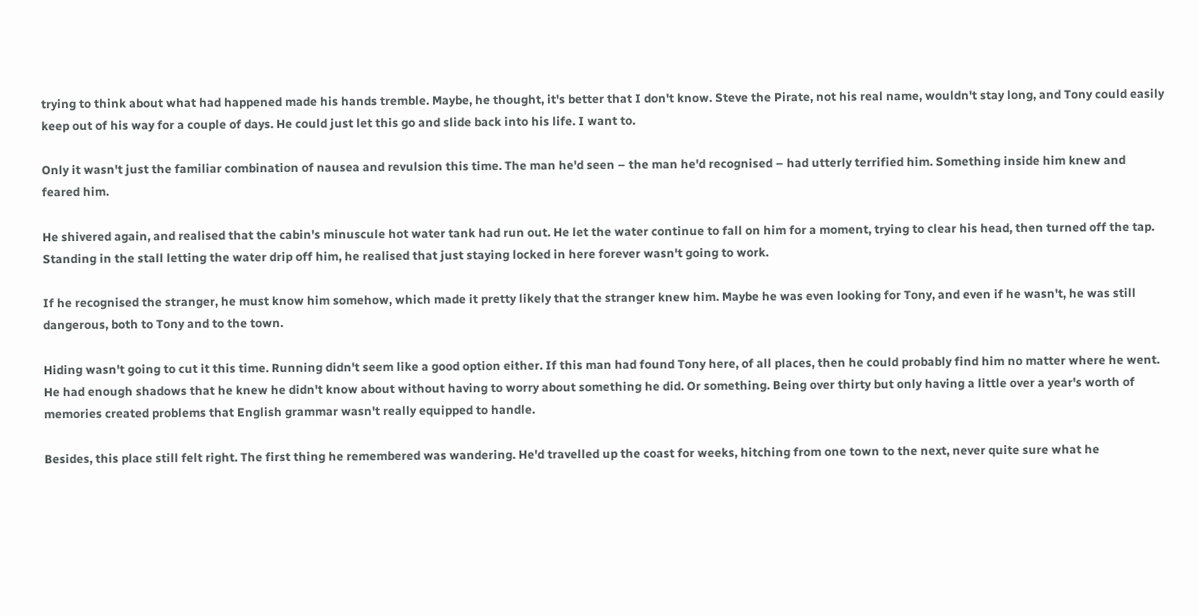trying to think about what had happened made his hands tremble. Maybe, he thought, it's better that I don't know. Steve the Pirate, not his real name, wouldn't stay long, and Tony could easily keep out of his way for a couple of days. He could just let this go and slide back into his life. I want to.

Only it wasn't just the familiar combination of nausea and revulsion this time. The man he'd seen – the man he'd recognised – had utterly terrified him. Something inside him knew and feared him.

He shivered again, and realised that the cabin's minuscule hot water tank had run out. He let the water continue to fall on him for a moment, trying to clear his head, then turned off the tap. Standing in the stall letting the water drip off him, he realised that just staying locked in here forever wasn't going to work.

If he recognised the stranger, he must know him somehow, which made it pretty likely that the stranger knew him. Maybe he was even looking for Tony, and even if he wasn't, he was still dangerous, both to Tony and to the town.

Hiding wasn't going to cut it this time. Running didn't seem like a good option either. If this man had found Tony here, of all places, then he could probably find him no matter where he went. He had enough shadows that he knew he didn't know about without having to worry about something he did. Or something. Being over thirty but only having a little over a year's worth of memories created problems that English grammar wasn't really equipped to handle.

Besides, this place still felt right. The first thing he remembered was wandering. He'd travelled up the coast for weeks, hitching from one town to the next, never quite sure what he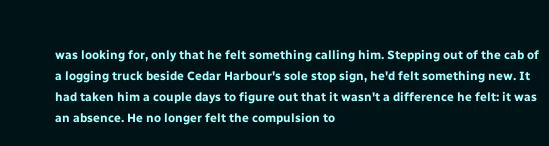was looking for, only that he felt something calling him. Stepping out of the cab of a logging truck beside Cedar Harbour's sole stop sign, he'd felt something new. It had taken him a couple days to figure out that it wasn't a difference he felt: it was an absence. He no longer felt the compulsion to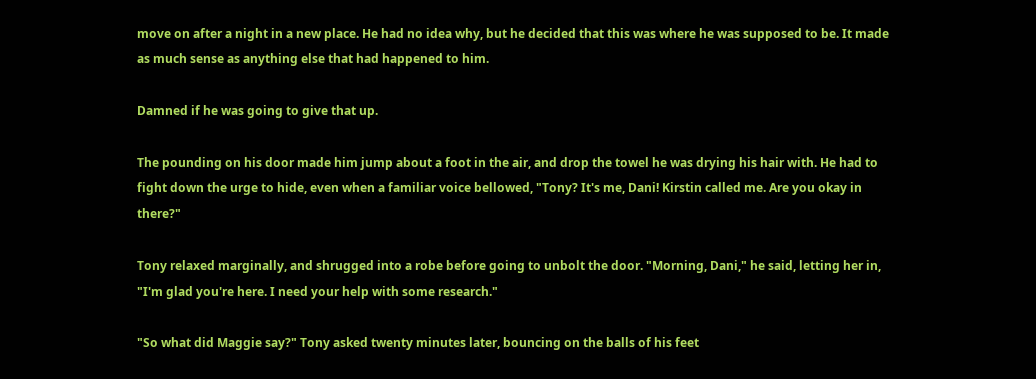move on after a night in a new place. He had no idea why, but he decided that this was where he was supposed to be. It made as much sense as anything else that had happened to him.

Damned if he was going to give that up.

The pounding on his door made him jump about a foot in the air, and drop the towel he was drying his hair with. He had to fight down the urge to hide, even when a familiar voice bellowed, "Tony? It's me, Dani! Kirstin called me. Are you okay in there?"

Tony relaxed marginally, and shrugged into a robe before going to unbolt the door. "Morning, Dani," he said, letting her in, "I'm glad you're here. I need your help with some research."

"So what did Maggie say?" Tony asked twenty minutes later, bouncing on the balls of his feet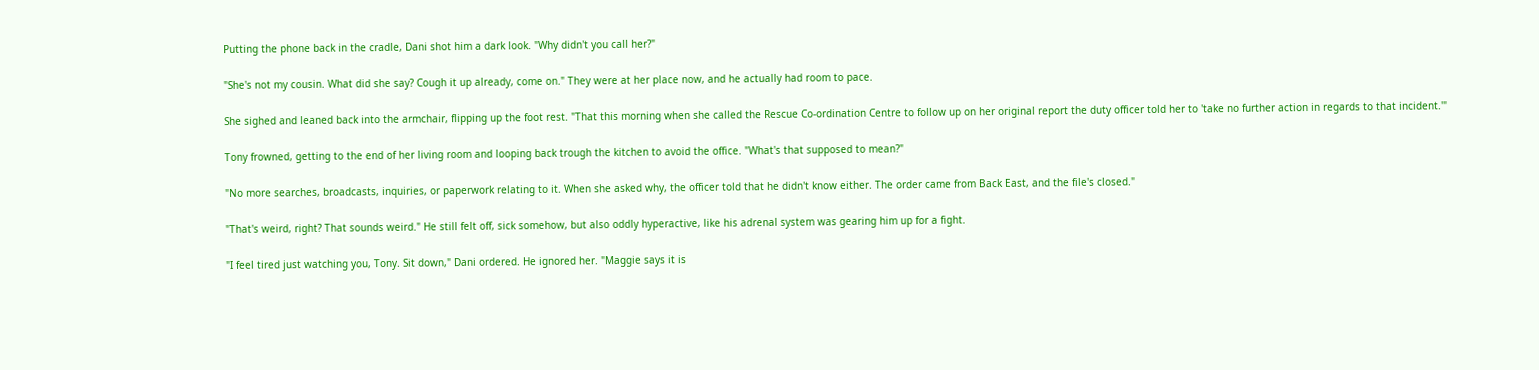Putting the phone back in the cradle, Dani shot him a dark look. "Why didn't you call her?"

"She's not my cousin. What did she say? Cough it up already, come on." They were at her place now, and he actually had room to pace.

She sighed and leaned back into the armchair, flipping up the foot rest. "That this morning when she called the Rescue Co-ordination Centre to follow up on her original report the duty officer told her to 'take no further action in regards to that incident.'"

Tony frowned, getting to the end of her living room and looping back trough the kitchen to avoid the office. "What's that supposed to mean?"

"No more searches, broadcasts, inquiries, or paperwork relating to it. When she asked why, the officer told that he didn't know either. The order came from Back East, and the file's closed."

"That's weird, right? That sounds weird." He still felt off, sick somehow, but also oddly hyperactive, like his adrenal system was gearing him up for a fight.

"I feel tired just watching you, Tony. Sit down," Dani ordered. He ignored her. "Maggie says it is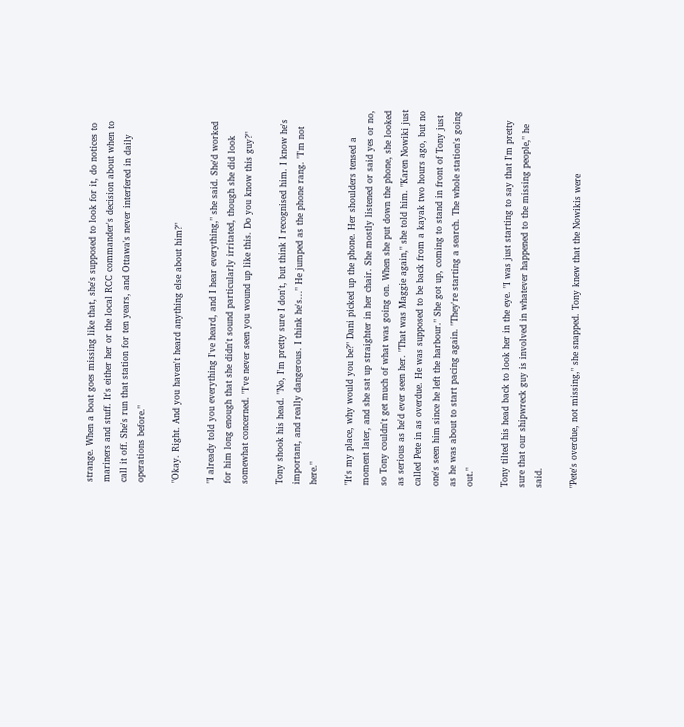strange. When a boat goes missing like that, she's supposed to look for it, do notices to mariners and stuff. It's either her or the local RCC commander's decision about when to call it off. She's run that station for ten years, and Ottawa's never interfered in daily operations before."

"Okay. Right. And you haven't heard anything else about him?"

"I already told you everything I've heard, and I hear everything," she said. She'd worked for him long enough that she didn't sound particularly irritated, though she did look somewhat concerned. "I've never seen you wound up like this. Do you know this guy?"

Tony shook his head. "No, I'm pretty sure I don't, but think I recognised him. I know he's important, and really dangerous. I think he's..." He jumped as the phone rang. "I'm not here."

"It's my place, why would you be?" Dani picked up the phone. Her shoulders tensed a moment later, and she sat up straighter in her chair. She mostly listened or said yes or no, so Tony couldn't get much of what was going on. When she put down the phone, she looked as serious as he'd ever seen her. "That was Maggie again," she told him. "Karen Nowiki just called Pete in as overdue. He was supposed to be back from a kayak two hours ago, but no one's seen him since he left the harbour." She got up, coming to stand in front of Tony just as he was about to start pacing again. "They're starting a search. The whole station's going out."

Tony tilted his head back to look her in the eye. "I was just starting to say that I'm pretty sure that our shipwreck guy is involved in whatever happened to the missing people," he said.

"Pete's overdue, not missing," she snapped. Tony knew that the Nowikis were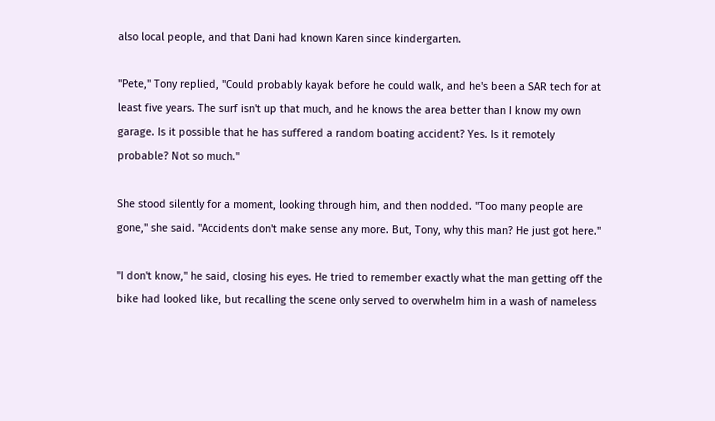also local people, and that Dani had known Karen since kindergarten.

"Pete," Tony replied, "Could probably kayak before he could walk, and he's been a SAR tech for at least five years. The surf isn't up that much, and he knows the area better than I know my own garage. Is it possible that he has suffered a random boating accident? Yes. Is it remotely probable? Not so much."

She stood silently for a moment, looking through him, and then nodded. "Too many people are gone," she said. "Accidents don't make sense any more. But, Tony, why this man? He just got here."

"I don't know," he said, closing his eyes. He tried to remember exactly what the man getting off the bike had looked like, but recalling the scene only served to overwhelm him in a wash of nameless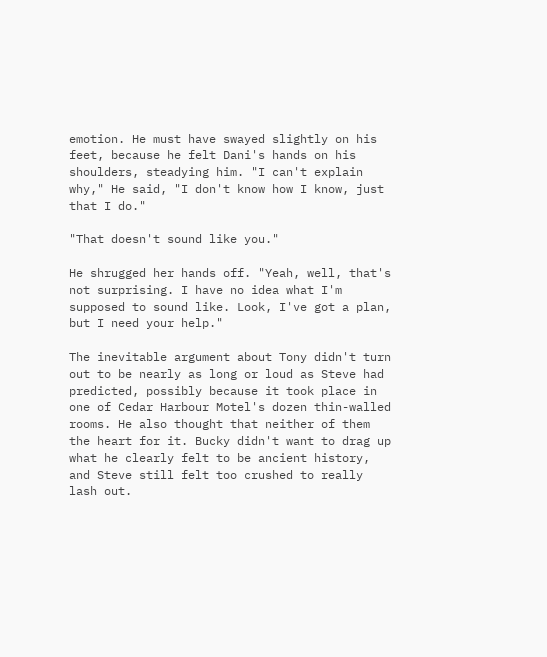emotion. He must have swayed slightly on his feet, because he felt Dani's hands on his shoulders, steadying him. "I can't explain why," He said, "I don't know how I know, just that I do."

"That doesn't sound like you."

He shrugged her hands off. "Yeah, well, that's not surprising. I have no idea what I'm supposed to sound like. Look, I've got a plan, but I need your help."

The inevitable argument about Tony didn't turn out to be nearly as long or loud as Steve had predicted, possibly because it took place in one of Cedar Harbour Motel's dozen thin-walled rooms. He also thought that neither of them the heart for it. Bucky didn't want to drag up what he clearly felt to be ancient history, and Steve still felt too crushed to really lash out.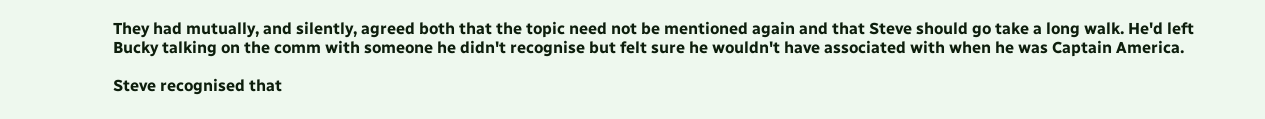They had mutually, and silently, agreed both that the topic need not be mentioned again and that Steve should go take a long walk. He'd left Bucky talking on the comm with someone he didn't recognise but felt sure he wouldn't have associated with when he was Captain America.

Steve recognised that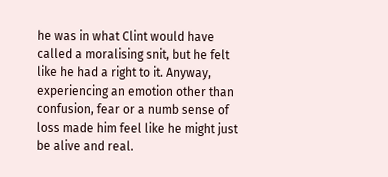he was in what Clint would have called a moralising snit, but he felt like he had a right to it. Anyway, experiencing an emotion other than confusion, fear or a numb sense of loss made him feel like he might just be alive and real.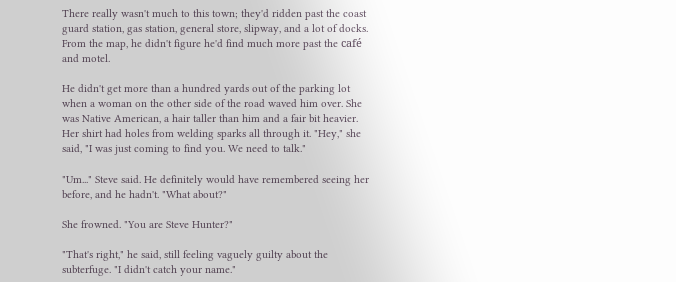There really wasn't much to this town; they'd ridden past the coast guard station, gas station, general store, slipway, and a lot of docks. From the map, he didn't figure he'd find much more past the café and motel.

He didn't get more than a hundred yards out of the parking lot when a woman on the other side of the road waved him over. She was Native American, a hair taller than him and a fair bit heavier. Her shirt had holes from welding sparks all through it. "Hey," she said, "I was just coming to find you. We need to talk."

"Um..." Steve said. He definitely would have remembered seeing her before, and he hadn't. "What about?"

She frowned. "You are Steve Hunter?"

"That's right," he said, still feeling vaguely guilty about the subterfuge. "I didn't catch your name."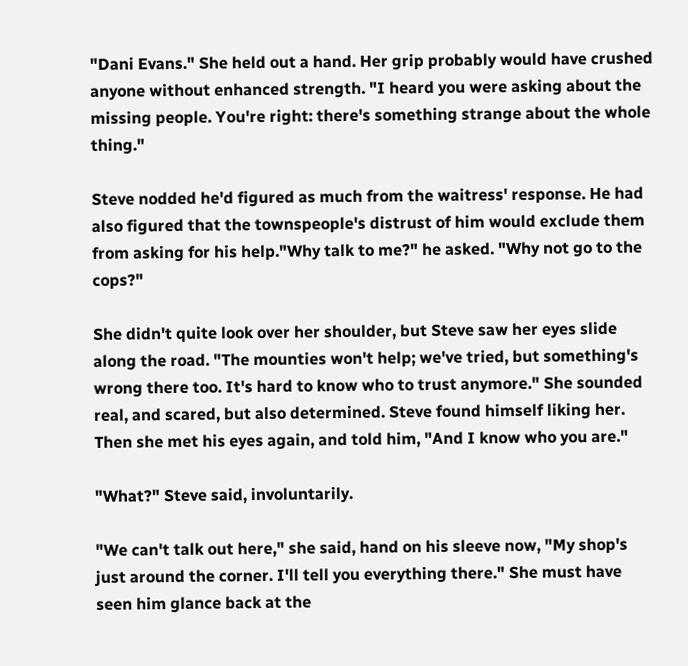"Dani Evans." She held out a hand. Her grip probably would have crushed anyone without enhanced strength. "I heard you were asking about the missing people. You're right: there's something strange about the whole thing."

Steve nodded he'd figured as much from the waitress' response. He had also figured that the townspeople's distrust of him would exclude them from asking for his help."Why talk to me?" he asked. "Why not go to the cops?"

She didn't quite look over her shoulder, but Steve saw her eyes slide along the road. "The mounties won't help; we've tried, but something's wrong there too. It's hard to know who to trust anymore." She sounded real, and scared, but also determined. Steve found himself liking her. Then she met his eyes again, and told him, "And I know who you are."

"What?" Steve said, involuntarily.

"We can't talk out here," she said, hand on his sleeve now, "My shop's just around the corner. I'll tell you everything there." She must have seen him glance back at the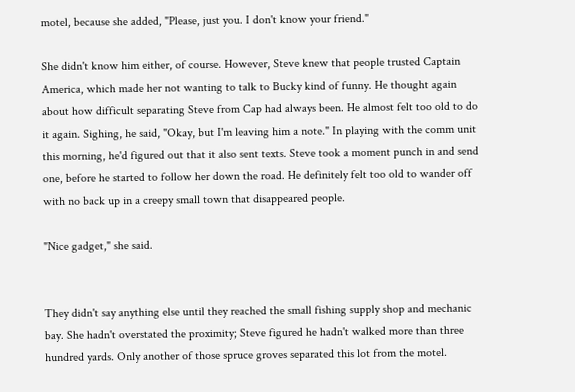motel, because she added, "Please, just you. I don't know your friend."

She didn't know him either, of course. However, Steve knew that people trusted Captain America, which made her not wanting to talk to Bucky kind of funny. He thought again about how difficult separating Steve from Cap had always been. He almost felt too old to do it again. Sighing, he said, "Okay, but I'm leaving him a note." In playing with the comm unit this morning, he'd figured out that it also sent texts. Steve took a moment punch in and send one, before he started to follow her down the road. He definitely felt too old to wander off with no back up in a creepy small town that disappeared people.

"Nice gadget," she said.


They didn't say anything else until they reached the small fishing supply shop and mechanic bay. She hadn't overstated the proximity; Steve figured he hadn't walked more than three hundred yards. Only another of those spruce groves separated this lot from the motel.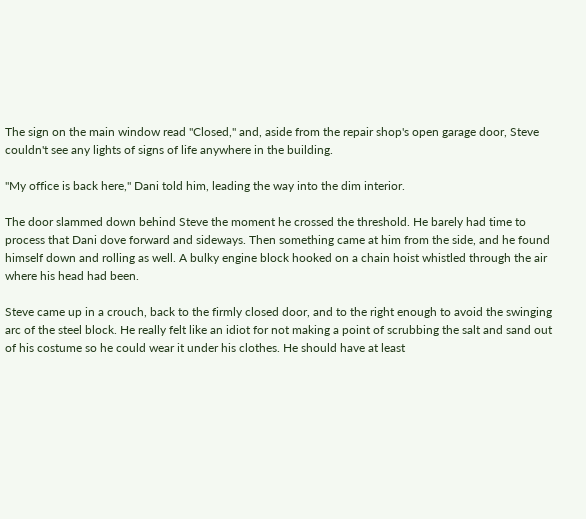The sign on the main window read "Closed," and, aside from the repair shop's open garage door, Steve couldn't see any lights of signs of life anywhere in the building.

"My office is back here," Dani told him, leading the way into the dim interior.

The door slammed down behind Steve the moment he crossed the threshold. He barely had time to process that Dani dove forward and sideways. Then something came at him from the side, and he found himself down and rolling as well. A bulky engine block hooked on a chain hoist whistled through the air where his head had been.

Steve came up in a crouch, back to the firmly closed door, and to the right enough to avoid the swinging arc of the steel block. He really felt like an idiot for not making a point of scrubbing the salt and sand out of his costume so he could wear it under his clothes. He should have at least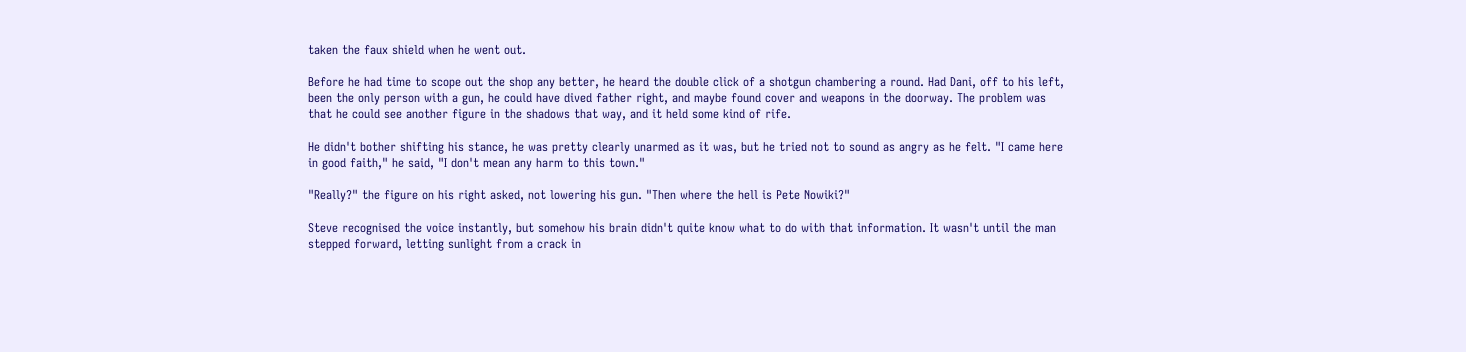taken the faux shield when he went out.

Before he had time to scope out the shop any better, he heard the double click of a shotgun chambering a round. Had Dani, off to his left, been the only person with a gun, he could have dived father right, and maybe found cover and weapons in the doorway. The problem was that he could see another figure in the shadows that way, and it held some kind of rife.

He didn't bother shifting his stance, he was pretty clearly unarmed as it was, but he tried not to sound as angry as he felt. "I came here in good faith," he said, "I don't mean any harm to this town."

"Really?" the figure on his right asked, not lowering his gun. "Then where the hell is Pete Nowiki?"

Steve recognised the voice instantly, but somehow his brain didn't quite know what to do with that information. It wasn't until the man stepped forward, letting sunlight from a crack in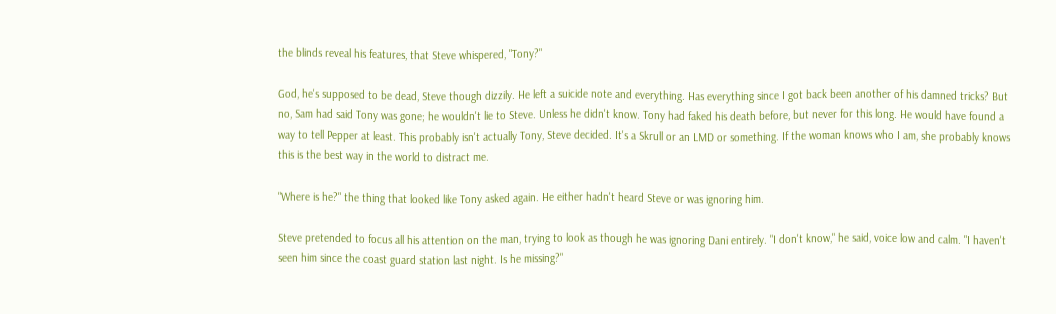the blinds reveal his features, that Steve whispered, "Tony?"

God, he's supposed to be dead, Steve though dizzily. He left a suicide note and everything. Has everything since I got back been another of his damned tricks? But no, Sam had said Tony was gone; he wouldn't lie to Steve. Unless he didn't know. Tony had faked his death before, but never for this long. He would have found a way to tell Pepper at least. This probably isn't actually Tony, Steve decided. It's a Skrull or an LMD or something. If the woman knows who I am, she probably knows this is the best way in the world to distract me.

"Where is he?" the thing that looked like Tony asked again. He either hadn't heard Steve or was ignoring him.

Steve pretended to focus all his attention on the man, trying to look as though he was ignoring Dani entirely. "I don't know," he said, voice low and calm. "I haven't seen him since the coast guard station last night. Is he missing?"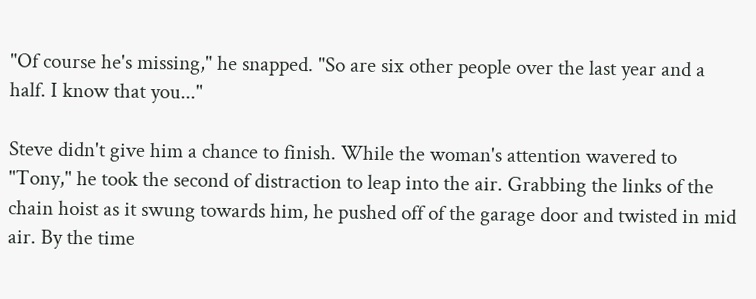"Of course he's missing," he snapped. "So are six other people over the last year and a half. I know that you..."

Steve didn't give him a chance to finish. While the woman's attention wavered to "Tony," he took the second of distraction to leap into the air. Grabbing the links of the chain hoist as it swung towards him, he pushed off of the garage door and twisted in mid air. By the time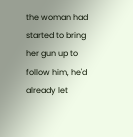the woman had started to bring her gun up to follow him, he'd already let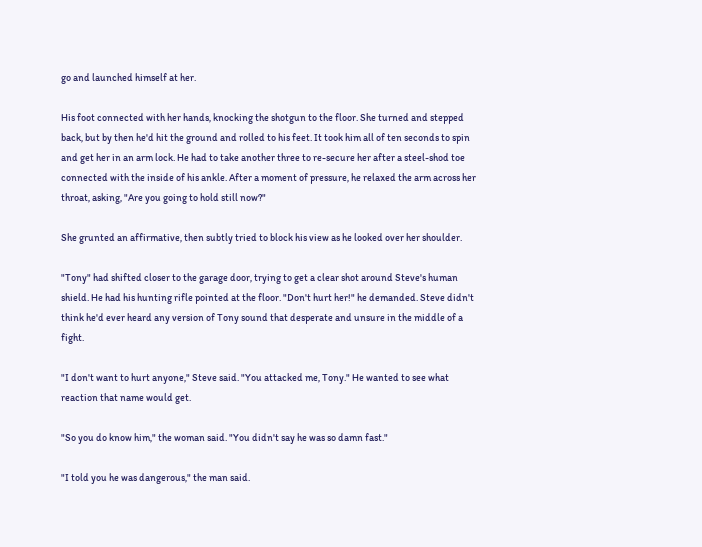go and launched himself at her.

His foot connected with her hands, knocking the shotgun to the floor. She turned and stepped back, but by then he'd hit the ground and rolled to his feet. It took him all of ten seconds to spin and get her in an arm lock. He had to take another three to re-secure her after a steel-shod toe connected with the inside of his ankle. After a moment of pressure, he relaxed the arm across her throat, asking, "Are you going to hold still now?"

She grunted an affirmative, then subtly tried to block his view as he looked over her shoulder.

"Tony" had shifted closer to the garage door, trying to get a clear shot around Steve's human shield. He had his hunting rifle pointed at the floor. "Don't hurt her!" he demanded. Steve didn't think he'd ever heard any version of Tony sound that desperate and unsure in the middle of a fight.

"I don't want to hurt anyone," Steve said. "You attacked me, Tony." He wanted to see what reaction that name would get.

"So you do know him," the woman said. "You didn't say he was so damn fast."

"I told you he was dangerous," the man said.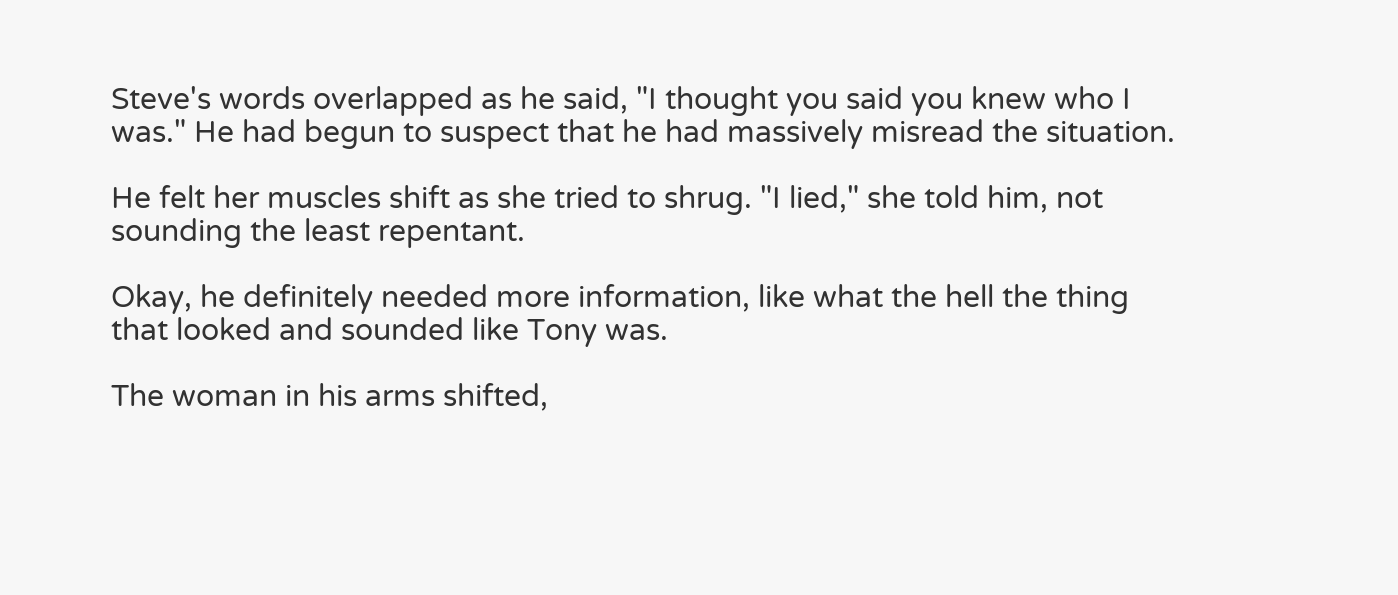Steve's words overlapped as he said, "I thought you said you knew who I was." He had begun to suspect that he had massively misread the situation.

He felt her muscles shift as she tried to shrug. "I lied," she told him, not sounding the least repentant.

Okay, he definitely needed more information, like what the hell the thing that looked and sounded like Tony was.

The woman in his arms shifted,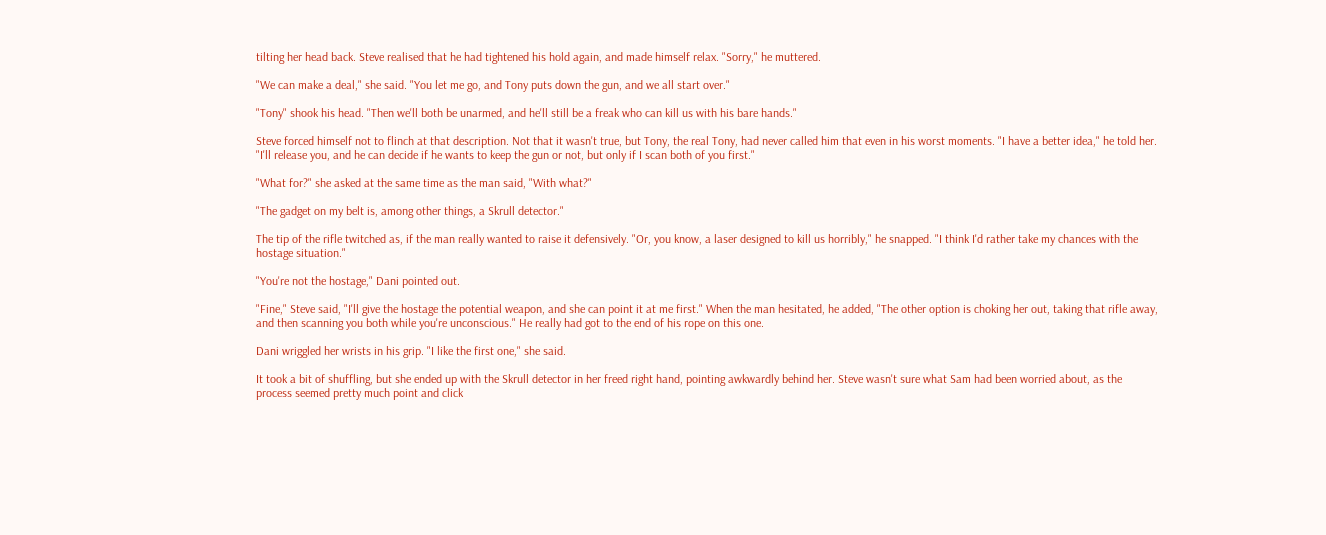tilting her head back. Steve realised that he had tightened his hold again, and made himself relax. "Sorry," he muttered.

"We can make a deal," she said. "You let me go, and Tony puts down the gun, and we all start over."

"Tony" shook his head. "Then we'll both be unarmed, and he'll still be a freak who can kill us with his bare hands."

Steve forced himself not to flinch at that description. Not that it wasn't true, but Tony, the real Tony, had never called him that even in his worst moments. "I have a better idea," he told her. "I'll release you, and he can decide if he wants to keep the gun or not, but only if I scan both of you first."

"What for?" she asked at the same time as the man said, "With what?"

"The gadget on my belt is, among other things, a Skrull detector."

The tip of the rifle twitched as, if the man really wanted to raise it defensively. "Or, you know, a laser designed to kill us horribly," he snapped. "I think I'd rather take my chances with the hostage situation."

"You're not the hostage," Dani pointed out.

"Fine," Steve said, "I'll give the hostage the potential weapon, and she can point it at me first." When the man hesitated, he added, "The other option is choking her out, taking that rifle away, and then scanning you both while you're unconscious." He really had got to the end of his rope on this one.

Dani wriggled her wrists in his grip. "I like the first one," she said.

It took a bit of shuffling, but she ended up with the Skrull detector in her freed right hand, pointing awkwardly behind her. Steve wasn't sure what Sam had been worried about, as the process seemed pretty much point and click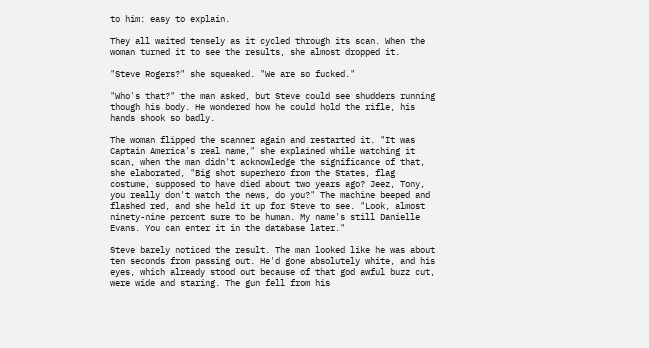to him: easy to explain.

They all waited tensely as it cycled through its scan. When the woman turned it to see the results, she almost dropped it.

"Steve Rogers?" she squeaked. "We are so fucked."

"Who's that?" the man asked, but Steve could see shudders running though his body. He wondered how he could hold the rifle, his hands shook so badly.

The woman flipped the scanner again and restarted it. "It was Captain America's real name," she explained while watching it scan, when the man didn't acknowledge the significance of that, she elaborated, "Big shot superhero from the States, flag costume, supposed to have died about two years ago? Jeez, Tony, you really don't watch the news, do you?" The machine beeped and flashed red, and she held it up for Steve to see. "Look, almost ninety-nine percent sure to be human. My name's still Danielle Evans. You can enter it in the database later."

Steve barely noticed the result. The man looked like he was about ten seconds from passing out. He'd gone absolutely white, and his eyes, which already stood out because of that god awful buzz cut, were wide and staring. The gun fell from his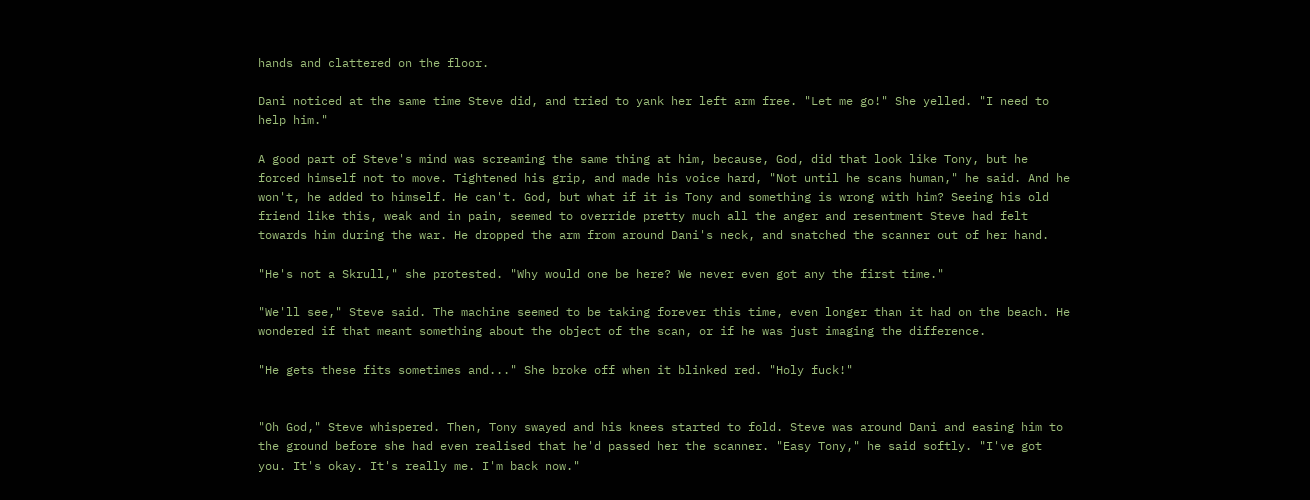hands and clattered on the floor.

Dani noticed at the same time Steve did, and tried to yank her left arm free. "Let me go!" She yelled. "I need to help him."

A good part of Steve's mind was screaming the same thing at him, because, God, did that look like Tony, but he forced himself not to move. Tightened his grip, and made his voice hard, "Not until he scans human," he said. And he won't, he added to himself. He can't. God, but what if it is Tony and something is wrong with him? Seeing his old friend like this, weak and in pain, seemed to override pretty much all the anger and resentment Steve had felt towards him during the war. He dropped the arm from around Dani's neck, and snatched the scanner out of her hand.

"He's not a Skrull," she protested. "Why would one be here? We never even got any the first time."

"We'll see," Steve said. The machine seemed to be taking forever this time, even longer than it had on the beach. He wondered if that meant something about the object of the scan, or if he was just imaging the difference.

"He gets these fits sometimes and..." She broke off when it blinked red. "Holy fuck!"


"Oh God," Steve whispered. Then, Tony swayed and his knees started to fold. Steve was around Dani and easing him to the ground before she had even realised that he'd passed her the scanner. "Easy Tony," he said softly. "I've got you. It's okay. It's really me. I'm back now."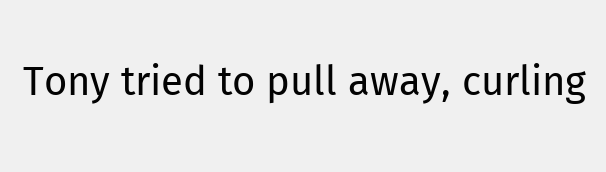Tony tried to pull away, curling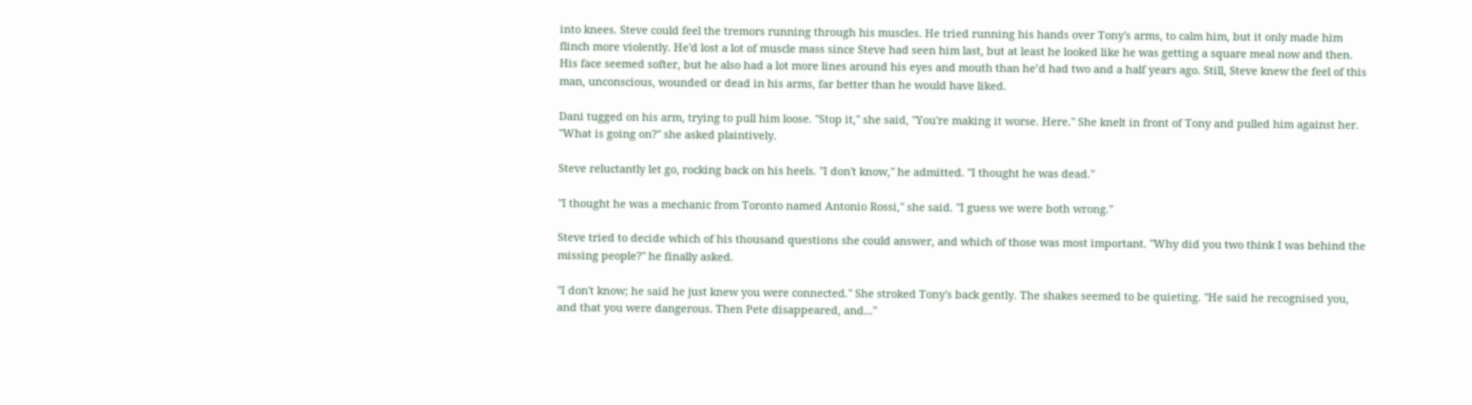into knees. Steve could feel the tremors running through his muscles. He tried running his hands over Tony's arms, to calm him, but it only made him flinch more violently. He'd lost a lot of muscle mass since Steve had seen him last, but at least he looked like he was getting a square meal now and then. His face seemed softer, but he also had a lot more lines around his eyes and mouth than he’d had two and a half years ago. Still, Steve knew the feel of this man, unconscious, wounded or dead in his arms, far better than he would have liked.

Dani tugged on his arm, trying to pull him loose. "Stop it," she said, "You're making it worse. Here." She knelt in front of Tony and pulled him against her. "What is going on?" she asked plaintively.

Steve reluctantly let go, rocking back on his heels. "I don't know," he admitted. "I thought he was dead."

"I thought he was a mechanic from Toronto named Antonio Rossi," she said. "I guess we were both wrong."

Steve tried to decide which of his thousand questions she could answer, and which of those was most important. "Why did you two think I was behind the missing people?" he finally asked.

"I don't know; he said he just knew you were connected." She stroked Tony's back gently. The shakes seemed to be quieting. "He said he recognised you, and that you were dangerous. Then Pete disappeared, and..."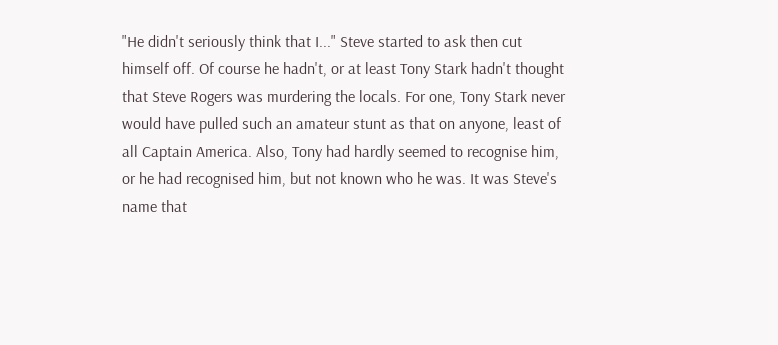"He didn't seriously think that I..." Steve started to ask then cut himself off. Of course he hadn't, or at least Tony Stark hadn't thought that Steve Rogers was murdering the locals. For one, Tony Stark never would have pulled such an amateur stunt as that on anyone, least of all Captain America. Also, Tony had hardly seemed to recognise him, or he had recognised him, but not known who he was. It was Steve's name that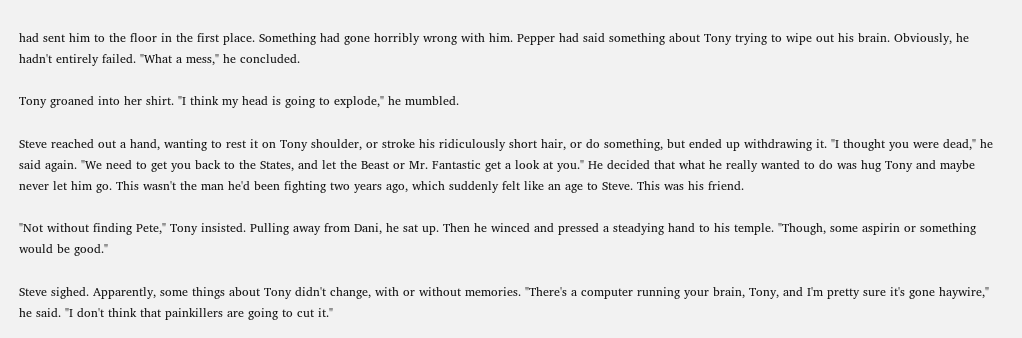had sent him to the floor in the first place. Something had gone horribly wrong with him. Pepper had said something about Tony trying to wipe out his brain. Obviously, he hadn't entirely failed. "What a mess," he concluded.

Tony groaned into her shirt. "I think my head is going to explode," he mumbled.

Steve reached out a hand, wanting to rest it on Tony shoulder, or stroke his ridiculously short hair, or do something, but ended up withdrawing it. "I thought you were dead," he said again. "We need to get you back to the States, and let the Beast or Mr. Fantastic get a look at you." He decided that what he really wanted to do was hug Tony and maybe never let him go. This wasn't the man he'd been fighting two years ago, which suddenly felt like an age to Steve. This was his friend.

"Not without finding Pete," Tony insisted. Pulling away from Dani, he sat up. Then he winced and pressed a steadying hand to his temple. "Though, some aspirin or something would be good."

Steve sighed. Apparently, some things about Tony didn't change, with or without memories. "There's a computer running your brain, Tony, and I'm pretty sure it's gone haywire," he said. "I don't think that painkillers are going to cut it."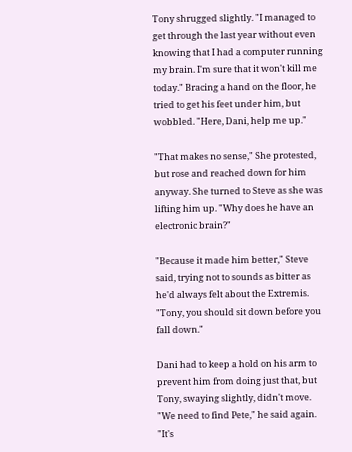Tony shrugged slightly. "I managed to get through the last year without even knowing that I had a computer running my brain. I'm sure that it won't kill me today." Bracing a hand on the floor, he tried to get his feet under him, but wobbled. "Here, Dani, help me up."

"That makes no sense," She protested, but rose and reached down for him anyway. She turned to Steve as she was lifting him up. "Why does he have an electronic brain?"

"Because it made him better," Steve said, trying not to sounds as bitter as he'd always felt about the Extremis. "Tony, you should sit down before you fall down."

Dani had to keep a hold on his arm to prevent him from doing just that, but Tony, swaying slightly, didn't move. "We need to find Pete," he said again. "It's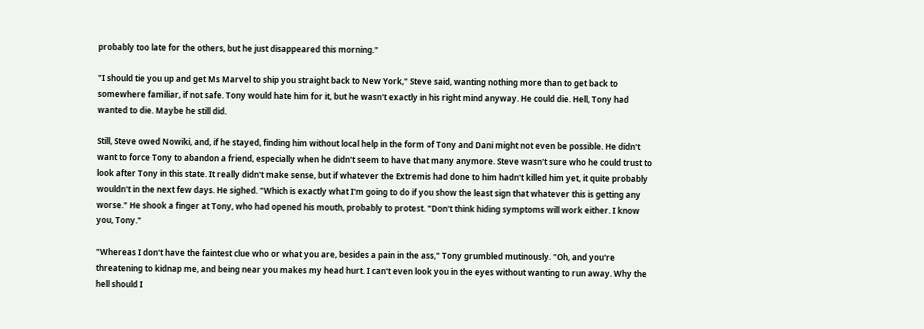probably too late for the others, but he just disappeared this morning."

"I should tie you up and get Ms Marvel to ship you straight back to New York," Steve said, wanting nothing more than to get back to somewhere familiar, if not safe. Tony would hate him for it, but he wasn't exactly in his right mind anyway. He could die. Hell, Tony had wanted to die. Maybe he still did.

Still, Steve owed Nowiki, and, if he stayed, finding him without local help in the form of Tony and Dani might not even be possible. He didn't want to force Tony to abandon a friend, especially when he didn't seem to have that many anymore. Steve wasn't sure who he could trust to look after Tony in this state. It really didn't make sense, but if whatever the Extremis had done to him hadn't killed him yet, it quite probably wouldn't in the next few days. He sighed. "Which is exactly what I'm going to do if you show the least sign that whatever this is getting any worse." He shook a finger at Tony, who had opened his mouth, probably to protest. "Don't think hiding symptoms will work either. I know you, Tony."

"Whereas I don't have the faintest clue who or what you are, besides a pain in the ass," Tony grumbled mutinously. "Oh, and you're threatening to kidnap me, and being near you makes my head hurt. I can't even look you in the eyes without wanting to run away. Why the hell should I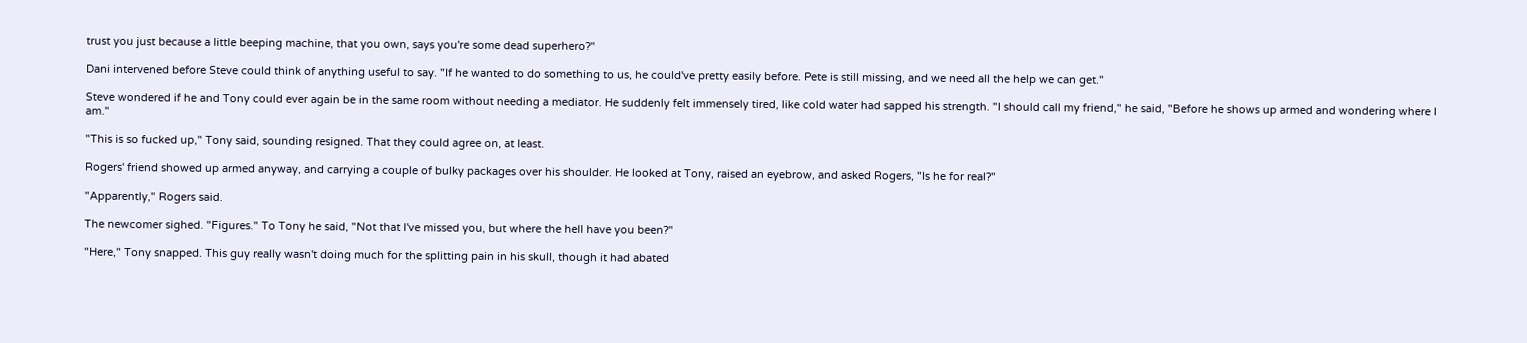trust you just because a little beeping machine, that you own, says you're some dead superhero?"

Dani intervened before Steve could think of anything useful to say. "If he wanted to do something to us, he could've pretty easily before. Pete is still missing, and we need all the help we can get."

Steve wondered if he and Tony could ever again be in the same room without needing a mediator. He suddenly felt immensely tired, like cold water had sapped his strength. "I should call my friend," he said, "Before he shows up armed and wondering where I am."

"This is so fucked up," Tony said, sounding resigned. That they could agree on, at least.

Rogers' friend showed up armed anyway, and carrying a couple of bulky packages over his shoulder. He looked at Tony, raised an eyebrow, and asked Rogers, "Is he for real?"

"Apparently," Rogers said.

The newcomer sighed. "Figures." To Tony he said, "Not that I've missed you, but where the hell have you been?"

"Here," Tony snapped. This guy really wasn't doing much for the splitting pain in his skull, though it had abated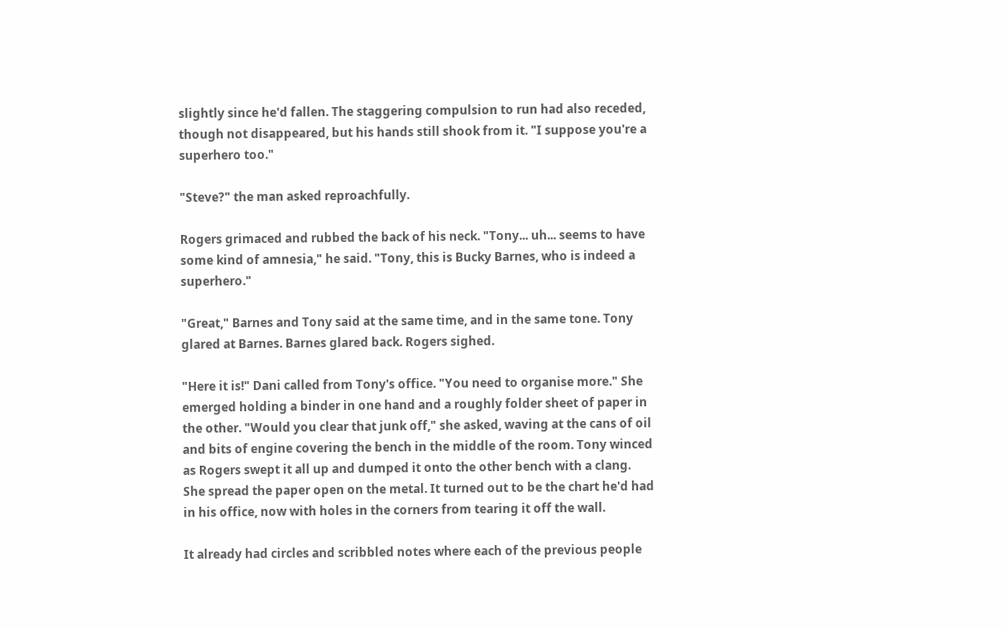slightly since he'd fallen. The staggering compulsion to run had also receded, though not disappeared, but his hands still shook from it. "I suppose you're a superhero too."

"Steve?" the man asked reproachfully.

Rogers grimaced and rubbed the back of his neck. "Tony... uh... seems to have some kind of amnesia," he said. "Tony, this is Bucky Barnes, who is indeed a superhero."

"Great," Barnes and Tony said at the same time, and in the same tone. Tony glared at Barnes. Barnes glared back. Rogers sighed.

"Here it is!" Dani called from Tony's office. "You need to organise more." She emerged holding a binder in one hand and a roughly folder sheet of paper in the other. "Would you clear that junk off," she asked, waving at the cans of oil and bits of engine covering the bench in the middle of the room. Tony winced as Rogers swept it all up and dumped it onto the other bench with a clang. She spread the paper open on the metal. It turned out to be the chart he'd had in his office, now with holes in the corners from tearing it off the wall.

It already had circles and scribbled notes where each of the previous people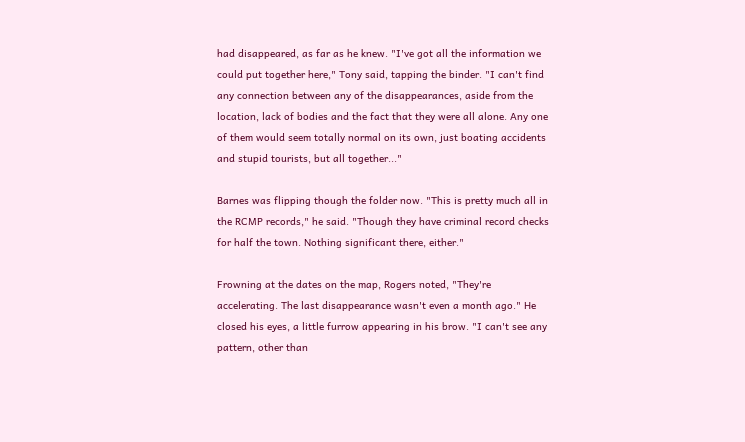had disappeared, as far as he knew. "I've got all the information we could put together here," Tony said, tapping the binder. "I can't find any connection between any of the disappearances, aside from the location, lack of bodies and the fact that they were all alone. Any one of them would seem totally normal on its own, just boating accidents and stupid tourists, but all together..."

Barnes was flipping though the folder now. "This is pretty much all in the RCMP records," he said. "Though they have criminal record checks for half the town. Nothing significant there, either."

Frowning at the dates on the map, Rogers noted, "They're accelerating. The last disappearance wasn't even a month ago." He closed his eyes, a little furrow appearing in his brow. "I can't see any pattern, other than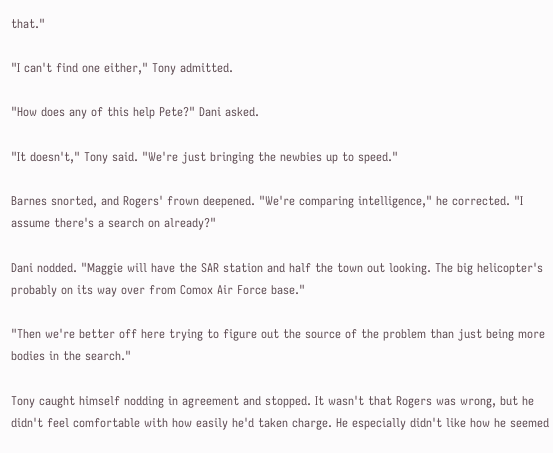that."

"I can't find one either," Tony admitted.

"How does any of this help Pete?" Dani asked.

"It doesn't," Tony said. "We're just bringing the newbies up to speed."

Barnes snorted, and Rogers' frown deepened. "We're comparing intelligence," he corrected. "I assume there's a search on already?"

Dani nodded. "Maggie will have the SAR station and half the town out looking. The big helicopter's probably on its way over from Comox Air Force base."

"Then we're better off here trying to figure out the source of the problem than just being more bodies in the search."

Tony caught himself nodding in agreement and stopped. It wasn't that Rogers was wrong, but he didn't feel comfortable with how easily he'd taken charge. He especially didn't like how he seemed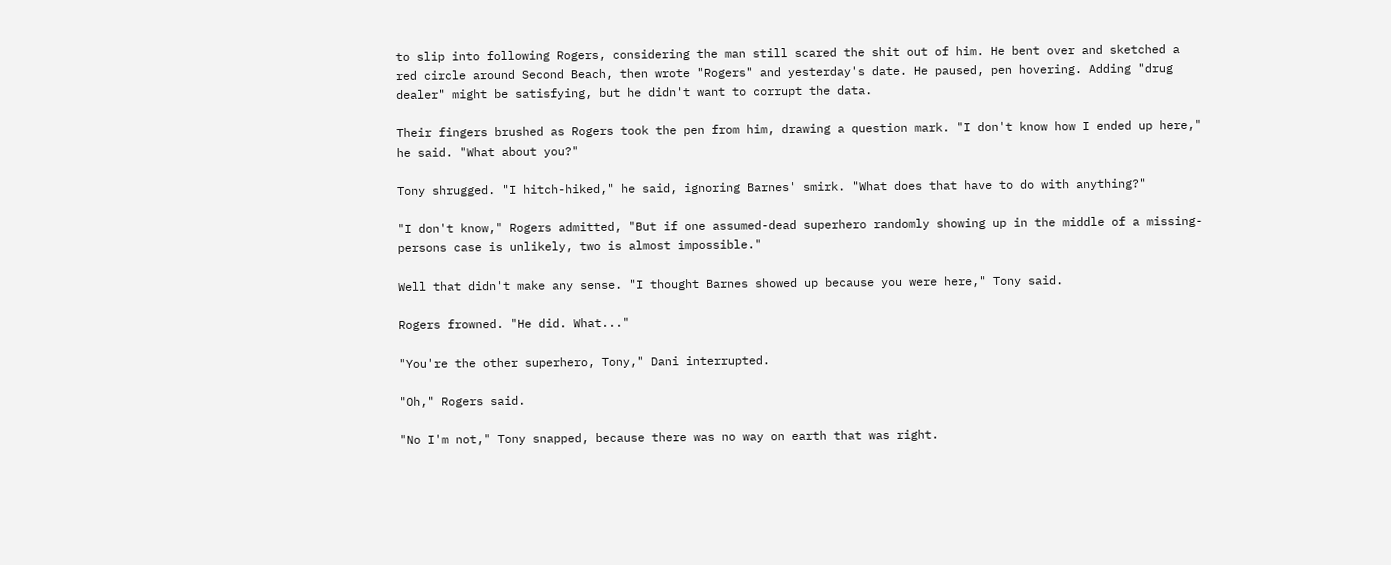to slip into following Rogers, considering the man still scared the shit out of him. He bent over and sketched a red circle around Second Beach, then wrote "Rogers" and yesterday's date. He paused, pen hovering. Adding "drug dealer" might be satisfying, but he didn't want to corrupt the data.

Their fingers brushed as Rogers took the pen from him, drawing a question mark. "I don't know how I ended up here," he said. "What about you?"

Tony shrugged. "I hitch-hiked," he said, ignoring Barnes' smirk. "What does that have to do with anything?"

"I don't know," Rogers admitted, "But if one assumed-dead superhero randomly showing up in the middle of a missing-persons case is unlikely, two is almost impossible."

Well that didn't make any sense. "I thought Barnes showed up because you were here," Tony said.

Rogers frowned. "He did. What..."

"You're the other superhero, Tony," Dani interrupted.

"Oh," Rogers said.

"No I'm not," Tony snapped, because there was no way on earth that was right.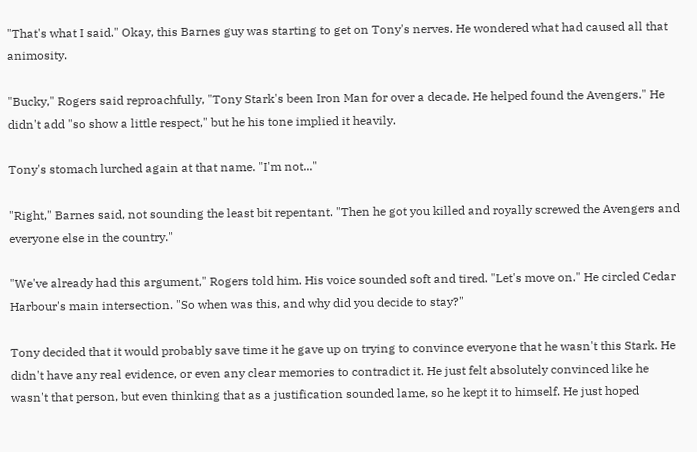"That's what I said." Okay, this Barnes guy was starting to get on Tony's nerves. He wondered what had caused all that animosity.

"Bucky," Rogers said reproachfully, "Tony Stark's been Iron Man for over a decade. He helped found the Avengers." He didn't add "so show a little respect," but he his tone implied it heavily.

Tony's stomach lurched again at that name. "I'm not..."

"Right," Barnes said, not sounding the least bit repentant. "Then he got you killed and royally screwed the Avengers and everyone else in the country."

"We've already had this argument," Rogers told him. His voice sounded soft and tired. "Let's move on." He circled Cedar Harbour's main intersection. "So when was this, and why did you decide to stay?"

Tony decided that it would probably save time it he gave up on trying to convince everyone that he wasn't this Stark. He didn't have any real evidence, or even any clear memories to contradict it. He just felt absolutely convinced like he wasn't that person, but even thinking that as a justification sounded lame, so he kept it to himself. He just hoped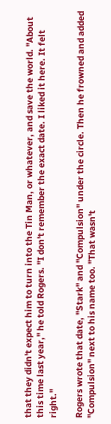that they didn't expect him to turn into the Tin Man, or whatever, and save the world. "About this time last year," he told Rogers. "I don't remember the exact date. I liked it here. It felt right."

Rogers wrote that date, "Stark" and "Compulsion" under the circle. Then he frowned and added "Compulsion" next to his name too. "That wasn't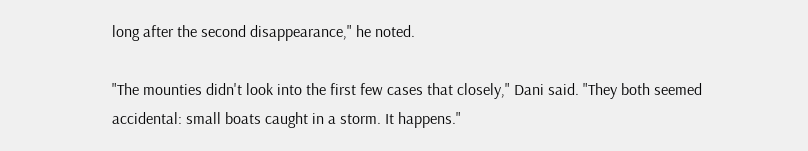long after the second disappearance," he noted.

"The mounties didn't look into the first few cases that closely," Dani said. "They both seemed accidental: small boats caught in a storm. It happens."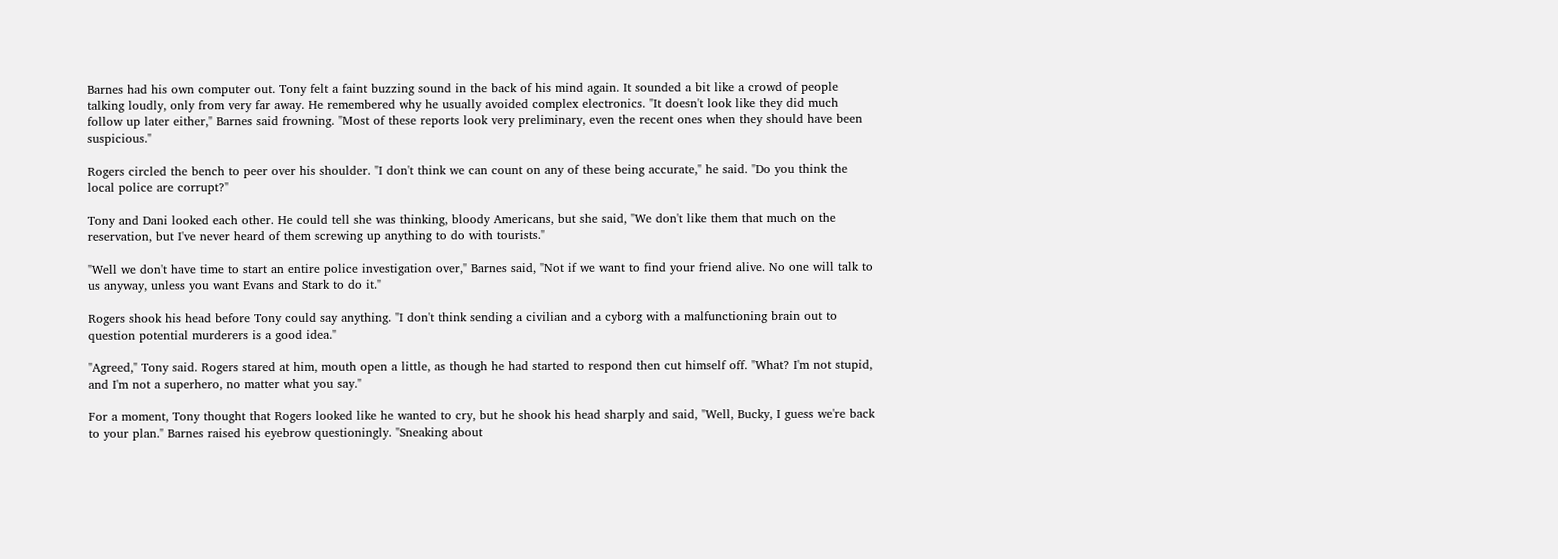Barnes had his own computer out. Tony felt a faint buzzing sound in the back of his mind again. It sounded a bit like a crowd of people talking loudly, only from very far away. He remembered why he usually avoided complex electronics. "It doesn't look like they did much follow up later either," Barnes said frowning. "Most of these reports look very preliminary, even the recent ones when they should have been suspicious."

Rogers circled the bench to peer over his shoulder. "I don't think we can count on any of these being accurate," he said. "Do you think the local police are corrupt?"

Tony and Dani looked each other. He could tell she was thinking, bloody Americans, but she said, "We don't like them that much on the reservation, but I've never heard of them screwing up anything to do with tourists."

"Well we don't have time to start an entire police investigation over," Barnes said, "Not if we want to find your friend alive. No one will talk to us anyway, unless you want Evans and Stark to do it."

Rogers shook his head before Tony could say anything. "I don't think sending a civilian and a cyborg with a malfunctioning brain out to question potential murderers is a good idea."

"Agreed," Tony said. Rogers stared at him, mouth open a little, as though he had started to respond then cut himself off. "What? I'm not stupid, and I'm not a superhero, no matter what you say."

For a moment, Tony thought that Rogers looked like he wanted to cry, but he shook his head sharply and said, "Well, Bucky, I guess we're back to your plan." Barnes raised his eyebrow questioningly. "Sneaking about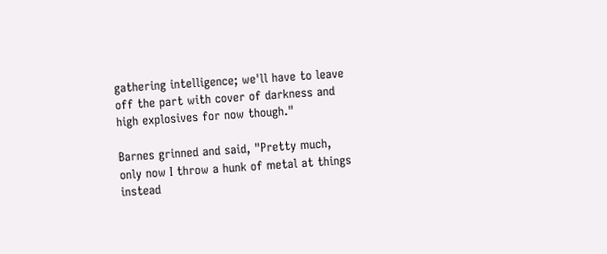gathering intelligence; we'll have to leave off the part with cover of darkness and high explosives for now though."

Barnes grinned and said, "Pretty much, only now I throw a hunk of metal at things instead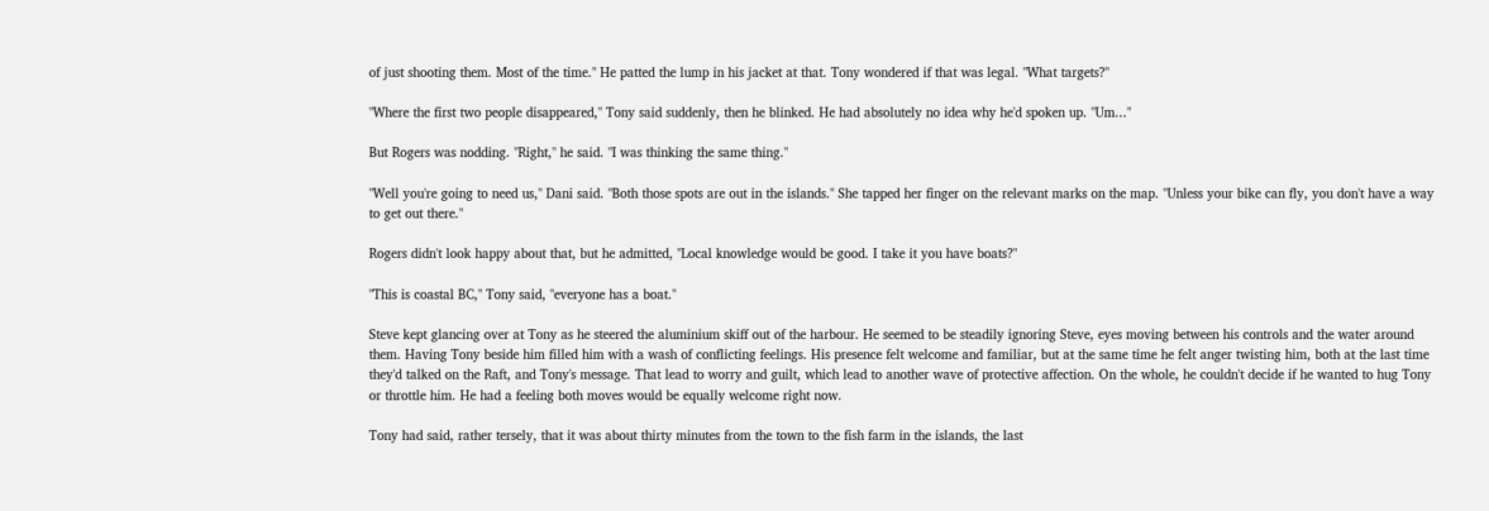of just shooting them. Most of the time." He patted the lump in his jacket at that. Tony wondered if that was legal. "What targets?"

"Where the first two people disappeared," Tony said suddenly, then he blinked. He had absolutely no idea why he'd spoken up. "Um..."

But Rogers was nodding. "Right," he said. "I was thinking the same thing."

"Well you're going to need us," Dani said. "Both those spots are out in the islands." She tapped her finger on the relevant marks on the map. "Unless your bike can fly, you don't have a way to get out there."

Rogers didn't look happy about that, but he admitted, "Local knowledge would be good. I take it you have boats?"

"This is coastal BC," Tony said, "everyone has a boat."

Steve kept glancing over at Tony as he steered the aluminium skiff out of the harbour. He seemed to be steadily ignoring Steve, eyes moving between his controls and the water around them. Having Tony beside him filled him with a wash of conflicting feelings. His presence felt welcome and familiar, but at the same time he felt anger twisting him, both at the last time they'd talked on the Raft, and Tony's message. That lead to worry and guilt, which lead to another wave of protective affection. On the whole, he couldn't decide if he wanted to hug Tony or throttle him. He had a feeling both moves would be equally welcome right now.

Tony had said, rather tersely, that it was about thirty minutes from the town to the fish farm in the islands, the last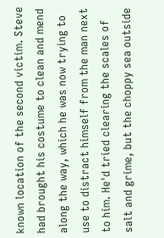known location of the second victim. Steve had brought his costume to clean and mend along the way, which he was now trying to use to distract himself from the man next to him. He'd tried clearing the scales of salt and grime, but the choppy sea outside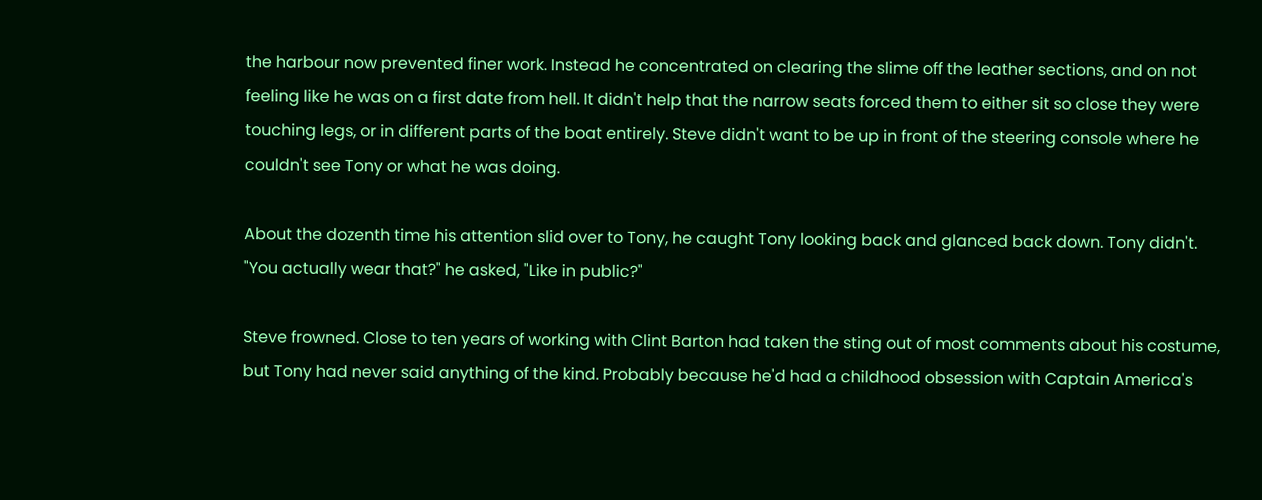the harbour now prevented finer work. Instead he concentrated on clearing the slime off the leather sections, and on not feeling like he was on a first date from hell. It didn't help that the narrow seats forced them to either sit so close they were touching legs, or in different parts of the boat entirely. Steve didn't want to be up in front of the steering console where he couldn't see Tony or what he was doing.

About the dozenth time his attention slid over to Tony, he caught Tony looking back and glanced back down. Tony didn't. "You actually wear that?" he asked, "Like in public?"

Steve frowned. Close to ten years of working with Clint Barton had taken the sting out of most comments about his costume, but Tony had never said anything of the kind. Probably because he'd had a childhood obsession with Captain America's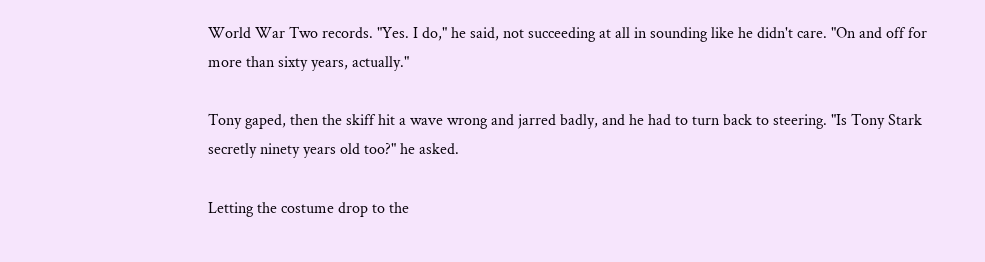World War Two records. "Yes. I do," he said, not succeeding at all in sounding like he didn't care. "On and off for more than sixty years, actually."

Tony gaped, then the skiff hit a wave wrong and jarred badly, and he had to turn back to steering. "Is Tony Stark secretly ninety years old too?" he asked.

Letting the costume drop to the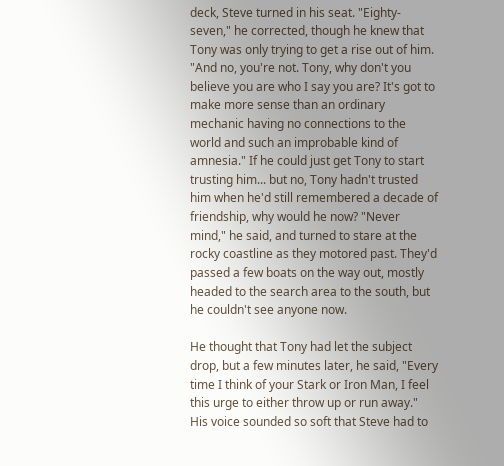deck, Steve turned in his seat. "Eighty-seven," he corrected, though he knew that Tony was only trying to get a rise out of him. "And no, you're not. Tony, why don't you believe you are who I say you are? It's got to make more sense than an ordinary mechanic having no connections to the world and such an improbable kind of amnesia." If he could just get Tony to start trusting him... but no, Tony hadn't trusted him when he'd still remembered a decade of friendship, why would he now? "Never mind," he said, and turned to stare at the rocky coastline as they motored past. They'd passed a few boats on the way out, mostly headed to the search area to the south, but he couldn't see anyone now.

He thought that Tony had let the subject drop, but a few minutes later, he said, "Every time I think of your Stark or Iron Man, I feel this urge to either throw up or run away." His voice sounded so soft that Steve had to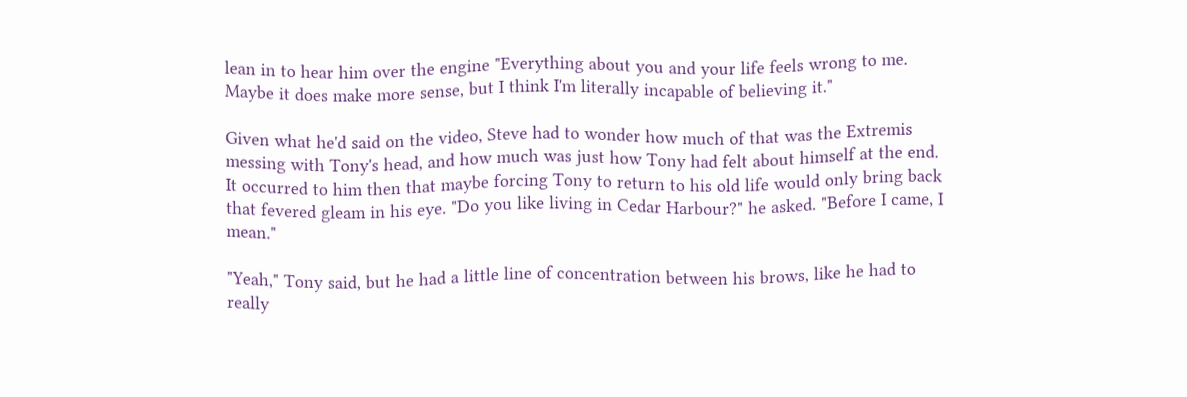lean in to hear him over the engine "Everything about you and your life feels wrong to me. Maybe it does make more sense, but I think I'm literally incapable of believing it."

Given what he'd said on the video, Steve had to wonder how much of that was the Extremis messing with Tony's head, and how much was just how Tony had felt about himself at the end. It occurred to him then that maybe forcing Tony to return to his old life would only bring back that fevered gleam in his eye. "Do you like living in Cedar Harbour?" he asked. "Before I came, I mean."

"Yeah," Tony said, but he had a little line of concentration between his brows, like he had to really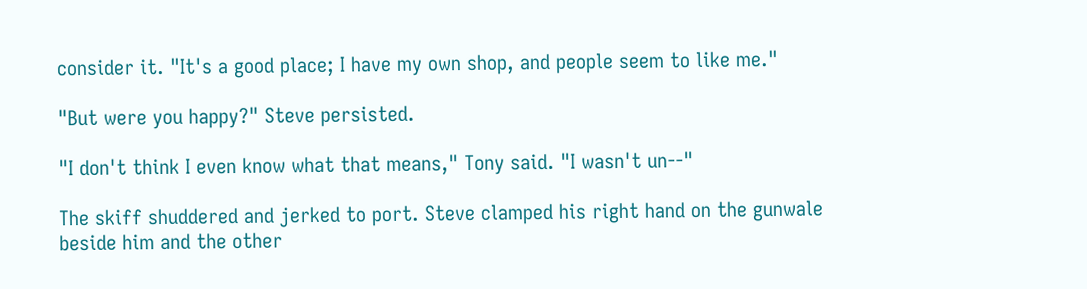consider it. "It's a good place; I have my own shop, and people seem to like me."

"But were you happy?" Steve persisted.

"I don't think I even know what that means," Tony said. "I wasn't un--"

The skiff shuddered and jerked to port. Steve clamped his right hand on the gunwale beside him and the other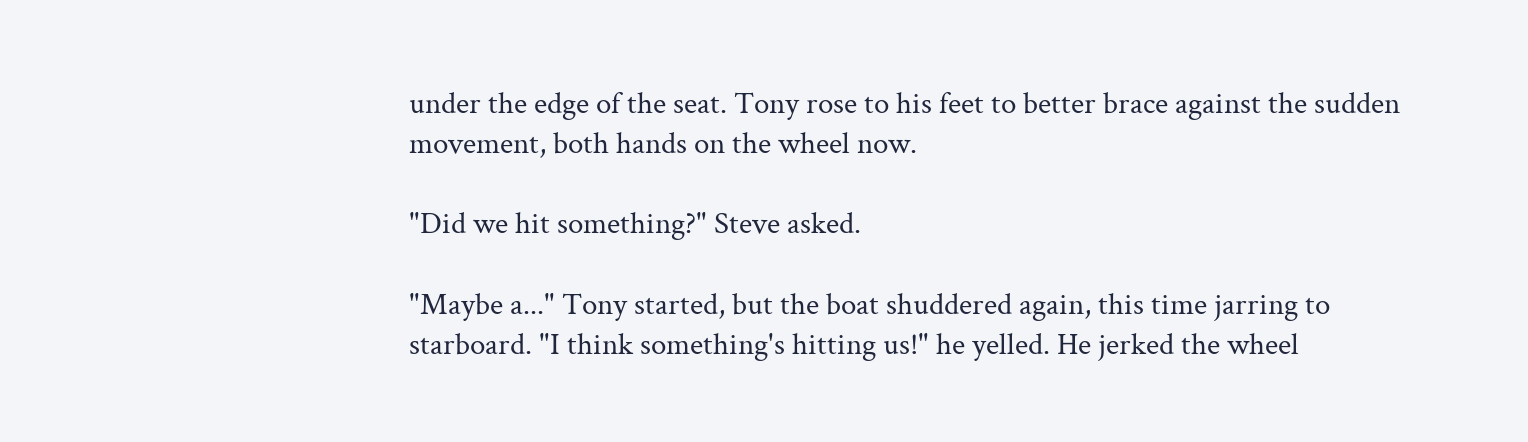under the edge of the seat. Tony rose to his feet to better brace against the sudden movement, both hands on the wheel now.

"Did we hit something?" Steve asked.

"Maybe a..." Tony started, but the boat shuddered again, this time jarring to starboard. "I think something's hitting us!" he yelled. He jerked the wheel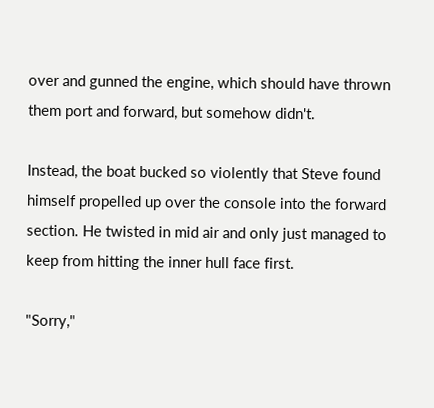over and gunned the engine, which should have thrown them port and forward, but somehow didn't.

Instead, the boat bucked so violently that Steve found himself propelled up over the console into the forward section. He twisted in mid air and only just managed to keep from hitting the inner hull face first.

"Sorry,"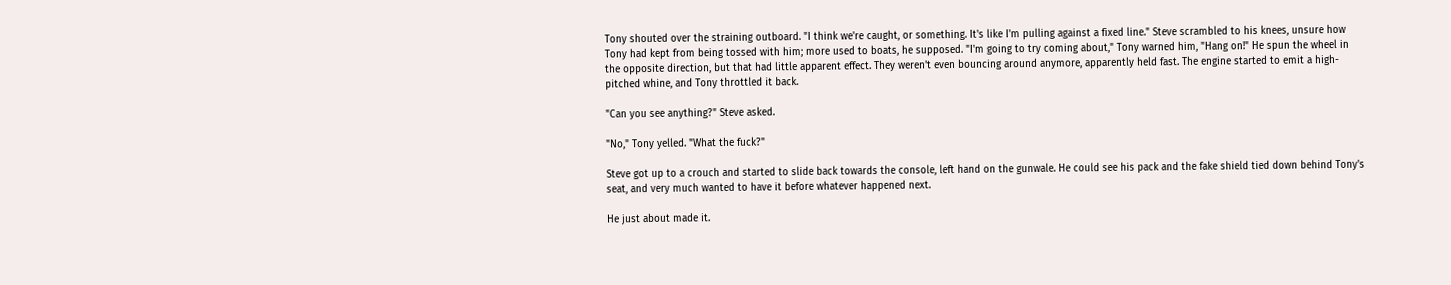Tony shouted over the straining outboard. "I think we're caught, or something. It's like I'm pulling against a fixed line." Steve scrambled to his knees, unsure how Tony had kept from being tossed with him; more used to boats, he supposed. "I'm going to try coming about," Tony warned him, "Hang on!" He spun the wheel in the opposite direction, but that had little apparent effect. They weren't even bouncing around anymore, apparently held fast. The engine started to emit a high-pitched whine, and Tony throttled it back.

"Can you see anything?" Steve asked.

"No," Tony yelled. "What the fuck?"

Steve got up to a crouch and started to slide back towards the console, left hand on the gunwale. He could see his pack and the fake shield tied down behind Tony's seat, and very much wanted to have it before whatever happened next.

He just about made it.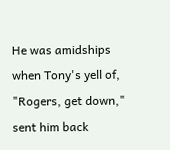He was amidships when Tony's yell of, "Rogers, get down," sent him back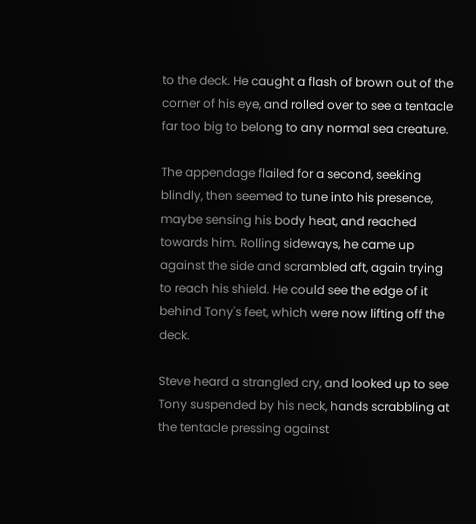to the deck. He caught a flash of brown out of the corner of his eye, and rolled over to see a tentacle far too big to belong to any normal sea creature.

The appendage flailed for a second, seeking blindly, then seemed to tune into his presence, maybe sensing his body heat, and reached towards him. Rolling sideways, he came up against the side and scrambled aft, again trying to reach his shield. He could see the edge of it behind Tony's feet, which were now lifting off the deck.

Steve heard a strangled cry, and looked up to see Tony suspended by his neck, hands scrabbling at the tentacle pressing against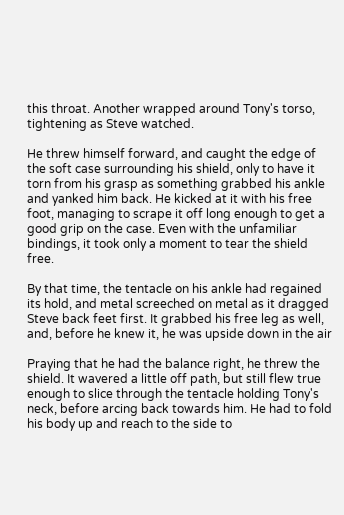this throat. Another wrapped around Tony's torso, tightening as Steve watched.

He threw himself forward, and caught the edge of the soft case surrounding his shield, only to have it torn from his grasp as something grabbed his ankle and yanked him back. He kicked at it with his free foot, managing to scrape it off long enough to get a good grip on the case. Even with the unfamiliar bindings, it took only a moment to tear the shield free.

By that time, the tentacle on his ankle had regained its hold, and metal screeched on metal as it dragged Steve back feet first. It grabbed his free leg as well, and, before he knew it, he was upside down in the air

Praying that he had the balance right, he threw the shield. It wavered a little off path, but still flew true enough to slice through the tentacle holding Tony's neck, before arcing back towards him. He had to fold his body up and reach to the side to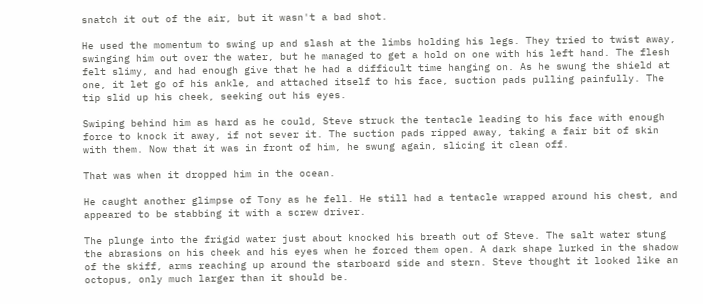snatch it out of the air, but it wasn't a bad shot.

He used the momentum to swing up and slash at the limbs holding his legs. They tried to twist away, swinging him out over the water, but he managed to get a hold on one with his left hand. The flesh felt slimy, and had enough give that he had a difficult time hanging on. As he swung the shield at one, it let go of his ankle, and attached itself to his face, suction pads pulling painfully. The tip slid up his cheek, seeking out his eyes.

Swiping behind him as hard as he could, Steve struck the tentacle leading to his face with enough force to knock it away, if not sever it. The suction pads ripped away, taking a fair bit of skin with them. Now that it was in front of him, he swung again, slicing it clean off.

That was when it dropped him in the ocean.

He caught another glimpse of Tony as he fell. He still had a tentacle wrapped around his chest, and appeared to be stabbing it with a screw driver.

The plunge into the frigid water just about knocked his breath out of Steve. The salt water stung the abrasions on his cheek and his eyes when he forced them open. A dark shape lurked in the shadow of the skiff, arms reaching up around the starboard side and stern. Steve thought it looked like an octopus, only much larger than it should be.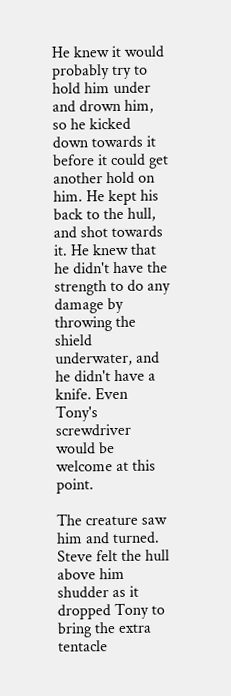He knew it would probably try to hold him under and drown him, so he kicked down towards it before it could get another hold on him. He kept his back to the hull, and shot towards it. He knew that he didn't have the strength to do any damage by throwing the shield underwater, and he didn't have a knife. Even Tony's screwdriver would be welcome at this point.

The creature saw him and turned. Steve felt the hull above him shudder as it dropped Tony to bring the extra tentacle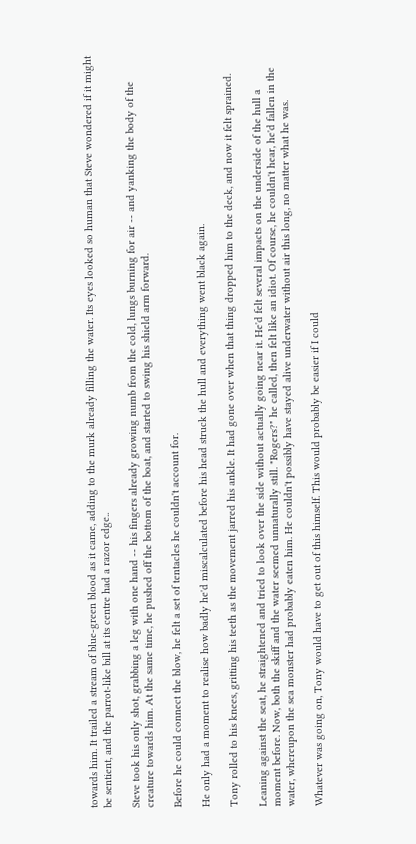towards him. It trailed a stream of blue-green blood as it came, adding to the murk already filling the water. Its eyes looked so human that Steve wondered if it might be sentient, and the parrot-like bill at its centre had a razor edge..

Steve took his only shot, grabbing a leg with one hand -- his fingers already growing numb from the cold, lungs burning for air -- and yanking the body of the creature towards him. At the same time, he pushed off the bottom of the boat, and started to swing his shield arm forward.

Before he could connect the blow, he felt a set of tentacles he couldn't account for.

He only had a moment to realise how badly he'd miscalculated before his head struck the hull and everything went black again.

Tony rolled to his knees, gritting his teeth as the movement jarred his ankle. It had gone over when that thing dropped him to the deck, and now it felt sprained.

Leaning against the seat, he straightened and tried to look over the side without actually going near it. He'd felt several impacts on the underside of the hull a moment before. Now, both the skiff and the water seemed unnaturally still. "Rogers?" he called, then felt like an idiot. Of course, he couldn't hear, he'd fallen in the water, whereupon the sea monster had probably eaten him. He couldn't possibly have stayed alive underwater without air this long, no matter what he was.

Whatever was going on, Tony would have to get out of this himself. This would probably be easier if I could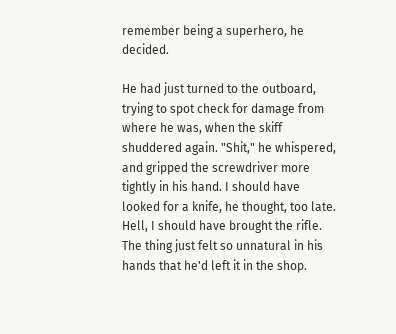remember being a superhero, he decided.

He had just turned to the outboard, trying to spot check for damage from where he was, when the skiff shuddered again. "Shit," he whispered, and gripped the screwdriver more tightly in his hand. I should have looked for a knife, he thought, too late. Hell, I should have brought the rifle. The thing just felt so unnatural in his hands that he'd left it in the shop.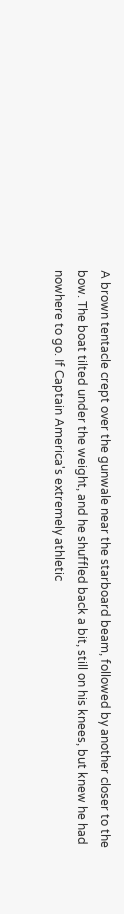A brown tentacle crept over the gunwale near the starboard beam, followed by another closer to the bow. The boat tilted under the weight, and he shuffled back a bit, still on his knees, but knew he had nowhere to go. If Captain America's extremely athletic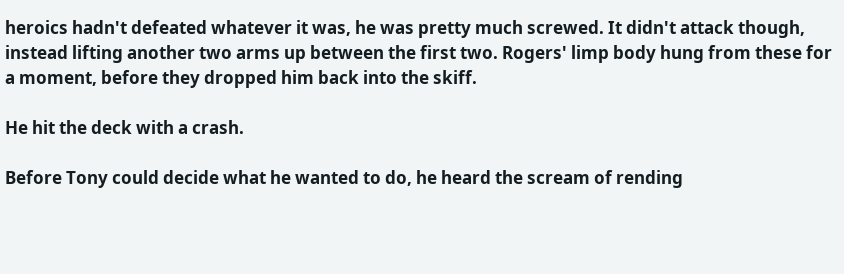heroics hadn't defeated whatever it was, he was pretty much screwed. It didn't attack though, instead lifting another two arms up between the first two. Rogers' limp body hung from these for a moment, before they dropped him back into the skiff.

He hit the deck with a crash.

Before Tony could decide what he wanted to do, he heard the scream of rending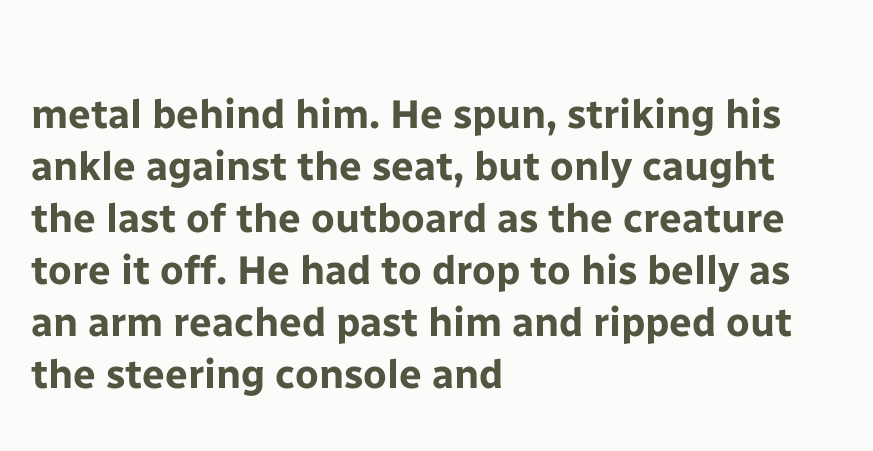metal behind him. He spun, striking his ankle against the seat, but only caught the last of the outboard as the creature tore it off. He had to drop to his belly as an arm reached past him and ripped out the steering console and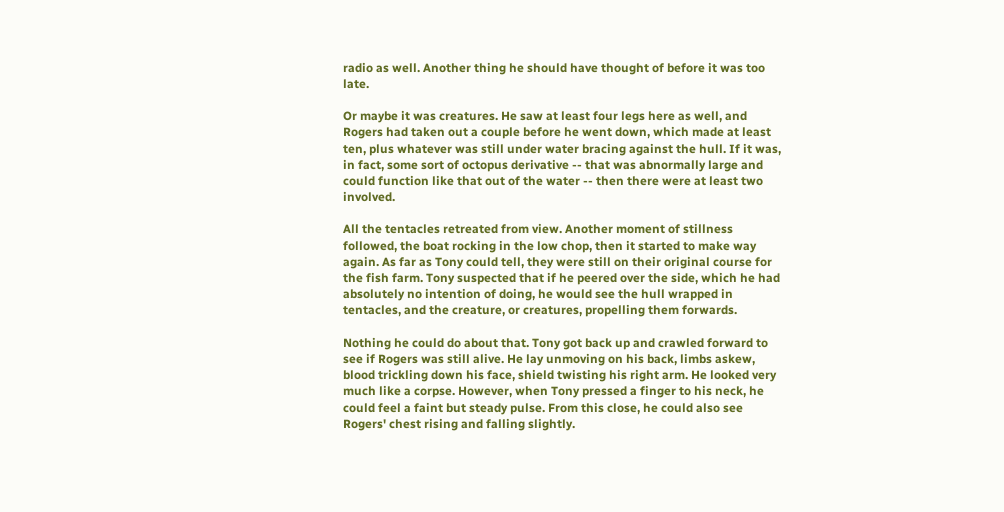radio as well. Another thing he should have thought of before it was too late.

Or maybe it was creatures. He saw at least four legs here as well, and Rogers had taken out a couple before he went down, which made at least ten, plus whatever was still under water bracing against the hull. If it was, in fact, some sort of octopus derivative -- that was abnormally large and could function like that out of the water -- then there were at least two involved.

All the tentacles retreated from view. Another moment of stillness followed, the boat rocking in the low chop, then it started to make way again. As far as Tony could tell, they were still on their original course for the fish farm. Tony suspected that if he peered over the side, which he had absolutely no intention of doing, he would see the hull wrapped in tentacles, and the creature, or creatures, propelling them forwards.

Nothing he could do about that. Tony got back up and crawled forward to see if Rogers was still alive. He lay unmoving on his back, limbs askew, blood trickling down his face, shield twisting his right arm. He looked very much like a corpse. However, when Tony pressed a finger to his neck, he could feel a faint but steady pulse. From this close, he could also see Rogers' chest rising and falling slightly.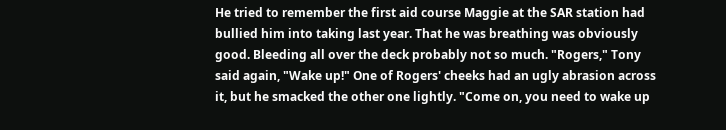He tried to remember the first aid course Maggie at the SAR station had bullied him into taking last year. That he was breathing was obviously good. Bleeding all over the deck probably not so much. "Rogers," Tony said again, "Wake up!" One of Rogers' cheeks had an ugly abrasion across it, but he smacked the other one lightly. "Come on, you need to wake up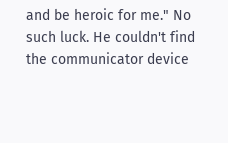and be heroic for me." No such luck. He couldn't find the communicator device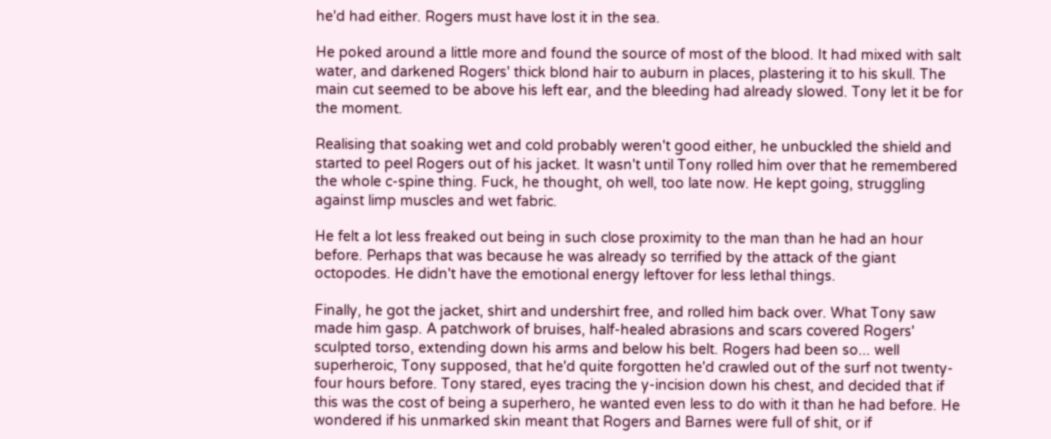he'd had either. Rogers must have lost it in the sea.

He poked around a little more and found the source of most of the blood. It had mixed with salt water, and darkened Rogers' thick blond hair to auburn in places, plastering it to his skull. The main cut seemed to be above his left ear, and the bleeding had already slowed. Tony let it be for the moment.

Realising that soaking wet and cold probably weren't good either, he unbuckled the shield and started to peel Rogers out of his jacket. It wasn't until Tony rolled him over that he remembered the whole c-spine thing. Fuck, he thought, oh well, too late now. He kept going, struggling against limp muscles and wet fabric.

He felt a lot less freaked out being in such close proximity to the man than he had an hour before. Perhaps that was because he was already so terrified by the attack of the giant octopodes. He didn't have the emotional energy leftover for less lethal things.

Finally, he got the jacket, shirt and undershirt free, and rolled him back over. What Tony saw made him gasp. A patchwork of bruises, half-healed abrasions and scars covered Rogers' sculpted torso, extending down his arms and below his belt. Rogers had been so... well superheroic, Tony supposed, that he'd quite forgotten he'd crawled out of the surf not twenty-four hours before. Tony stared, eyes tracing the y-incision down his chest, and decided that if this was the cost of being a superhero, he wanted even less to do with it than he had before. He wondered if his unmarked skin meant that Rogers and Barnes were full of shit, or if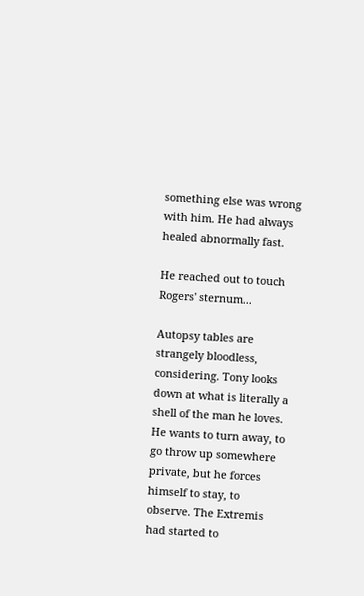something else was wrong with him. He had always healed abnormally fast.

He reached out to touch Rogers' sternum...

Autopsy tables are strangely bloodless, considering. Tony looks down at what is literally a shell of the man he loves. He wants to turn away, to go throw up somewhere private, but he forces himself to stay, to observe. The Extremis had started to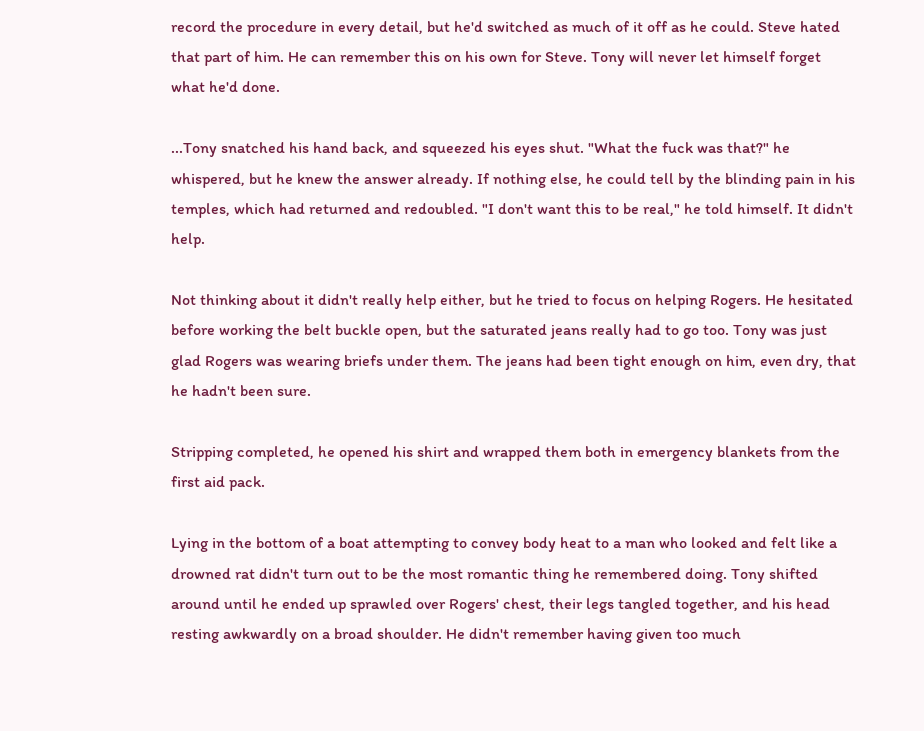record the procedure in every detail, but he'd switched as much of it off as he could. Steve hated that part of him. He can remember this on his own for Steve. Tony will never let himself forget what he'd done.

...Tony snatched his hand back, and squeezed his eyes shut. "What the fuck was that?" he whispered, but he knew the answer already. If nothing else, he could tell by the blinding pain in his temples, which had returned and redoubled. "I don't want this to be real," he told himself. It didn't help.

Not thinking about it didn't really help either, but he tried to focus on helping Rogers. He hesitated before working the belt buckle open, but the saturated jeans really had to go too. Tony was just glad Rogers was wearing briefs under them. The jeans had been tight enough on him, even dry, that he hadn't been sure.

Stripping completed, he opened his shirt and wrapped them both in emergency blankets from the first aid pack.

Lying in the bottom of a boat attempting to convey body heat to a man who looked and felt like a drowned rat didn't turn out to be the most romantic thing he remembered doing. Tony shifted around until he ended up sprawled over Rogers' chest, their legs tangled together, and his head resting awkwardly on a broad shoulder. He didn't remember having given too much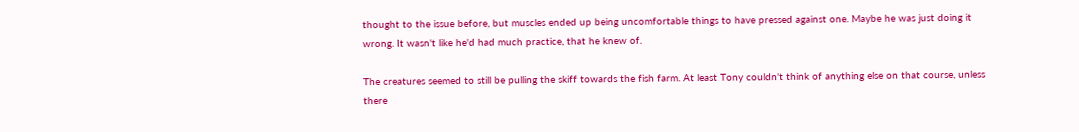thought to the issue before, but muscles ended up being uncomfortable things to have pressed against one. Maybe he was just doing it wrong. It wasn't like he'd had much practice, that he knew of.

The creatures seemed to still be pulling the skiff towards the fish farm. At least Tony couldn't think of anything else on that course, unless there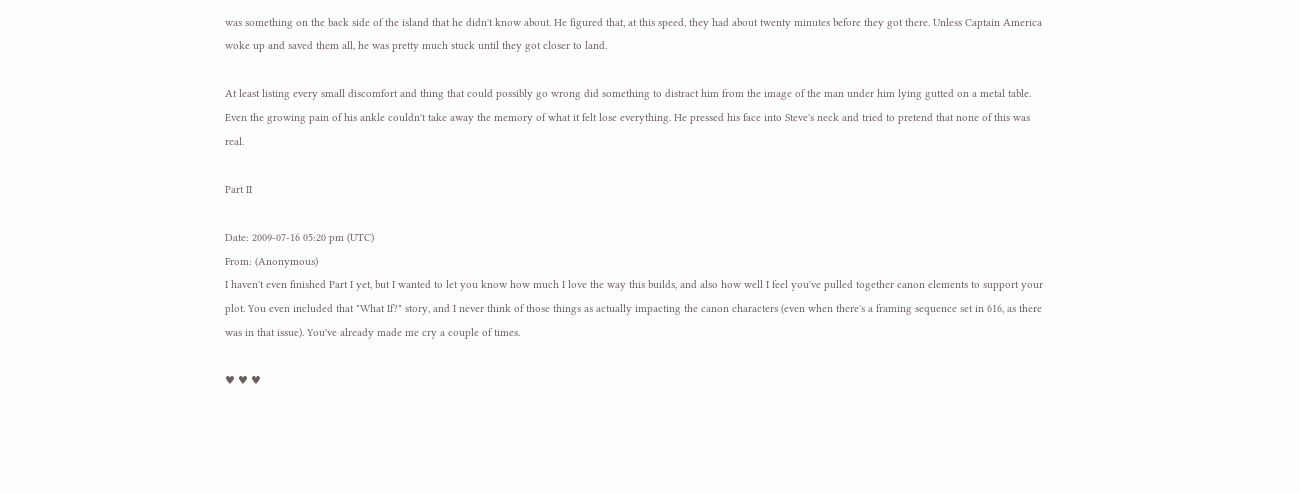was something on the back side of the island that he didn't know about. He figured that, at this speed, they had about twenty minutes before they got there. Unless Captain America woke up and saved them all, he was pretty much stuck until they got closer to land.

At least listing every small discomfort and thing that could possibly go wrong did something to distract him from the image of the man under him lying gutted on a metal table. Even the growing pain of his ankle couldn't take away the memory of what it felt lose everything. He pressed his face into Steve's neck and tried to pretend that none of this was real.

Part II

Date: 2009-07-16 05:20 pm (UTC)
From: (Anonymous)
I haven't even finished Part I yet, but I wanted to let you know how much I love the way this builds, and also how well I feel you've pulled together canon elements to support your plot. You even included that "What If?" story, and I never think of those things as actually impacting the canon characters (even when there's a framing sequence set in 616, as there was in that issue). You've already made me cry a couple of times.

♥ ♥ ♥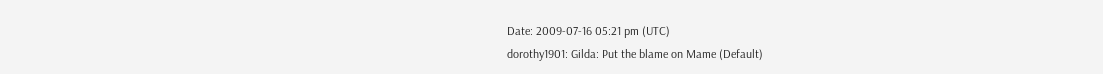Date: 2009-07-16 05:21 pm (UTC)
dorothy1901: Gilda: Put the blame on Mame (Default)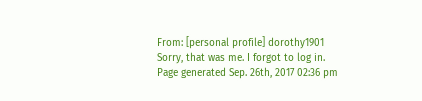From: [personal profile] dorothy1901
Sorry, that was me. I forgot to log in.
Page generated Sep. 26th, 2017 02:36 pm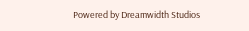Powered by Dreamwidth Studios